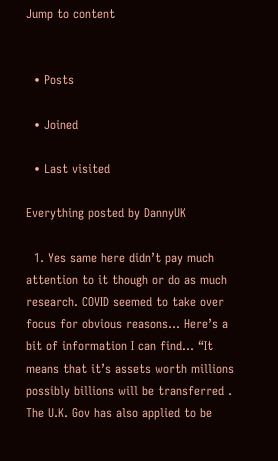Jump to content


  • Posts

  • Joined

  • Last visited

Everything posted by DannyUK

  1. Yes same here didn’t pay much attention to it though or do as much research. COVID seemed to take over focus for obvious reasons... Here’s a bit of information I can find... “It means that it’s assets worth millions possibly billions will be transferred . The U.K. Gov has also applied to be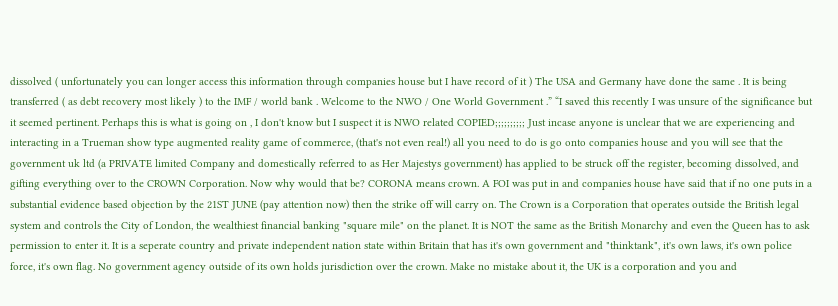dissolved ( unfortunately you can longer access this information through companies house but I have record of it ) The USA and Germany have done the same . It is being transferred ( as debt recovery most likely ) to the IMF / world bank . Welcome to the NWO / One World Government .” “I saved this recently I was unsure of the significance but it seemed pertinent. Perhaps this is what is going on , I don't know but I suspect it is NWO related COPIED;;;;;;;;;; Just incase anyone is unclear that we are experiencing and interacting in a Trueman show type augmented reality game of commerce, (that's not even real!) all you need to do is go onto companies house and you will see that the government uk ltd (a PRIVATE limited Company and domestically referred to as Her Majestys government) has applied to be struck off the register, becoming dissolved, and gifting everything over to the CROWN Corporation. Now why would that be? CORONA means crown. A FOI was put in and companies house have said that if no one puts in a substantial evidence based objection by the 21ST JUNE (pay attention now) then the strike off will carry on. The Crown is a Corporation that operates outside the British legal system and controls the City of London, the wealthiest financial banking "square mile" on the planet. It is NOT the same as the British Monarchy and even the Queen has to ask permission to enter it. It is a seperate country and private independent nation state within Britain that has it's own government and "thinktank", it's own laws, it's own police force, it's own flag. No government agency outside of its own holds jurisdiction over the crown. Make no mistake about it, the UK is a corporation and you and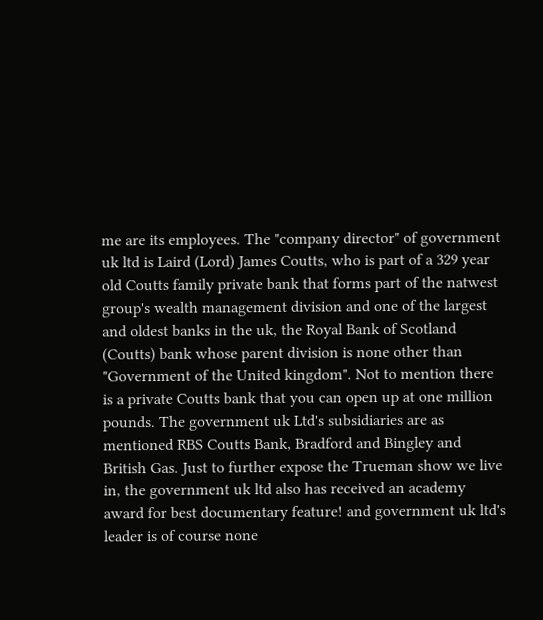me are its employees. The "company director" of government uk ltd is Laird (Lord) James Coutts, who is part of a 329 year old Coutts family private bank that forms part of the natwest group's wealth management division and one of the largest and oldest banks in the uk, the Royal Bank of Scotland (Coutts) bank whose parent division is none other than "Government of the United kingdom". Not to mention there is a private Coutts bank that you can open up at one million pounds. The government uk Ltd's subsidiaries are as mentioned RBS Coutts Bank, Bradford and Bingley and British Gas. Just to further expose the Trueman show we live in, the government uk ltd also has received an academy award for best documentary feature! and government uk ltd's leader is of course none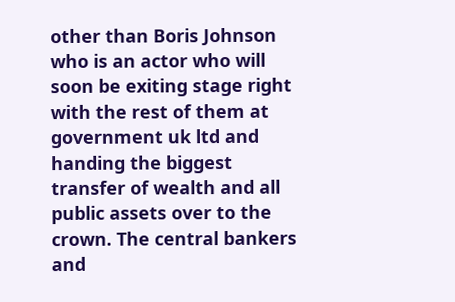other than Boris Johnson who is an actor who will soon be exiting stage right with the rest of them at government uk ltd and handing the biggest transfer of wealth and all public assets over to the crown. The central bankers and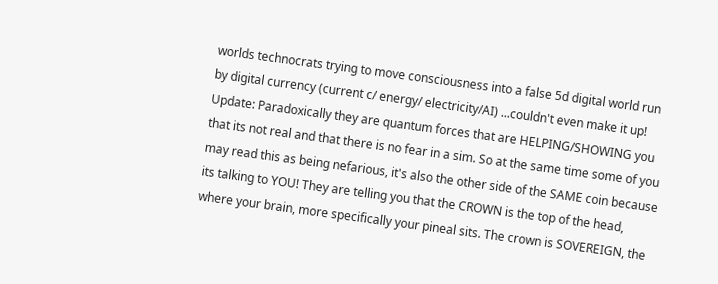worlds technocrats trying to move consciousness into a false 5d digital world run by digital currency (current c/ energy/ electricity/AI) ...couldn't even make it up! Update: Paradoxically they are quantum forces that are HELPING/SHOWING you that its not real and that there is no fear in a sim. So at the same time some of you may read this as being nefarious, it's also the other side of the SAME coin because its talking to YOU! They are telling you that the CROWN is the top of the head, where your brain, more specifically your pineal sits. The crown is SOVEREIGN, the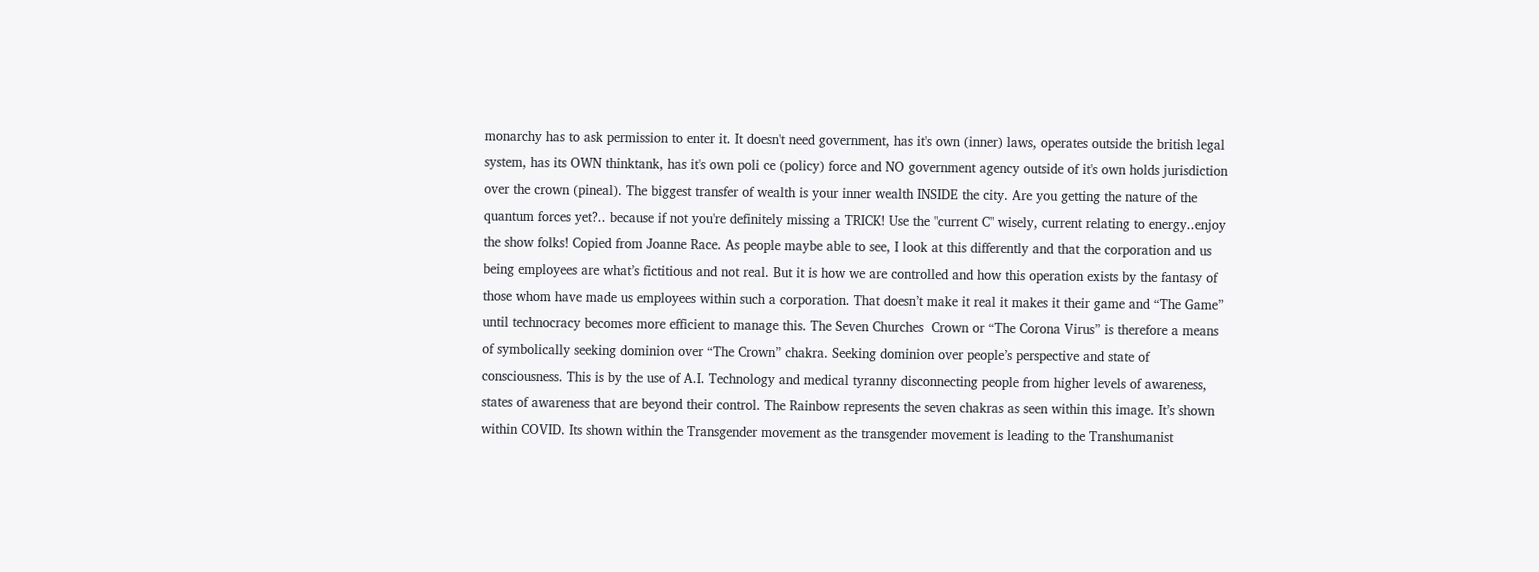monarchy has to ask permission to enter it. It doesn't need government, has it's own (inner) laws, operates outside the british legal system, has its OWN thinktank, has it's own poli ce (policy) force and NO government agency outside of it's own holds jurisdiction over the crown (pineal). The biggest transfer of wealth is your inner wealth INSIDE the city. Are you getting the nature of the quantum forces yet?.. because if not you're definitely missing a TRICK! Use the "current C" wisely, current relating to energy..enjoy the show folks! Copied from Joanne Race. As people maybe able to see, I look at this differently and that the corporation and us being employees are what’s fictitious and not real. But it is how we are controlled and how this operation exists by the fantasy of those whom have made us employees within such a corporation. That doesn’t make it real it makes it their game and “The Game” until technocracy becomes more efficient to manage this. The Seven Churches  Crown or “The Corona Virus” is therefore a means of symbolically seeking dominion over “The Crown” chakra. Seeking dominion over people’s perspective and state of consciousness. This is by the use of A.I. Technology and medical tyranny disconnecting people from higher levels of awareness, states of awareness that are beyond their control. The Rainbow represents the seven chakras as seen within this image. It’s shown within COVID. Its shown within the Transgender movement as the transgender movement is leading to the Transhumanist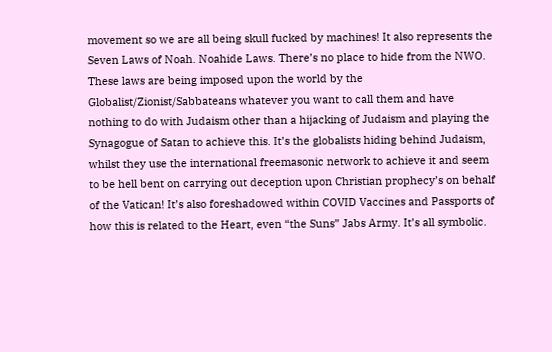movement so we are all being skull fucked by machines! It also represents the Seven Laws of Noah. Noahide Laws. There’s no place to hide from the NWO. These laws are being imposed upon the world by the Globalist/Zionist/Sabbateans whatever you want to call them and have nothing to do with Judaism other than a hijacking of Judaism and playing the Synagogue of Satan to achieve this. It’s the globalists hiding behind Judaism, whilst they use the international freemasonic network to achieve it and seem to be hell bent on carrying out deception upon Christian prophecy’s on behalf of the Vatican! It’s also foreshadowed within COVID Vaccines and Passports of how this is related to the Heart, even “the Suns” Jabs Army. It’s all symbolic.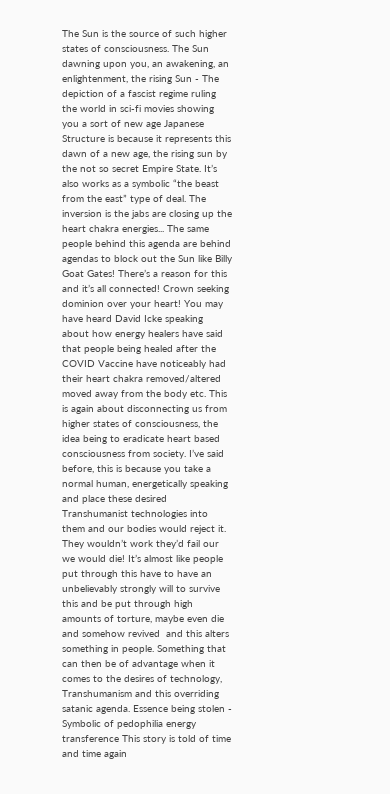The Sun is the source of such higher states of consciousness. The Sun dawning upon you, an awakening, an enlightenment, the rising Sun - The depiction of a fascist regime ruling the world in sci-fi movies showing you a sort of new age Japanese Structure is because it represents this dawn of a new age, the rising sun by the not so secret Empire State. It’s also works as a symbolic “the beast from the east” type of deal. The inversion is the jabs are closing up the heart chakra energies... The same people behind this agenda are behind agendas to block out the Sun like Billy Goat Gates! There’s a reason for this and it’s all connected! Crown seeking dominion over your heart! You may have heard David Icke speaking about how energy healers have said that people being healed after the COVID Vaccine have noticeably had their heart chakra removed/altered moved away from the body etc. This is again about disconnecting us from higher states of consciousness, the idea being to eradicate heart based consciousness from society. I’ve said before, this is because you take a normal human, energetically speaking and place these desired Transhumanist technologies into them and our bodies would reject it. They wouldn’t work they’d fail our we would die! It’s almost like people put through this have to have an unbelievably strongly will to survive this and be put through high amounts of torture, maybe even die and somehow revived  and this alters something in people. Something that can then be of advantage when it comes to the desires of technology, Transhumanism and this overriding satanic agenda. Essence being stolen - Symbolic of pedophilia energy transference This story is told of time and time again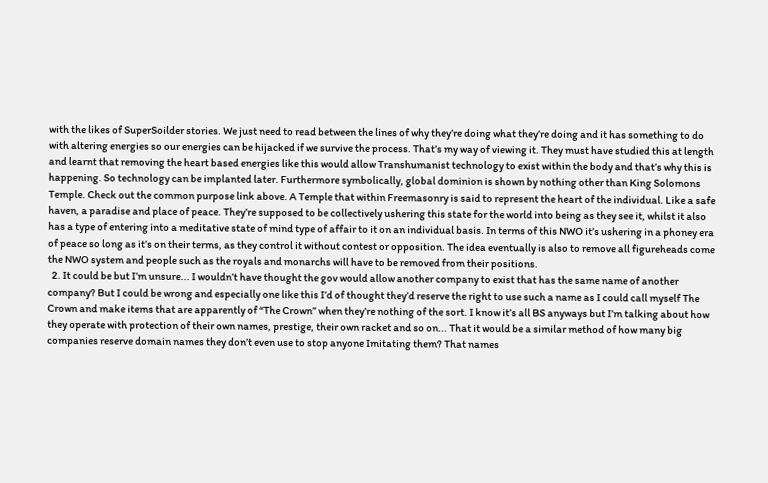with the likes of SuperSoilder stories. We just need to read between the lines of why they’re doing what they’re doing and it has something to do with altering energies so our energies can be hijacked if we survive the process. That’s my way of viewing it. They must have studied this at length and learnt that removing the heart based energies like this would allow Transhumanist technology to exist within the body and that’s why this is happening. So technology can be implanted later. Furthermore symbolically, global dominion is shown by nothing other than King Solomons Temple. Check out the common purpose link above. A Temple that within Freemasonry is said to represent the heart of the individual. Like a safe haven, a paradise and place of peace. They’re supposed to be collectively ushering this state for the world into being as they see it, whilst it also has a type of entering into a meditative state of mind type of affair to it on an individual basis. In terms of this NWO it’s ushering in a phoney era of peace so long as it’s on their terms, as they control it without contest or opposition. The idea eventually is also to remove all figureheads come the NWO system and people such as the royals and monarchs will have to be removed from their positions.
  2. It could be but I’m unsure... I wouldn’t have thought the gov would allow another company to exist that has the same name of another company? But I could be wrong and especially one like this I’d of thought they’d reserve the right to use such a name as I could call myself The Crown and make items that are apparently of “The Crown” when they’re nothing of the sort. I know it’s all BS anyways but I’m talking about how they operate with protection of their own names, prestige, their own racket and so on... That it would be a similar method of how many big companies reserve domain names they don’t even use to stop anyone Imitating them? That names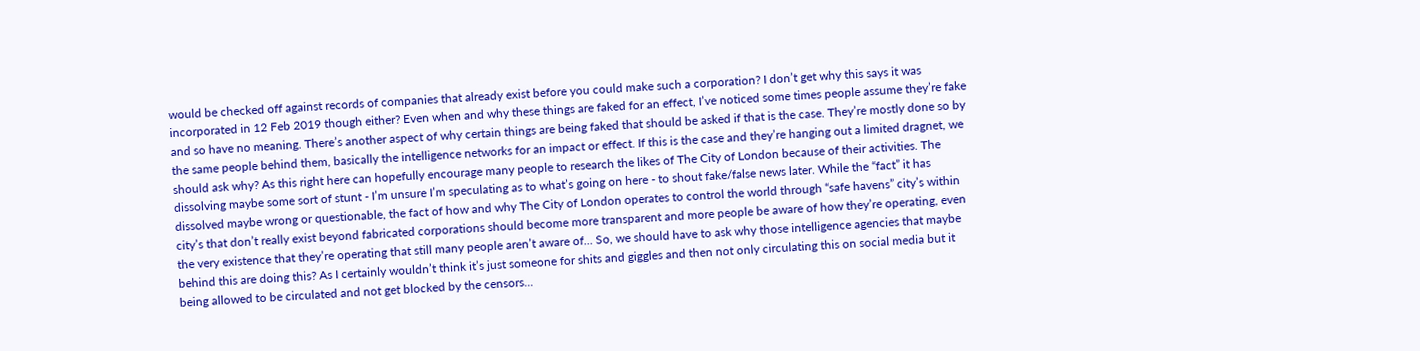would be checked off against records of companies that already exist before you could make such a corporation? I don’t get why this says it was incorporated in 12 Feb 2019 though either? Even when and why these things are faked for an effect, I’ve noticed some times people assume they’re fake and so have no meaning. There’s another aspect of why certain things are being faked that should be asked if that is the case. They’re mostly done so by the same people behind them, basically the intelligence networks for an impact or effect. If this is the case and they’re hanging out a limited dragnet, we should ask why? As this right here can hopefully encourage many people to research the likes of The City of London because of their activities. The dissolving maybe some sort of stunt - I’m unsure I’m speculating as to what’s going on here - to shout fake/false news later. While the “fact” it has dissolved maybe wrong or questionable, the fact of how and why The City of London operates to control the world through “safe havens” city’s within city’s that don’t really exist beyond fabricated corporations should become more transparent and more people be aware of how they’re operating, even the very existence that they’re operating that still many people aren’t aware of... So, we should have to ask why those intelligence agencies that maybe behind this are doing this? As I certainly wouldn’t think it’s just someone for shits and giggles and then not only circulating this on social media but it being allowed to be circulated and not get blocked by the censors...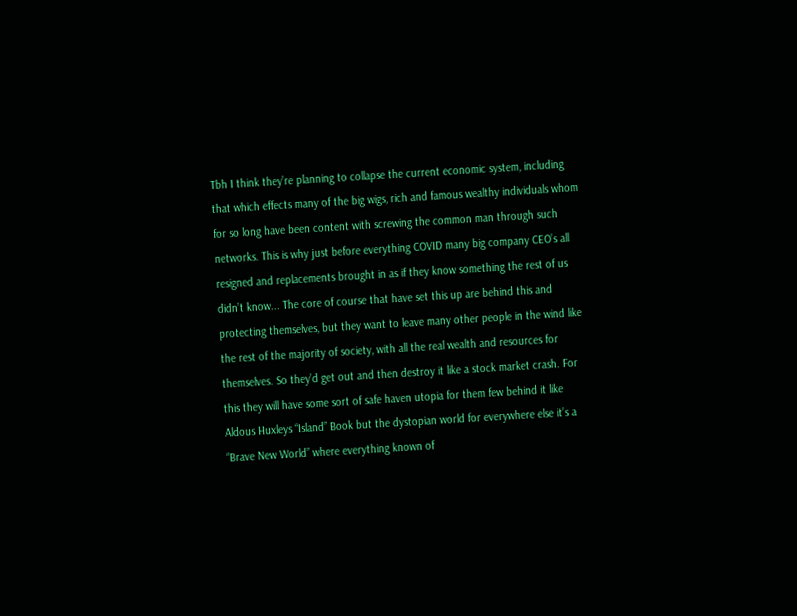Tbh I think they’re planning to collapse the current economic system, including that which effects many of the big wigs, rich and famous wealthy individuals whom for so long have been content with screwing the common man through such networks. This is why just before everything COVID many big company CEO’s all resigned and replacements brought in as if they know something the rest of us didn’t know... The core of course that have set this up are behind this and protecting themselves, but they want to leave many other people in the wind like the rest of the majority of society, with all the real wealth and resources for themselves. So they’d get out and then destroy it like a stock market crash. For this they will have some sort of safe haven utopia for them few behind it like Aldous Huxleys “Island” Book but the dystopian world for everywhere else it’s a “Brave New World” where everything known of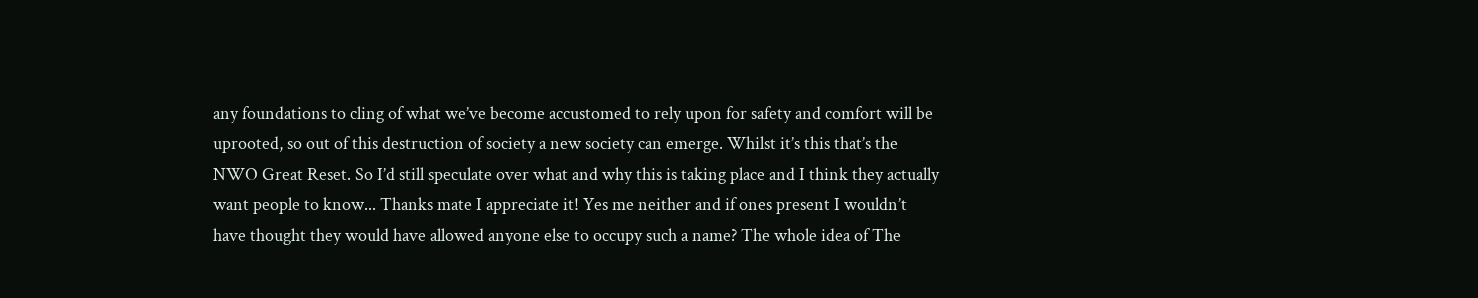any foundations to cling of what we’ve become accustomed to rely upon for safety and comfort will be uprooted, so out of this destruction of society a new society can emerge. Whilst it’s this that’s the NWO Great Reset. So I’d still speculate over what and why this is taking place and I think they actually want people to know... Thanks mate I appreciate it! Yes me neither and if ones present I wouldn’t have thought they would have allowed anyone else to occupy such a name? The whole idea of The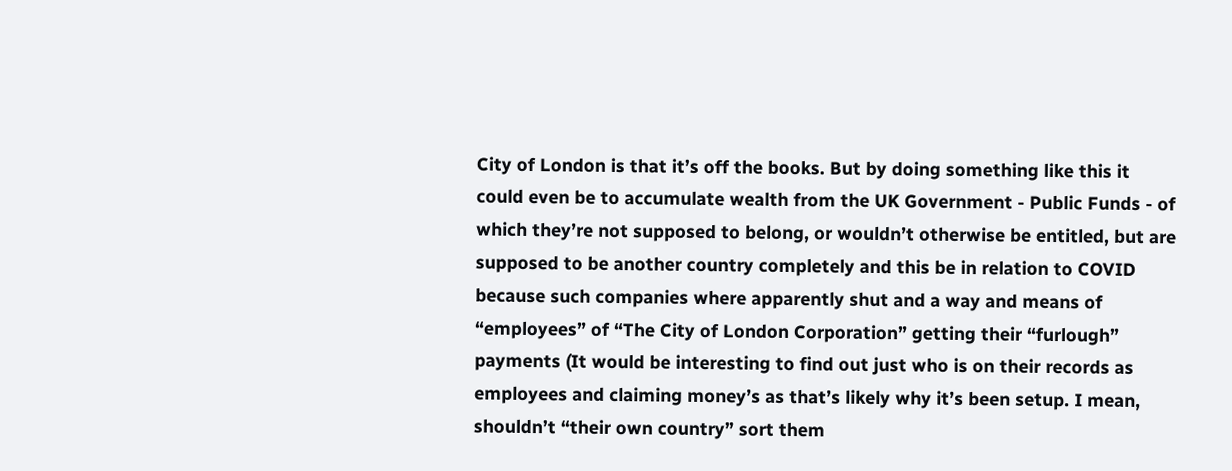City of London is that it’s off the books. But by doing something like this it could even be to accumulate wealth from the UK Government - Public Funds - of which they’re not supposed to belong, or wouldn’t otherwise be entitled, but are supposed to be another country completely and this be in relation to COVID because such companies where apparently shut and a way and means of “employees” of “The City of London Corporation” getting their “furlough” payments (It would be interesting to find out just who is on their records as employees and claiming money’s as that’s likely why it’s been setup. I mean, shouldn’t “their own country” sort them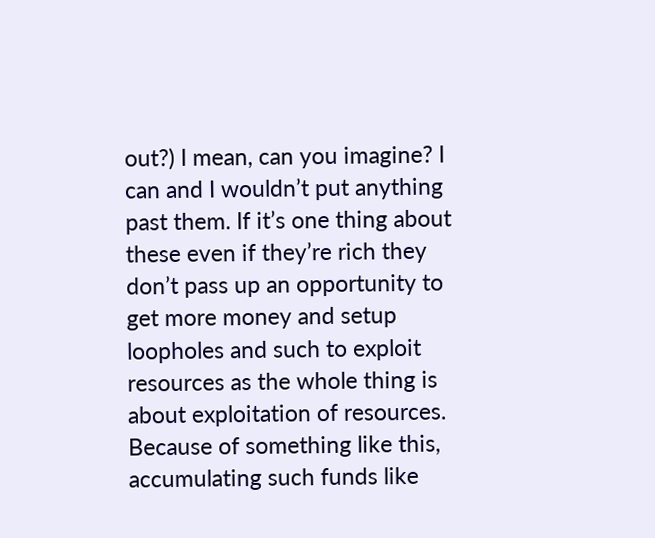out?) I mean, can you imagine? I can and I wouldn’t put anything past them. If it’s one thing about these even if they’re rich they don’t pass up an opportunity to get more money and setup loopholes and such to exploit resources as the whole thing is about exploitation of resources. Because of something like this, accumulating such funds like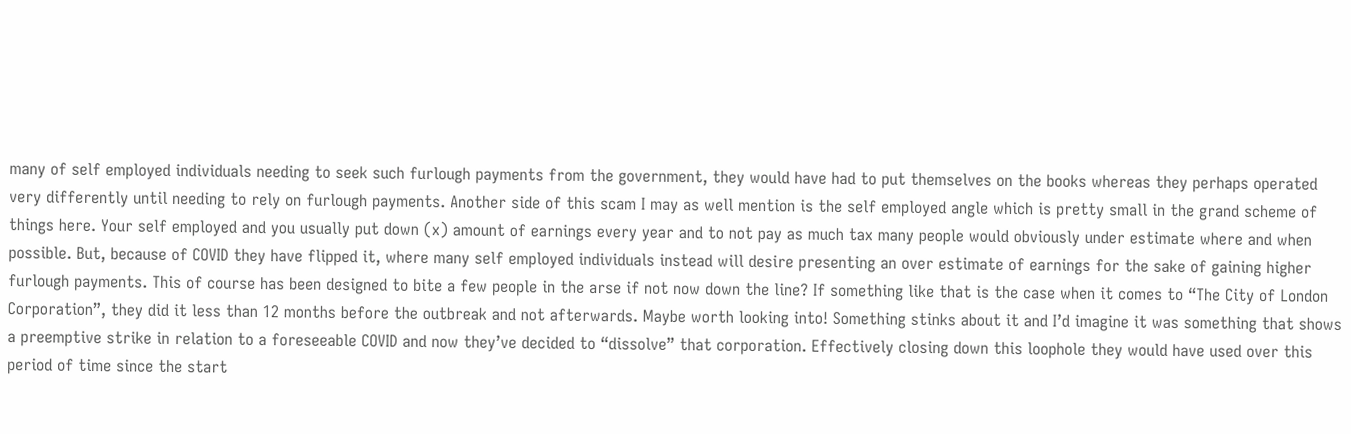many of self employed individuals needing to seek such furlough payments from the government, they would have had to put themselves on the books whereas they perhaps operated very differently until needing to rely on furlough payments. Another side of this scam I may as well mention is the self employed angle which is pretty small in the grand scheme of things here. Your self employed and you usually put down (x) amount of earnings every year and to not pay as much tax many people would obviously under estimate where and when possible. But, because of COVID they have flipped it, where many self employed individuals instead will desire presenting an over estimate of earnings for the sake of gaining higher furlough payments. This of course has been designed to bite a few people in the arse if not now down the line? If something like that is the case when it comes to “The City of London Corporation”, they did it less than 12 months before the outbreak and not afterwards. Maybe worth looking into! Something stinks about it and I’d imagine it was something that shows a preemptive strike in relation to a foreseeable COVID and now they’ve decided to “dissolve” that corporation. Effectively closing down this loophole they would have used over this period of time since the start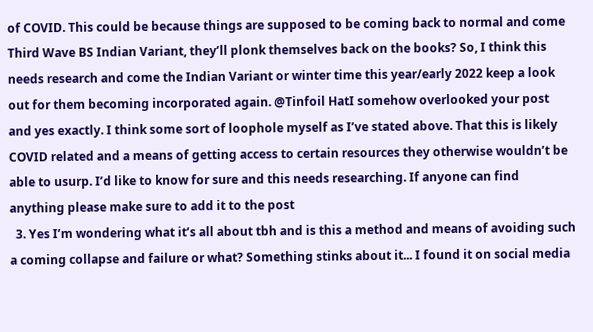of COVID. This could be because things are supposed to be coming back to normal and come Third Wave BS Indian Variant, they’ll plonk themselves back on the books? So, I think this needs research and come the Indian Variant or winter time this year/early 2022 keep a look out for them becoming incorporated again. @Tinfoil HatI somehow overlooked your post and yes exactly. I think some sort of loophole myself as I’ve stated above. That this is likely COVID related and a means of getting access to certain resources they otherwise wouldn’t be able to usurp. I’d like to know for sure and this needs researching. If anyone can find anything please make sure to add it to the post
  3. Yes I’m wondering what it’s all about tbh and is this a method and means of avoiding such a coming collapse and failure or what? Something stinks about it... I found it on social media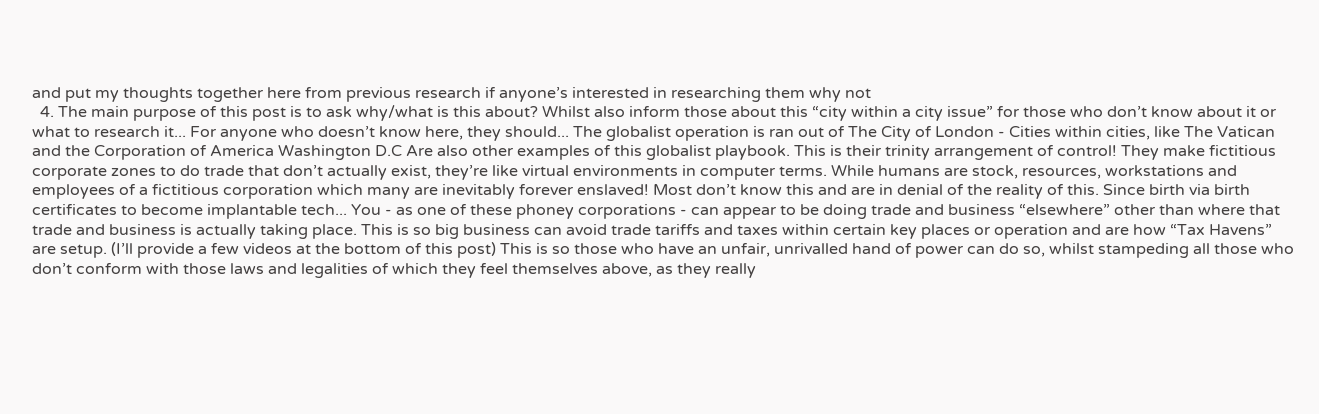and put my thoughts together here from previous research if anyone’s interested in researching them why not
  4. The main purpose of this post is to ask why/what is this about? Whilst also inform those about this “city within a city issue” for those who don’t know about it or what to research it... For anyone who doesn’t know here, they should... The globalist operation is ran out of The City of London - Cities within cities, like The Vatican and the Corporation of America Washington D.C Are also other examples of this globalist playbook. This is their trinity arrangement of control! They make fictitious corporate zones to do trade that don’t actually exist, they’re like virtual environments in computer terms. While humans are stock, resources, workstations and employees of a fictitious corporation which many are inevitably forever enslaved! Most don’t know this and are in denial of the reality of this. Since birth via birth certificates to become implantable tech... You - as one of these phoney corporations - can appear to be doing trade and business “elsewhere” other than where that trade and business is actually taking place. This is so big business can avoid trade tariffs and taxes within certain key places or operation and are how “Tax Havens” are setup. (I’ll provide a few videos at the bottom of this post) This is so those who have an unfair, unrivalled hand of power can do so, whilst stampeding all those who don’t conform with those laws and legalities of which they feel themselves above, as they really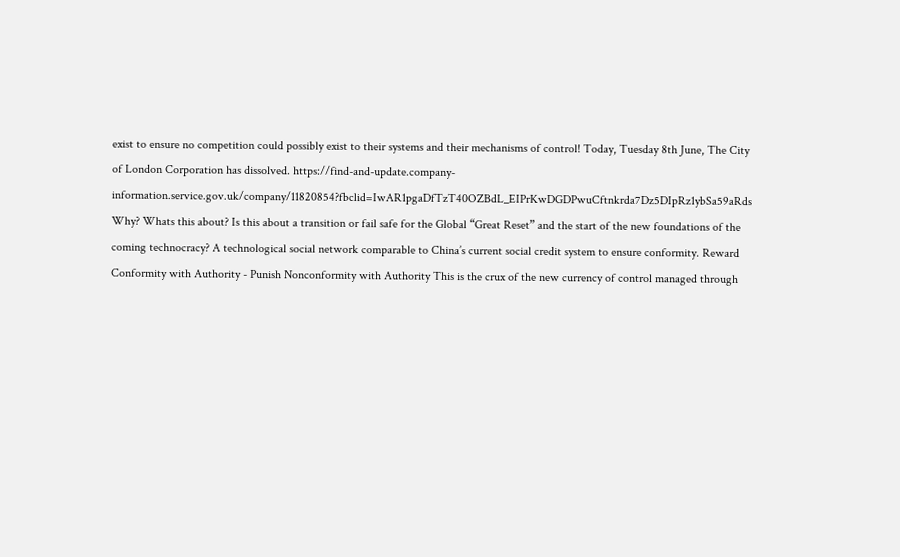exist to ensure no competition could possibly exist to their systems and their mechanisms of control! Today, Tuesday 8th June, The City of London Corporation has dissolved. https://find-and-update.company-information.service.gov.uk/company/11820854?fbclid=IwAR1pgaDfTzT40OZBdL_EIPrKwDGDPwuCftnkrda7Dz5DIpRz1ybSa59aRds Why? Whats this about? Is this about a transition or fail safe for the Global “Great Reset” and the start of the new foundations of the coming technocracy? A technological social network comparable to China’s current social credit system to ensure conformity. Reward Conformity with Authority - Punish Nonconformity with Authority This is the crux of the new currency of control managed through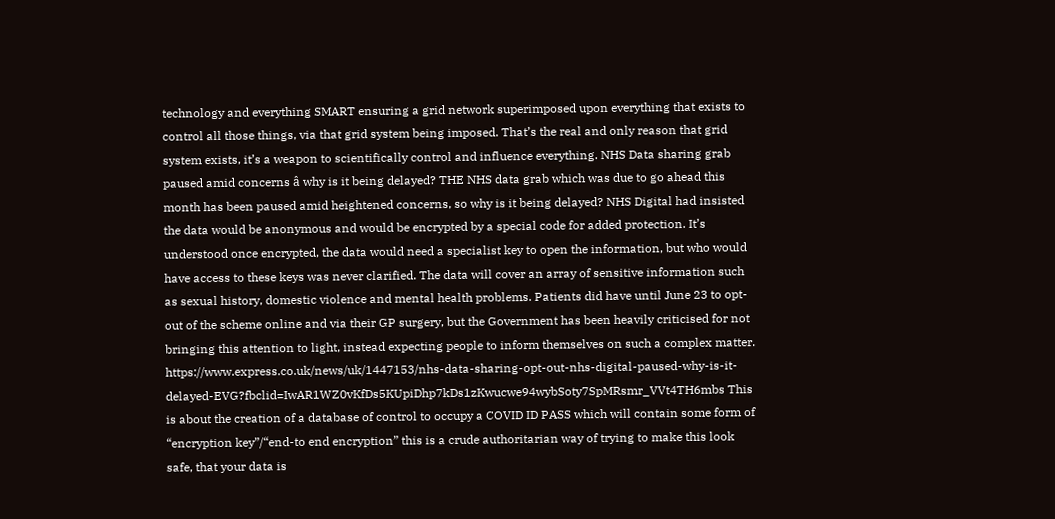technology and everything SMART ensuring a grid network superimposed upon everything that exists to control all those things, via that grid system being imposed. That’s the real and only reason that grid system exists, it’s a weapon to scientifically control and influence everything. NHS Data sharing grab paused amid concerns â why is it being delayed? THE NHS data grab which was due to go ahead this month has been paused amid heightened concerns, so why is it being delayed? NHS Digital had insisted the data would be anonymous and would be encrypted by a special code for added protection. It’s understood once encrypted, the data would need a specialist key to open the information, but who would have access to these keys was never clarified. The data will cover an array of sensitive information such as sexual history, domestic violence and mental health problems. Patients did have until June 23 to opt-out of the scheme online and via their GP surgery, but the Government has been heavily criticised for not bringing this attention to light, instead expecting people to inform themselves on such a complex matter. https://www.express.co.uk/news/uk/1447153/nhs-data-sharing-opt-out-nhs-digital-paused-why-is-it-delayed-EVG?fbclid=IwAR1WZ0vKfDs5KUpiDhp7kDs1zKwucwe94wybSoty7SpMRsmr_VVt4TH6mbs This is about the creation of a database of control to occupy a COVID ID PASS which will contain some form of “encryption key”/“end-to end encryption” this is a crude authoritarian way of trying to make this look safe, that your data is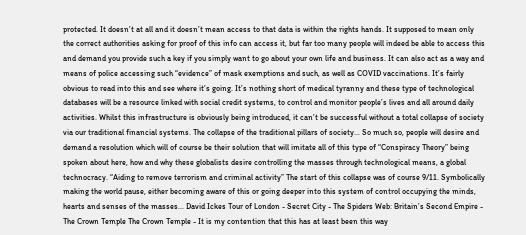protected. It doesn’t at all and it doesn’t mean access to that data is within the rights hands. It supposed to mean only the correct authorities asking for proof of this info can access it, but far too many people will indeed be able to access this and demand you provide such a key if you simply want to go about your own life and business. It can also act as a way and means of police accessing such “evidence” of mask exemptions and such, as well as COVID vaccinations. It’s fairly obvious to read into this and see where it’s going. It’s nothing short of medical tyranny and these type of technological databases will be a resource linked with social credit systems, to control and monitor people’s lives and all around daily activities. Whilst this infrastructure is obviously being introduced, it can’t be successful without a total collapse of society via our traditional financial systems. The collapse of the traditional pillars of society... So much so, people will desire and demand a resolution which will of course be their solution that will imitate all of this type of “Conspiracy Theory” being spoken about here, how and why these globalists desire controlling the masses through technological means, a global technocracy. “Aiding to remove terrorism and criminal activity” The start of this collapse was of course 9/11. Symbolically making the world pause, either becoming aware of this or going deeper into this system of control occupying the minds, hearts and senses of the masses... David Ickes Tour of London - Secret City - The Spiders Web: Britain’s Second Empire - The Crown Temple The Crown Temple - It is my contention that this has at least been this way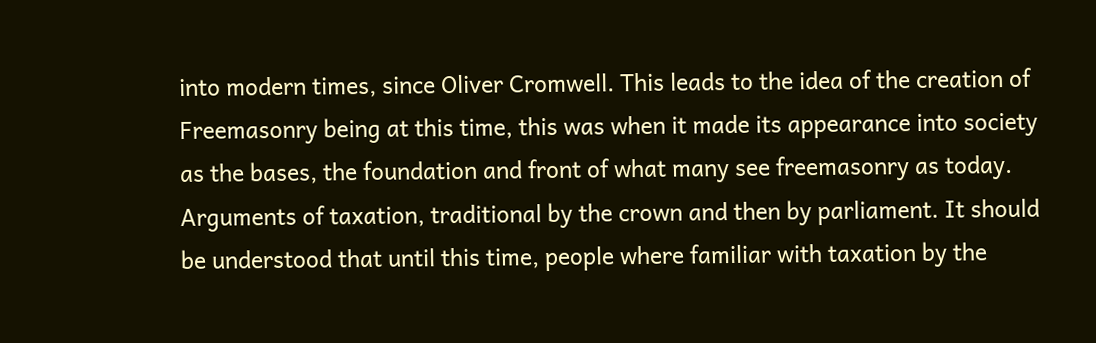into modern times, since Oliver Cromwell. This leads to the idea of the creation of Freemasonry being at this time, this was when it made its appearance into society as the bases, the foundation and front of what many see freemasonry as today. Arguments of taxation, traditional by the crown and then by parliament. It should be understood that until this time, people where familiar with taxation by the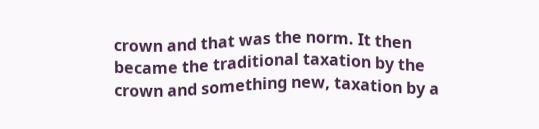crown and that was the norm. It then became the traditional taxation by the crown and something new, taxation by a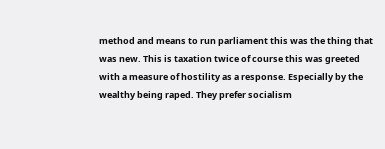method and means to run parliament this was the thing that was new. This is taxation twice of course this was greeted with a measure of hostility as a response. Especially by the wealthy being raped. They prefer socialism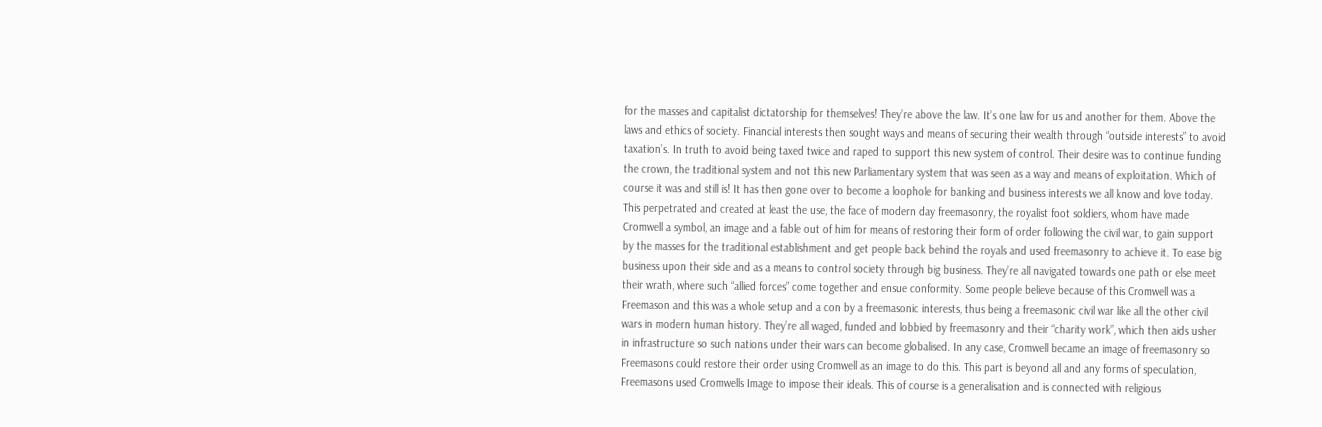for the masses and capitalist dictatorship for themselves! They’re above the law. It’s one law for us and another for them. Above the laws and ethics of society. Financial interests then sought ways and means of securing their wealth through “outside interests” to avoid taxation’s. In truth to avoid being taxed twice and raped to support this new system of control. Their desire was to continue funding the crown, the traditional system and not this new Parliamentary system that was seen as a way and means of exploitation. Which of course it was and still is! It has then gone over to become a loophole for banking and business interests we all know and love today. This perpetrated and created at least the use, the face of modern day freemasonry, the royalist foot soldiers, whom have made Cromwell a symbol, an image and a fable out of him for means of restoring their form of order following the civil war, to gain support by the masses for the traditional establishment and get people back behind the royals and used freemasonry to achieve it. To ease big business upon their side and as a means to control society through big business. They’re all navigated towards one path or else meet their wrath, where such “allied forces” come together and ensue conformity. Some people believe because of this Cromwell was a Freemason and this was a whole setup and a con by a freemasonic interests, thus being a freemasonic civil war like all the other civil wars in modern human history. They’re all waged, funded and lobbied by freemasonry and their “charity work”, which then aids usher in infrastructure so such nations under their wars can become globalised. In any case, Cromwell became an image of freemasonry so Freemasons could restore their order using Cromwell as an image to do this. This part is beyond all and any forms of speculation, Freemasons used Cromwells Image to impose their ideals. This of course is a generalisation and is connected with religious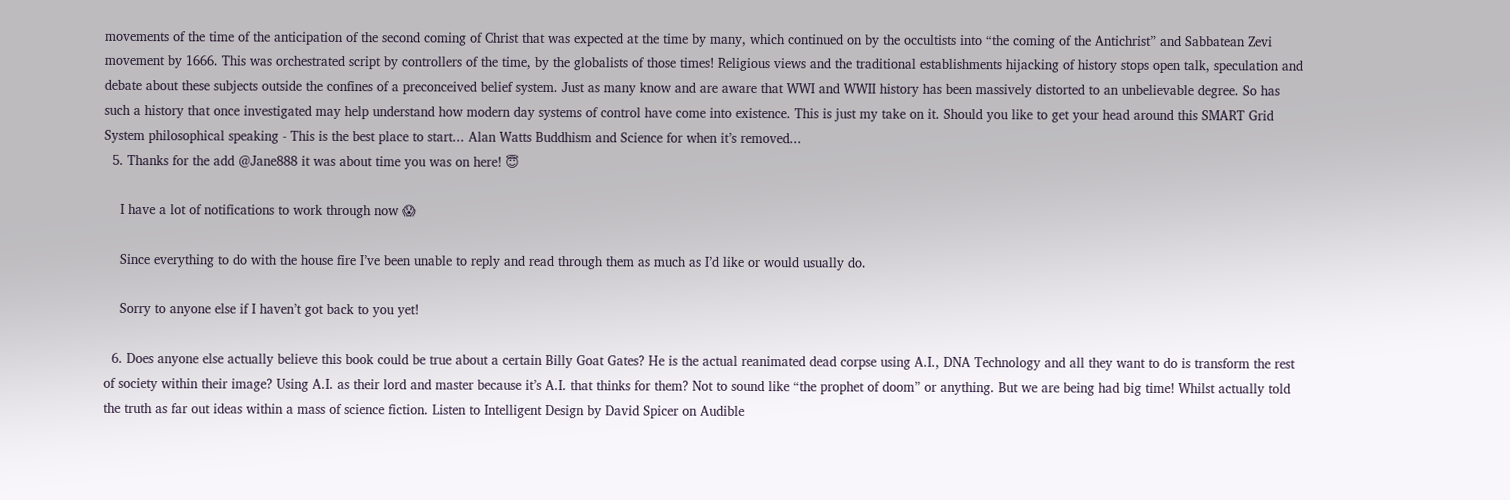movements of the time of the anticipation of the second coming of Christ that was expected at the time by many, which continued on by the occultists into “the coming of the Antichrist” and Sabbatean Zevi movement by 1666. This was orchestrated script by controllers of the time, by the globalists of those times! Religious views and the traditional establishments hijacking of history stops open talk, speculation and debate about these subjects outside the confines of a preconceived belief system. Just as many know and are aware that WWI and WWII history has been massively distorted to an unbelievable degree. So has such a history that once investigated may help understand how modern day systems of control have come into existence. This is just my take on it. Should you like to get your head around this SMART Grid System philosophical speaking - This is the best place to start... Alan Watts Buddhism and Science for when it’s removed...
  5. Thanks for the add @Jane888 it was about time you was on here! 😇

    I have a lot of notifications to work through now 😱

    Since everything to do with the house fire I’ve been unable to reply and read through them as much as I’d like or would usually do.

    Sorry to anyone else if I haven’t got back to you yet!

  6. Does anyone else actually believe this book could be true about a certain Billy Goat Gates? He is the actual reanimated dead corpse using A.I., DNA Technology and all they want to do is transform the rest of society within their image? Using A.I. as their lord and master because it’s A.I. that thinks for them? Not to sound like “the prophet of doom” or anything. But we are being had big time! Whilst actually told the truth as far out ideas within a mass of science fiction. Listen to Intelligent Design by David Spicer on Audible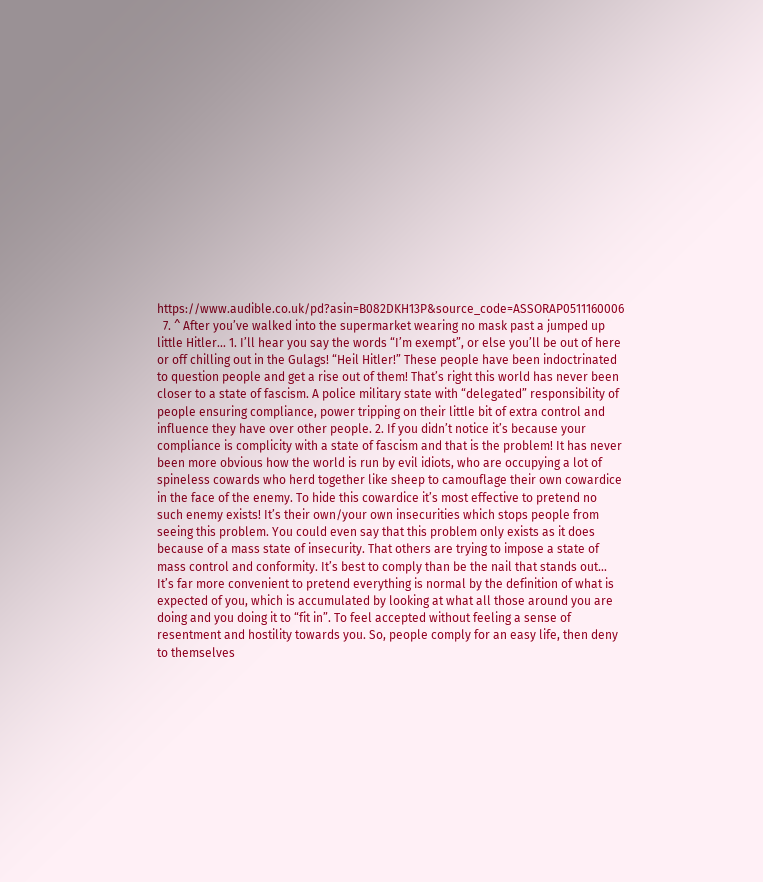https://www.audible.co.uk/pd?asin=B082DKH13P&source_code=ASSORAP0511160006
  7. ^ After you’ve walked into the supermarket wearing no mask past a jumped up little Hitler... 1. I’ll hear you say the words “I’m exempt”, or else you’ll be out of here or off chilling out in the Gulags! “Heil Hitler!” These people have been indoctrinated to question people and get a rise out of them! That’s right this world has never been closer to a state of fascism. A police military state with “delegated” responsibility of people ensuring compliance, power tripping on their little bit of extra control and influence they have over other people. 2. If you didn’t notice it’s because your compliance is complicity with a state of fascism and that is the problem! It has never been more obvious how the world is run by evil idiots, who are occupying a lot of spineless cowards who herd together like sheep to camouflage their own cowardice in the face of the enemy. To hide this cowardice it’s most effective to pretend no such enemy exists! It’s their own/your own insecurities which stops people from seeing this problem. You could even say that this problem only exists as it does because of a mass state of insecurity. That others are trying to impose a state of mass control and conformity. It’s best to comply than be the nail that stands out... It’s far more convenient to pretend everything is normal by the definition of what is expected of you, which is accumulated by looking at what all those around you are doing and you doing it to “fit in”. To feel accepted without feeling a sense of resentment and hostility towards you. So, people comply for an easy life, then deny to themselves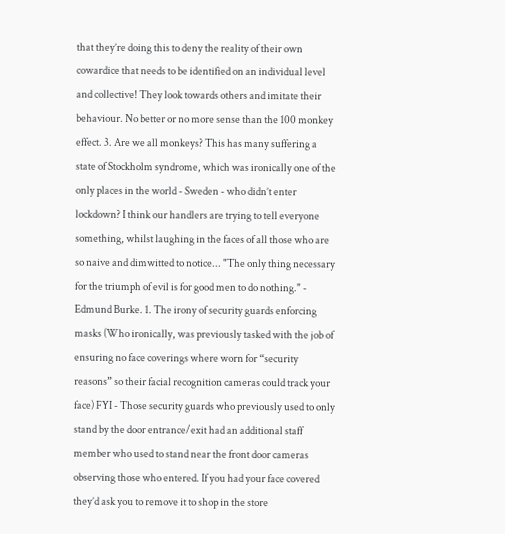that they’re doing this to deny the reality of their own cowardice that needs to be identified on an individual level and collective! They look towards others and imitate their behaviour. No better or no more sense than the 100 monkey effect. 3. Are we all monkeys? This has many suffering a state of Stockholm syndrome, which was ironically one of the only places in the world - Sweden - who didn’t enter lockdown? I think our handlers are trying to tell everyone something, whilst laughing in the faces of all those who are so naive and dimwitted to notice... "The only thing necessary for the triumph of evil is for good men to do nothing." - Edmund Burke. 1. The irony of security guards enforcing masks (Who ironically, was previously tasked with the job of ensuring no face coverings where worn for “security reasons” so their facial recognition cameras could track your face) FYI - Those security guards who previously used to only stand by the door entrance/exit had an additional staff member who used to stand near the front door cameras observing those who entered. If you had your face covered they’d ask you to remove it to shop in the store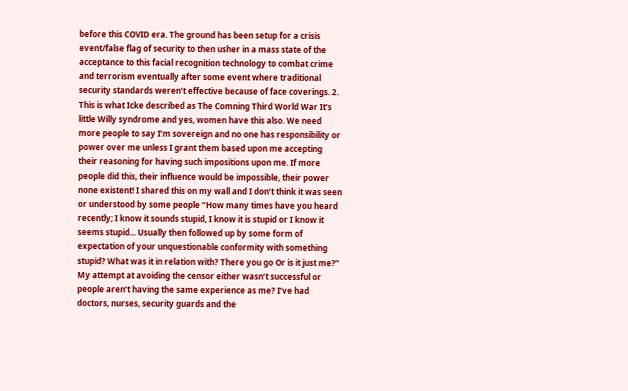before this COVID era. The ground has been setup for a crisis event/false flag of security to then usher in a mass state of the acceptance to this facial recognition technology to combat crime and terrorism eventually after some event where traditional security standards weren’t effective because of face coverings. 2. This is what Icke described as The Comning Third World War It’s little Willy syndrome and yes, women have this also. We need more people to say I’m sovereign and no one has responsibility or power over me unless I grant them based upon me accepting their reasoning for having such impositions upon me. If more people did this, their influence would be impossible, their power none existent! I shared this on my wall and I don’t think it was seen or understood by some people “How many times have you heard recently; I know it sounds stupid, I know it is stupid or I know it seems stupid... Usually then followed up by some form of expectation of your unquestionable conformity with something stupid? What was it in relation with? There you go Or is it just me?” My attempt at avoiding the censor either wasn’t successful or people aren’t having the same experience as me? I’ve had doctors, nurses, security guards and the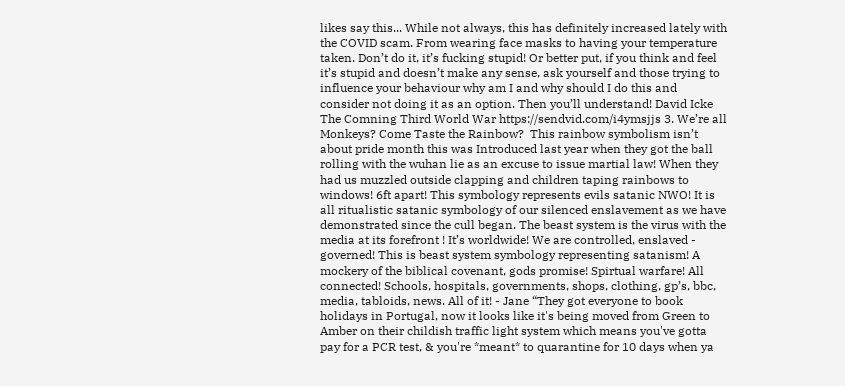likes say this... While not always, this has definitely increased lately with the COVID scam. From wearing face masks to having your temperature taken. Don’t do it, it’s fucking stupid! Or better put, if you think and feel it’s stupid and doesn’t make any sense, ask yourself and those trying to influence your behaviour why am I and why should I do this and consider not doing it as an option. Then you’ll understand! David Icke The Comning Third World War https://sendvid.com/i4ymsjjs 3. We’re all Monkeys? Come Taste the Rainbow?  This rainbow symbolism isn’t about pride month this was Introduced last year when they got the ball rolling with the wuhan lie as an excuse to issue martial law! When they had us muzzled outside clapping and children taping rainbows to windows! 6ft apart! This symbology represents evils satanic NWO! It is all ritualistic satanic symbology of our silenced enslavement as we have demonstrated since the cull began. The beast system is the virus with the media at its forefront ! It’s worldwide! We are controlled, enslaved - governed! This is beast system symbology representing satanism! A mockery of the biblical covenant, gods promise! Spirtual warfare! All connected! Schools, hospitals, governments, shops, clothing, gp’s, bbc, media, tabloids, news. All of it! - Jane “They got everyone to book holidays in Portugal, now it looks like it's being moved from Green to Amber on their childish traffic light system which means you've gotta pay for a PCR test, & you're *meant* to quarantine for 10 days when ya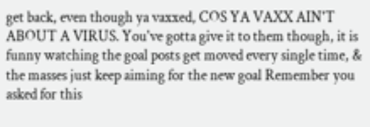get back, even though ya vaxxed, COS YA VAXX AIN'T ABOUT A VIRUS. You've gotta give it to them though, it is funny watching the goal posts get moved every single time, & the masses just keep aiming for the new goal Remember you asked for this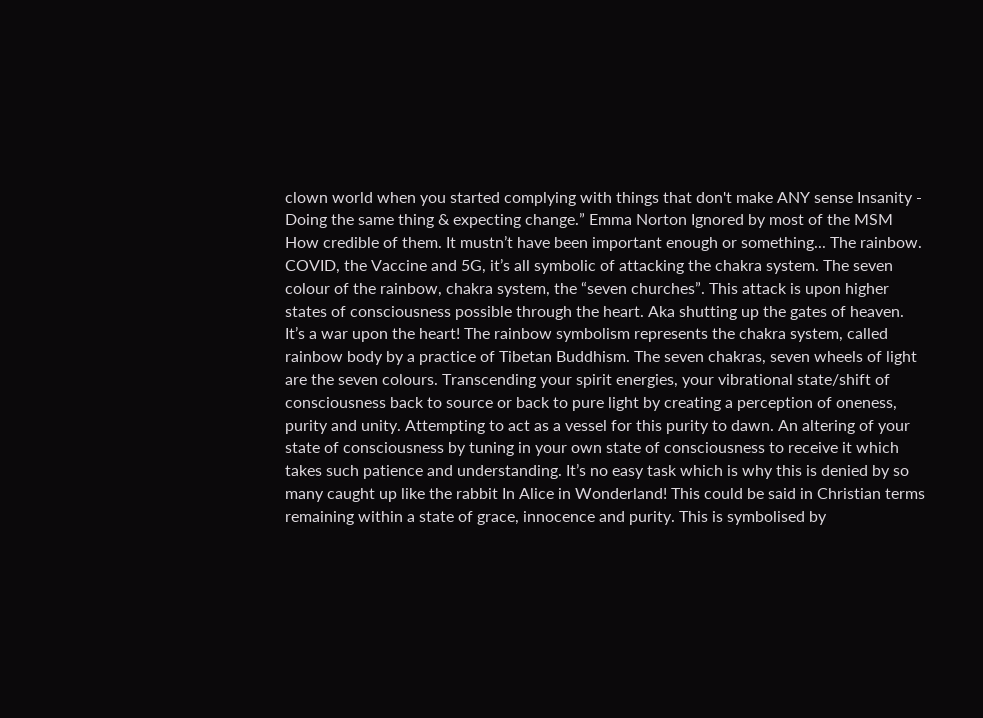clown world when you started complying with things that don't make ANY sense Insanity - Doing the same thing & expecting change.” Emma Norton Ignored by most of the MSM How credible of them. It mustn’t have been important enough or something... The rainbow. COVID, the Vaccine and 5G, it’s all symbolic of attacking the chakra system. The seven colour of the rainbow, chakra system, the “seven churches”. This attack is upon higher states of consciousness possible through the heart. Aka shutting up the gates of heaven. It’s a war upon the heart! The rainbow symbolism represents the chakra system, called rainbow body by a practice of Tibetan Buddhism. The seven chakras, seven wheels of light are the seven colours. Transcending your spirit energies, your vibrational state/shift of consciousness back to source or back to pure light by creating a perception of oneness, purity and unity. Attempting to act as a vessel for this purity to dawn. An altering of your state of consciousness by tuning in your own state of consciousness to receive it which takes such patience and understanding. It’s no easy task which is why this is denied by so many caught up like the rabbit In Alice in Wonderland! This could be said in Christian terms remaining within a state of grace, innocence and purity. This is symbolised by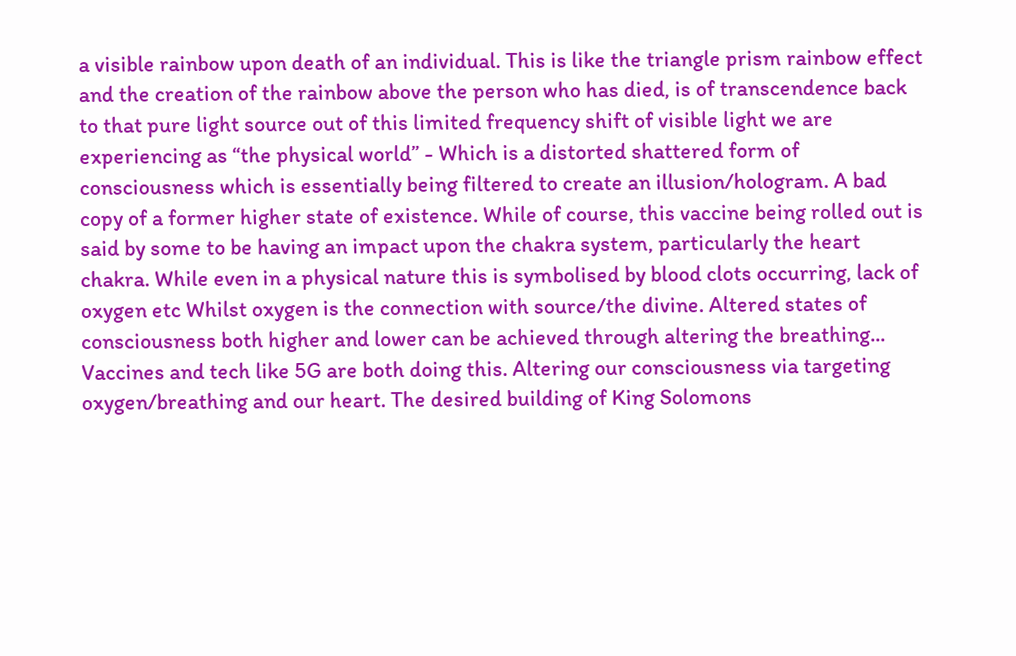a visible rainbow upon death of an individual. This is like the triangle prism rainbow effect and the creation of the rainbow above the person who has died, is of transcendence back to that pure light source out of this limited frequency shift of visible light we are experiencing as “the physical world” - Which is a distorted shattered form of consciousness which is essentially being filtered to create an illusion/hologram. A bad copy of a former higher state of existence. While of course, this vaccine being rolled out is said by some to be having an impact upon the chakra system, particularly the heart chakra. While even in a physical nature this is symbolised by blood clots occurring, lack of oxygen etc Whilst oxygen is the connection with source/the divine. Altered states of consciousness both higher and lower can be achieved through altering the breathing... Vaccines and tech like 5G are both doing this. Altering our consciousness via targeting oxygen/breathing and our heart. The desired building of King Solomons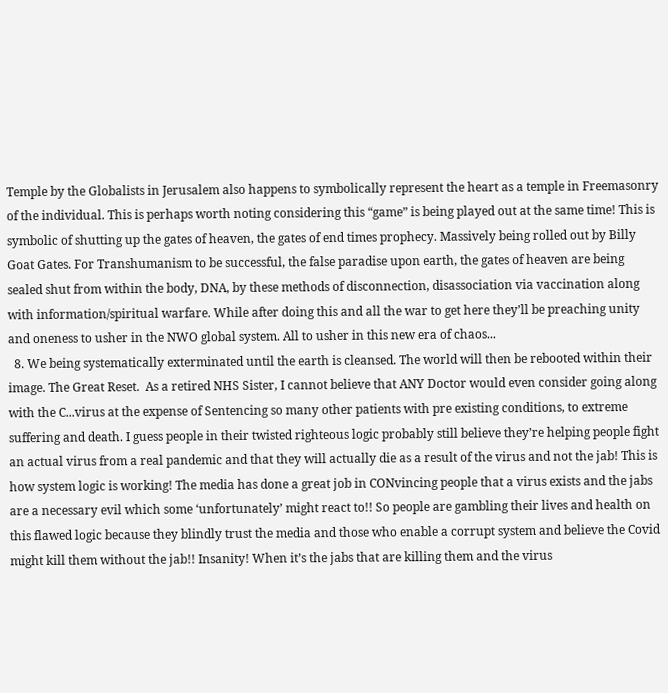Temple by the Globalists in Jerusalem also happens to symbolically represent the heart as a temple in Freemasonry of the individual. This is perhaps worth noting considering this “game” is being played out at the same time! This is symbolic of shutting up the gates of heaven, the gates of end times prophecy. Massively being rolled out by Billy Goat Gates. For Transhumanism to be successful, the false paradise upon earth, the gates of heaven are being sealed shut from within the body, DNA, by these methods of disconnection, disassociation via vaccination along with information/spiritual warfare. While after doing this and all the war to get here they’ll be preaching unity and oneness to usher in the NWO global system. All to usher in this new era of chaos...
  8. We being systematically exterminated until the earth is cleansed. The world will then be rebooted within their image. The Great Reset.  As a retired NHS Sister, I cannot believe that ANY Doctor would even consider going along with the C...virus at the expense of Sentencing so many other patients with pre existing conditions, to extreme suffering and death. I guess people in their twisted righteous logic probably still believe they’re helping people fight an actual virus from a real pandemic and that they will actually die as a result of the virus and not the jab! This is how system logic is working! The media has done a great job in CONvincing people that a virus exists and the jabs are a necessary evil which some ‘unfortunately’ might react to!! So people are gambling their lives and health on this flawed logic because they blindly trust the media and those who enable a corrupt system and believe the Covid might kill them without the jab!! Insanity! When it’s the jabs that are killing them and the virus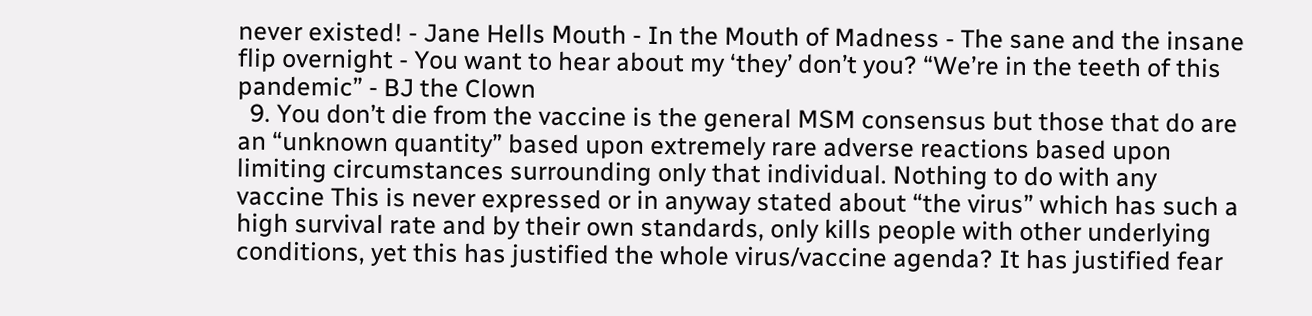never existed! - Jane Hells Mouth - In the Mouth of Madness - The sane and the insane flip overnight - You want to hear about my ‘they’ don’t you? “We’re in the teeth of this pandemic” - BJ the Clown
  9. You don’t die from the vaccine is the general MSM consensus but those that do are an “unknown quantity” based upon extremely rare adverse reactions based upon limiting circumstances surrounding only that individual. Nothing to do with any vaccine This is never expressed or in anyway stated about “the virus” which has such a high survival rate and by their own standards, only kills people with other underlying conditions, yet this has justified the whole virus/vaccine agenda? It has justified fear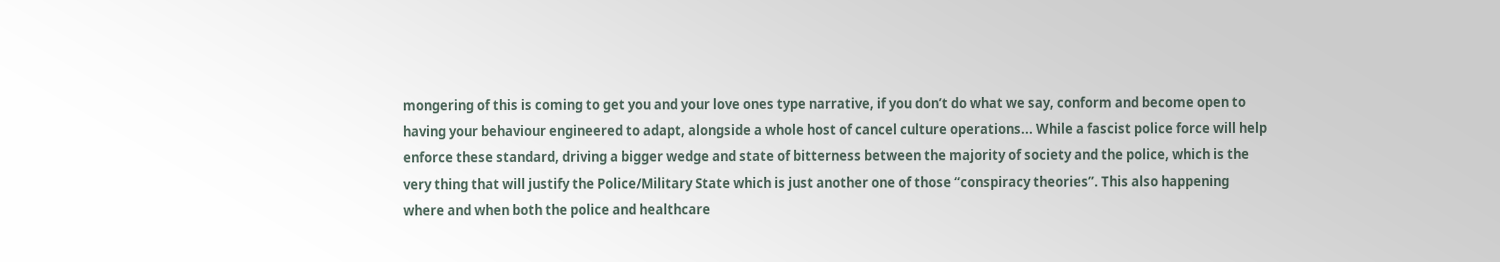mongering of this is coming to get you and your love ones type narrative, if you don’t do what we say, conform and become open to having your behaviour engineered to adapt, alongside a whole host of cancel culture operations... While a fascist police force will help enforce these standard, driving a bigger wedge and state of bitterness between the majority of society and the police, which is the very thing that will justify the Police/Military State which is just another one of those “conspiracy theories”. This also happening where and when both the police and healthcare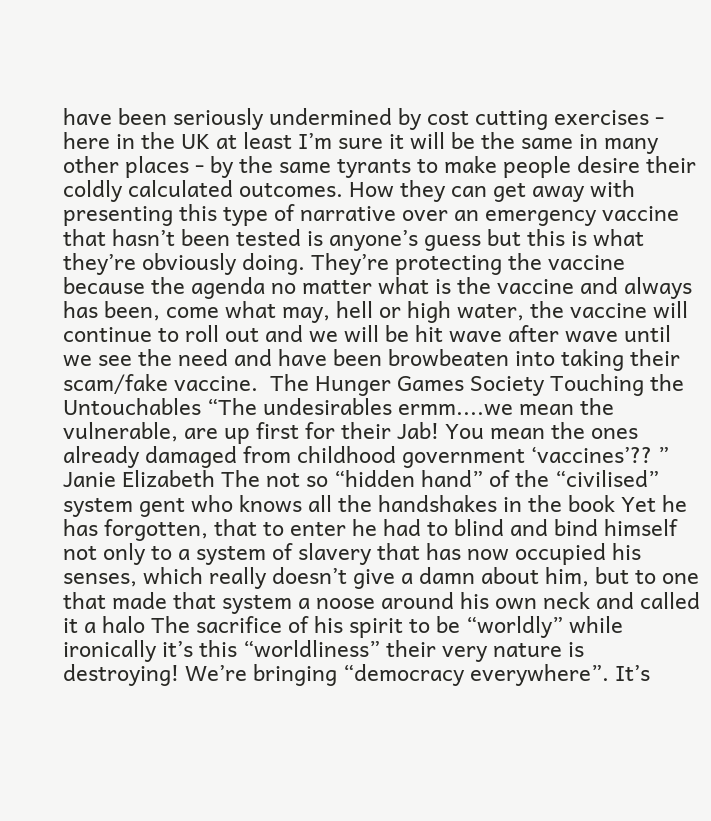have been seriously undermined by cost cutting exercises - here in the UK at least I’m sure it will be the same in many other places - by the same tyrants to make people desire their coldly calculated outcomes. How they can get away with presenting this type of narrative over an emergency vaccine that hasn’t been tested is anyone’s guess but this is what they’re obviously doing. They’re protecting the vaccine because the agenda no matter what is the vaccine and always has been, come what may, hell or high water, the vaccine will continue to roll out and we will be hit wave after wave until we see the need and have been browbeaten into taking their scam/fake vaccine.  The Hunger Games Society Touching the Untouchables “The undesirables ermm....we mean the vulnerable, are up first for their Jab! You mean the ones already damaged from childhood government ‘vaccines’?? ” Janie Elizabeth The not so “hidden hand” of the “civilised” system gent who knows all the handshakes in the book Yet he has forgotten, that to enter he had to blind and bind himself not only to a system of slavery that has now occupied his senses, which really doesn’t give a damn about him, but to one that made that system a noose around his own neck and called it a halo The sacrifice of his spirit to be “worldly” while ironically it’s this “worldliness” their very nature is destroying! We’re bringing “democracy everywhere”. It’s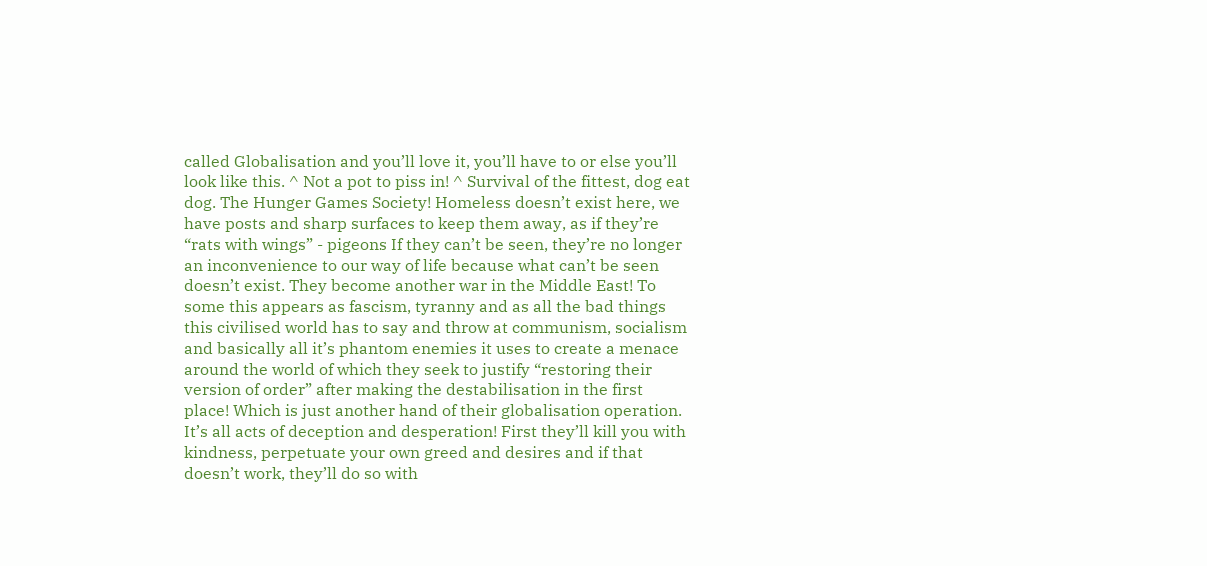called Globalisation and you’ll love it, you’ll have to or else you’ll look like this. ^ Not a pot to piss in! ^ Survival of the fittest, dog eat dog. The Hunger Games Society! Homeless doesn’t exist here, we have posts and sharp surfaces to keep them away, as if they’re “rats with wings” - pigeons If they can’t be seen, they’re no longer an inconvenience to our way of life because what can’t be seen doesn’t exist. They become another war in the Middle East! To some this appears as fascism, tyranny and as all the bad things this civilised world has to say and throw at communism, socialism and basically all it’s phantom enemies it uses to create a menace around the world of which they seek to justify “restoring their version of order” after making the destabilisation in the first place! Which is just another hand of their globalisation operation. It’s all acts of deception and desperation! First they’ll kill you with kindness, perpetuate your own greed and desires and if that doesn’t work, they’ll do so with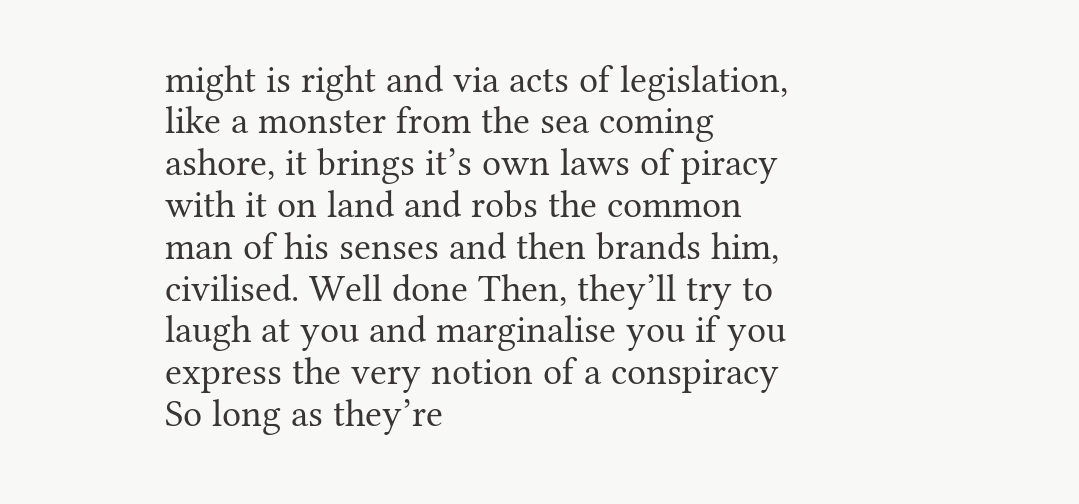might is right and via acts of legislation, like a monster from the sea coming ashore, it brings it’s own laws of piracy with it on land and robs the common man of his senses and then brands him, civilised. Well done Then, they’ll try to laugh at you and marginalise you if you express the very notion of a conspiracy So long as they’re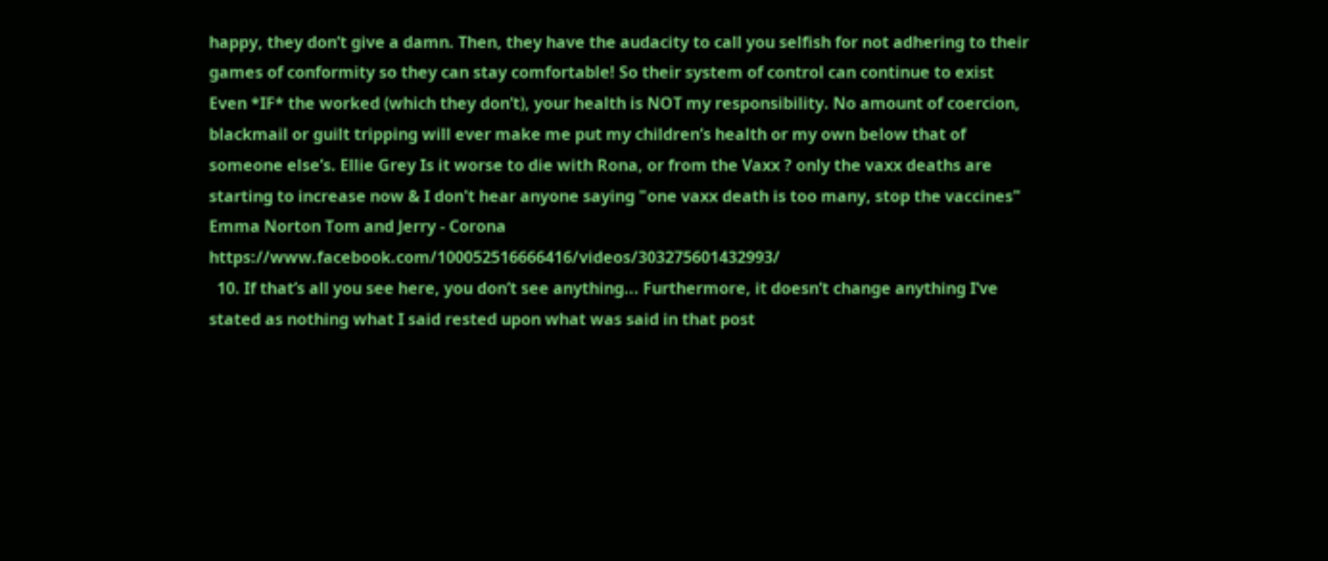happy, they don’t give a damn. Then, they have the audacity to call you selfish for not adhering to their games of conformity so they can stay comfortable! So their system of control can continue to exist Even *IF* the worked (which they don’t), your health is NOT my responsibility. No amount of coercion, blackmail or guilt tripping will ever make me put my children’s health or my own below that of someone else’s. Ellie Grey Is it worse to die with Rona, or from the Vaxx ? only the vaxx deaths are starting to increase now & I don't hear anyone saying "one vaxx death is too many, stop the vaccines" Emma Norton Tom and Jerry - Corona https://www.facebook.com/100052516666416/videos/303275601432993/
  10. If that’s all you see here, you don’t see anything... Furthermore, it doesn’t change anything I’ve stated as nothing what I said rested upon what was said in that post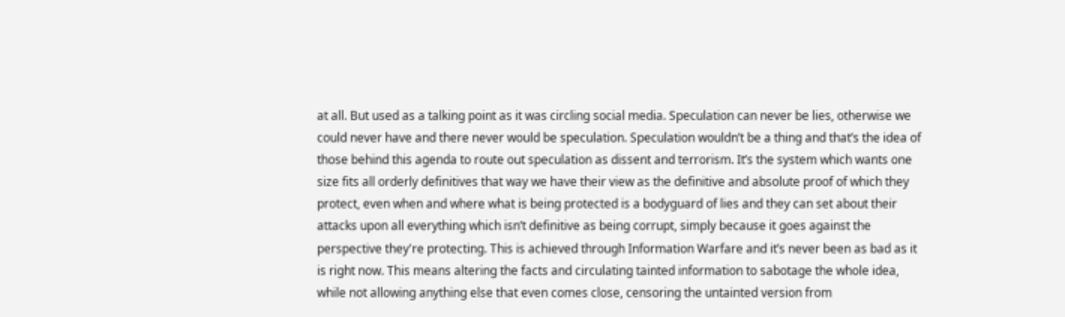at all. But used as a talking point as it was circling social media. Speculation can never be lies, otherwise we could never have and there never would be speculation. Speculation wouldn’t be a thing and that’s the idea of those behind this agenda to route out speculation as dissent and terrorism. It’s the system which wants one size fits all orderly definitives that way we have their view as the definitive and absolute proof of which they protect, even when and where what is being protected is a bodyguard of lies and they can set about their attacks upon all everything which isn’t definitive as being corrupt, simply because it goes against the perspective they're protecting. This is achieved through Information Warfare and it’s never been as bad as it is right now. This means altering the facts and circulating tainted information to sabotage the whole idea, while not allowing anything else that even comes close, censoring the untainted version from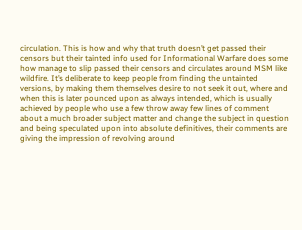circulation. This is how and why that truth doesn’t get passed their censors but their tainted info used for Informational Warfare does some how manage to slip passed their censors and circulates around MSM like wildfire. It’s deliberate to keep people from finding the untainted versions, by making them themselves desire to not seek it out, where and when this is later pounced upon as always intended, which is usually achieved by people who use a few throw away few lines of comment about a much broader subject matter and change the subject in question and being speculated upon into absolute definitives, their comments are giving the impression of revolving around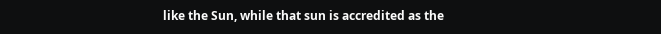like the Sun, while that sun is accredited as the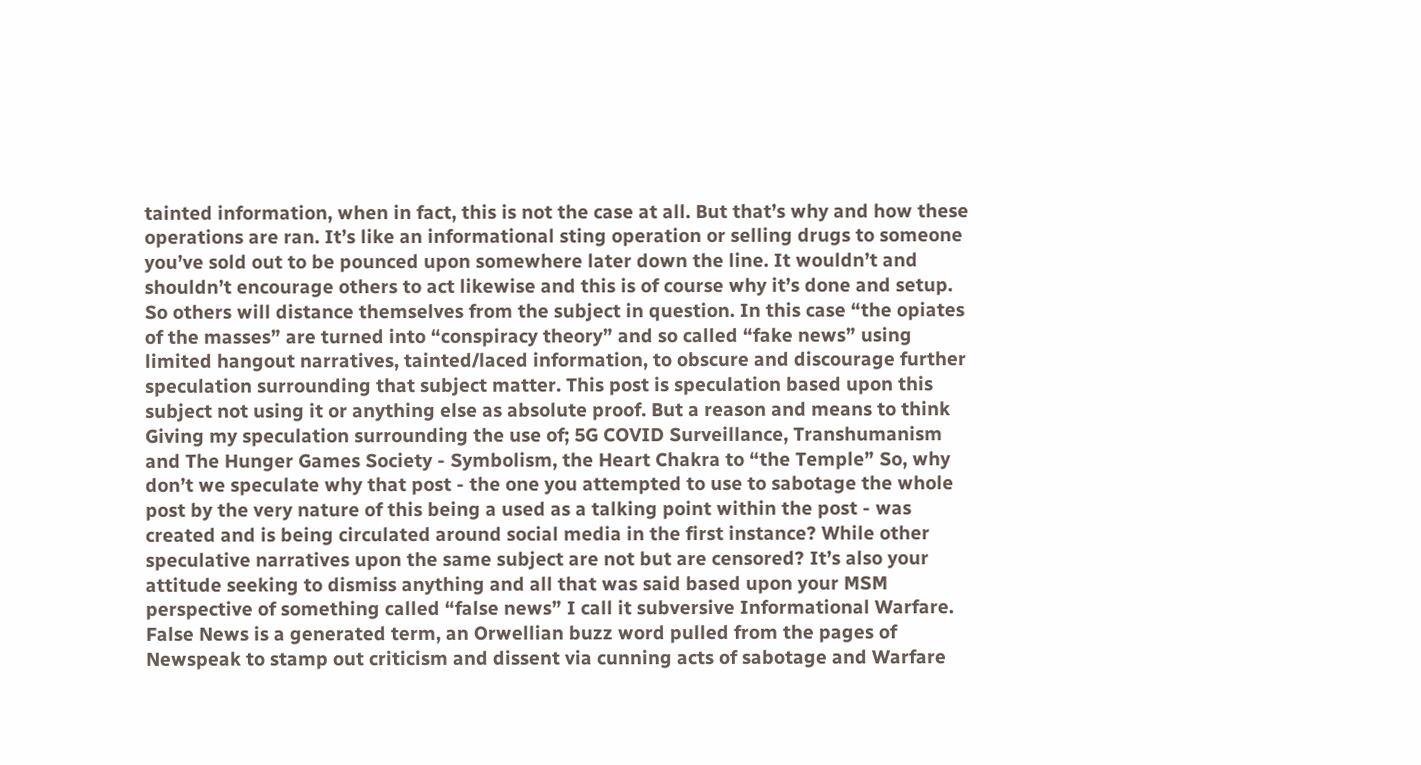tainted information, when in fact, this is not the case at all. But that’s why and how these operations are ran. It’s like an informational sting operation or selling drugs to someone you’ve sold out to be pounced upon somewhere later down the line. It wouldn’t and shouldn’t encourage others to act likewise and this is of course why it’s done and setup. So others will distance themselves from the subject in question. In this case “the opiates of the masses” are turned into “conspiracy theory” and so called “fake news” using limited hangout narratives, tainted/laced information, to obscure and discourage further speculation surrounding that subject matter. This post is speculation based upon this subject not using it or anything else as absolute proof. But a reason and means to think Giving my speculation surrounding the use of; 5G COVID Surveillance, Transhumanism and The Hunger Games Society - Symbolism, the Heart Chakra to “the Temple” So, why don’t we speculate why that post - the one you attempted to use to sabotage the whole post by the very nature of this being a used as a talking point within the post - was created and is being circulated around social media in the first instance? While other speculative narratives upon the same subject are not but are censored? It’s also your attitude seeking to dismiss anything and all that was said based upon your MSM perspective of something called “false news” I call it subversive Informational Warfare. False News is a generated term, an Orwellian buzz word pulled from the pages of Newspeak to stamp out criticism and dissent via cunning acts of sabotage and Warfare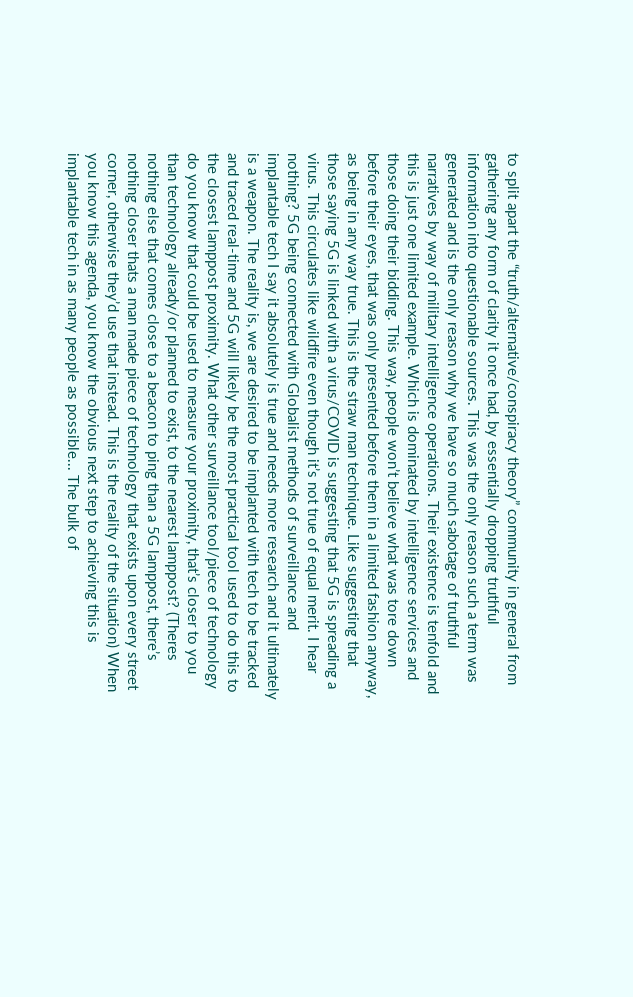to split apart the “truth/alternative/conspiracy theory” community in general from gathering any form of clarity it once had, by essentially dropping truthful information into questionable sources. This was the only reason such a term was generated and is the only reason why we have so much sabotage of truthful narratives by way of military intelligence operations. Their existence is tenfold and this is just one limited example. Which is dominated by intelligence services and those doing their bidding. This way, people won’t believe what was tore down before their eyes, that was only presented before them in a limited fashion anyway, as being in any way true. This is the straw man technique. Like suggesting that those saying 5G is linked with a virus/COVID is suggesting that 5G is spreading a virus. This circulates like wildfire even though it’s not true of equal merit. I hear nothing? 5G being connected with Globalist methods of surveillance and implantable tech I say it absolutely is true and needs more research and it ultimately is a weapon. The reality is, we are desired to be implanted with tech to be tracked and traced real-time and 5G will likely be the most practical tool used to do this to the closest lamppost proximity. What other surveillance tool/piece of technology do you know that could be used to measure your proximity, that’s closer to you than technology already/or planned to exist, to the nearest lamppost? (Theres nothing else that comes close to a beacon to ping than a 5G lamppost, there’s nothing closer thats a man made piece of technology that exists upon every street corner, otherwise they’d use that instead. This is the reality of the situation) When you know this agenda, you know the obvious next step to achieving this is implantable tech in as many people as possible... The bulk of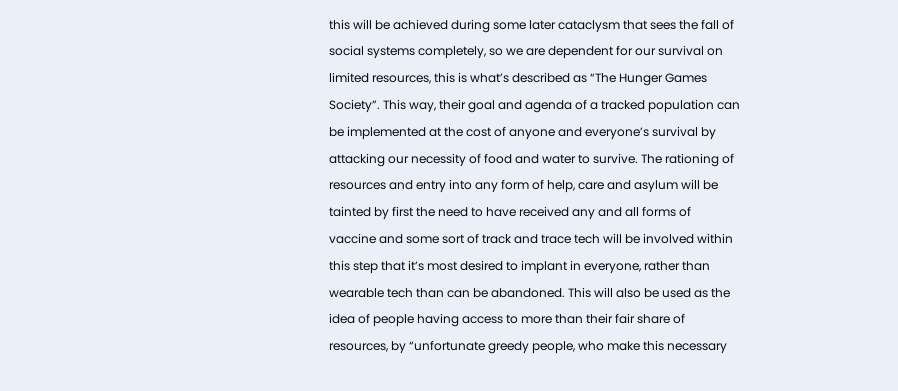this will be achieved during some later cataclysm that sees the fall of social systems completely, so we are dependent for our survival on limited resources, this is what’s described as “The Hunger Games Society”. This way, their goal and agenda of a tracked population can be implemented at the cost of anyone and everyone’s survival by attacking our necessity of food and water to survive. The rationing of resources and entry into any form of help, care and asylum will be tainted by first the need to have received any and all forms of vaccine and some sort of track and trace tech will be involved within this step that it’s most desired to implant in everyone, rather than wearable tech than can be abandoned. This will also be used as the idea of people having access to more than their fair share of resources, by “unfortunate greedy people, who make this necessary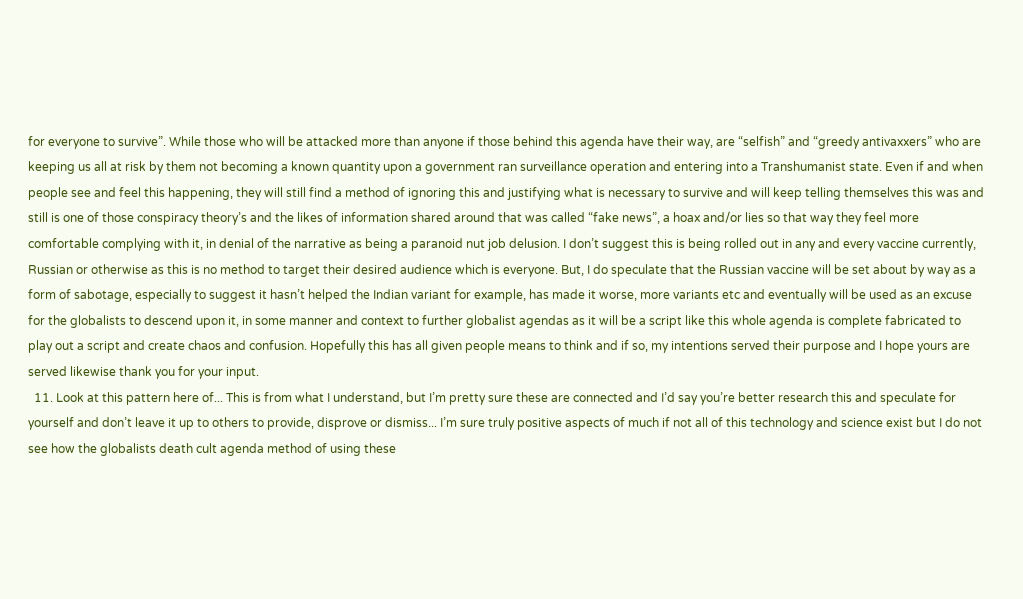for everyone to survive”. While those who will be attacked more than anyone if those behind this agenda have their way, are “selfish” and “greedy antivaxxers” who are keeping us all at risk by them not becoming a known quantity upon a government ran surveillance operation and entering into a Transhumanist state. Even if and when people see and feel this happening, they will still find a method of ignoring this and justifying what is necessary to survive and will keep telling themselves this was and still is one of those conspiracy theory’s and the likes of information shared around that was called “fake news”, a hoax and/or lies so that way they feel more comfortable complying with it, in denial of the narrative as being a paranoid nut job delusion. I don’t suggest this is being rolled out in any and every vaccine currently, Russian or otherwise as this is no method to target their desired audience which is everyone. But, I do speculate that the Russian vaccine will be set about by way as a form of sabotage, especially to suggest it hasn’t helped the Indian variant for example, has made it worse, more variants etc and eventually will be used as an excuse for the globalists to descend upon it, in some manner and context to further globalist agendas as it will be a script like this whole agenda is complete fabricated to play out a script and create chaos and confusion. Hopefully this has all given people means to think and if so, my intentions served their purpose and I hope yours are served likewise thank you for your input.
  11. Look at this pattern here of... This is from what I understand, but I’m pretty sure these are connected and I’d say you’re better research this and speculate for yourself and don’t leave it up to others to provide, disprove or dismiss... I’m sure truly positive aspects of much if not all of this technology and science exist but I do not see how the globalists death cult agenda method of using these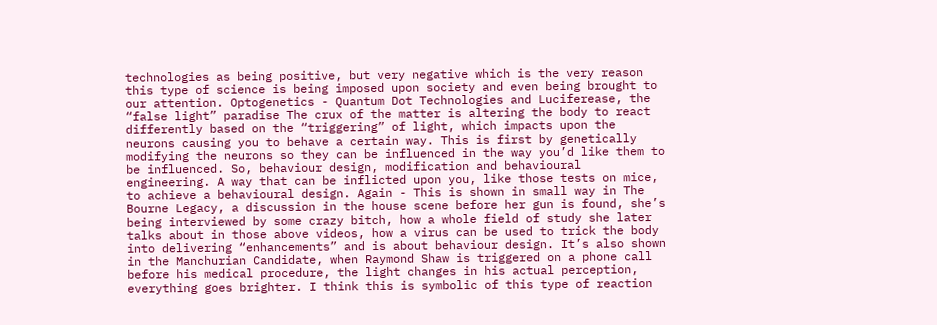technologies as being positive, but very negative which is the very reason this type of science is being imposed upon society and even being brought to our attention. Optogenetics - Quantum Dot Technologies and Luciferease, the “false light” paradise The crux of the matter is altering the body to react differently based on the “triggering” of light, which impacts upon the neurons causing you to behave a certain way. This is first by genetically modifying the neurons so they can be influenced in the way you’d like them to be influenced. So, behaviour design, modification and behavioural engineering. A way that can be inflicted upon you, like those tests on mice, to achieve a behavioural design. Again - This is shown in small way in The Bourne Legacy, a discussion in the house scene before her gun is found, she’s being interviewed by some crazy bitch, how a whole field of study she later talks about in those above videos, how a virus can be used to trick the body into delivering “enhancements” and is about behaviour design. It’s also shown in the Manchurian Candidate, when Raymond Shaw is triggered on a phone call before his medical procedure, the light changes in his actual perception, everything goes brighter. I think this is symbolic of this type of reaction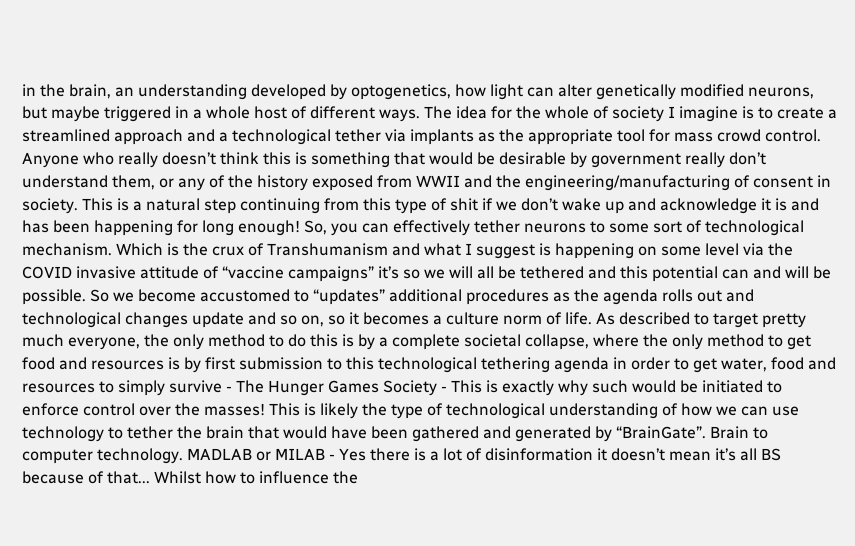in the brain, an understanding developed by optogenetics, how light can alter genetically modified neurons, but maybe triggered in a whole host of different ways. The idea for the whole of society I imagine is to create a streamlined approach and a technological tether via implants as the appropriate tool for mass crowd control. Anyone who really doesn’t think this is something that would be desirable by government really don’t understand them, or any of the history exposed from WWII and the engineering/manufacturing of consent in society. This is a natural step continuing from this type of shit if we don’t wake up and acknowledge it is and has been happening for long enough! So, you can effectively tether neurons to some sort of technological mechanism. Which is the crux of Transhumanism and what I suggest is happening on some level via the COVID invasive attitude of “vaccine campaigns” it’s so we will all be tethered and this potential can and will be possible. So we become accustomed to “updates” additional procedures as the agenda rolls out and technological changes update and so on, so it becomes a culture norm of life. As described to target pretty much everyone, the only method to do this is by a complete societal collapse, where the only method to get food and resources is by first submission to this technological tethering agenda in order to get water, food and resources to simply survive - The Hunger Games Society - This is exactly why such would be initiated to enforce control over the masses! This is likely the type of technological understanding of how we can use technology to tether the brain that would have been gathered and generated by “BrainGate”. Brain to computer technology. MADLAB or MILAB - Yes there is a lot of disinformation it doesn’t mean it’s all BS because of that... Whilst how to influence the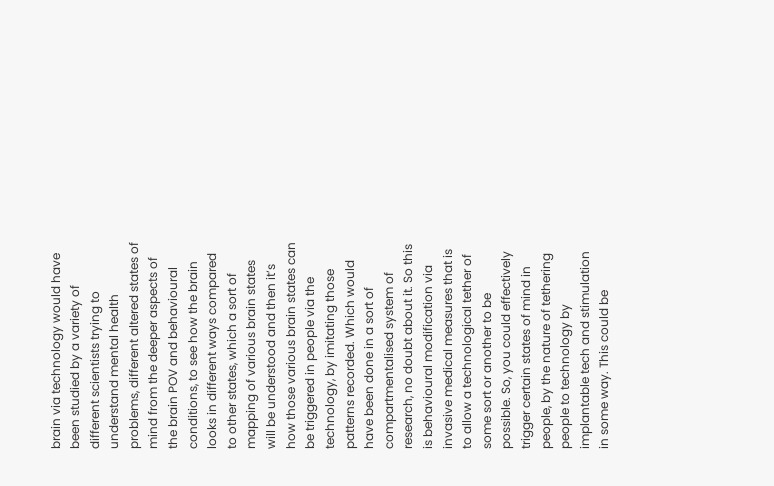brain via technology would have been studied by a variety of different scientists trying to understand mental health problems, different altered states of mind from the deeper aspects of the brain POV and behavioural conditions, to see how the brain looks in different ways compared to other states, which a sort of mapping of various brain states will be understood and then it’s how those various brain states can be triggered in people via the technology, by imitating those patterns recorded. Which would have been done in a sort of compartmentalised system of research, no doubt about it. So this is behavioural modification via invasive medical measures that is to allow a technological tether of some sort or another to be possible. So, you could effectively trigger certain states of mind in people, by the nature of tethering people to technology by implantable tech and stimulation in some way. This could be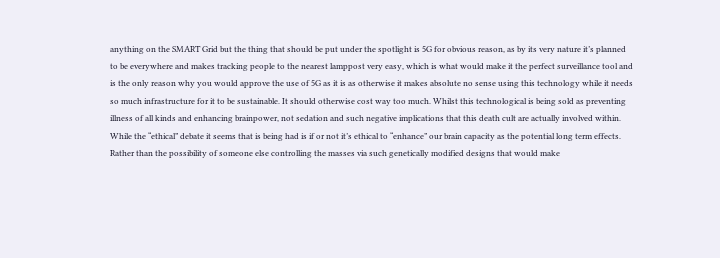anything on the SMART Grid but the thing that should be put under the spotlight is 5G for obvious reason, as by its very nature it’s planned to be everywhere and makes tracking people to the nearest lamppost very easy, which is what would make it the perfect surveillance tool and is the only reason why you would approve the use of 5G as it is as otherwise it makes absolute no sense using this technology while it needs so much infrastructure for it to be sustainable. It should otherwise cost way too much. Whilst this technological is being sold as preventing illness of all kinds and enhancing brainpower, not sedation and such negative implications that this death cult are actually involved within. While the “ethical” debate it seems that is being had is if or not it’s ethical to “enhance” our brain capacity as the potential long term effects. Rather than the possibility of someone else controlling the masses via such genetically modified designs that would make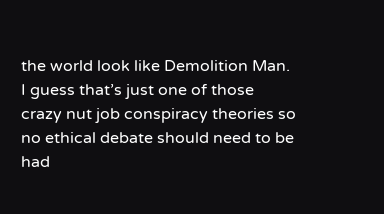the world look like Demolition Man. I guess that’s just one of those crazy nut job conspiracy theories so no ethical debate should need to be had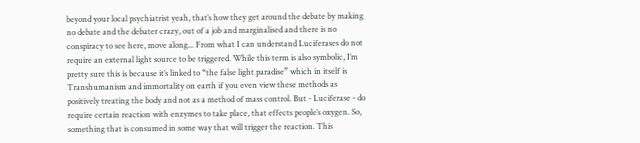beyond your local psychiatrist yeah, that’s how they get around the debate by making no debate and the debater crazy, out of a job and marginalised and there is no conspiracy to see here, move along... From what I can understand Luciferases do not require an external light source to be triggered. While this term is also symbolic, I’m pretty sure this is because it’s linked to “the false light paradise” which in itself is Transhumanism and immortality on earth if you even view these methods as positively treating the body and not as a method of mass control. But - Luciferase - do require certain reaction with enzymes to take place, that effects people’s oxygen. So, something that is consumed in some way that will trigger the reaction. This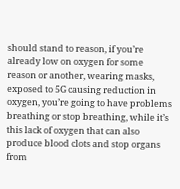should stand to reason, if you’re already low on oxygen for some reason or another, wearing masks, exposed to 5G causing reduction in oxygen, you’re going to have problems breathing or stop breathing, while it’s this lack of oxygen that can also produce blood clots and stop organs from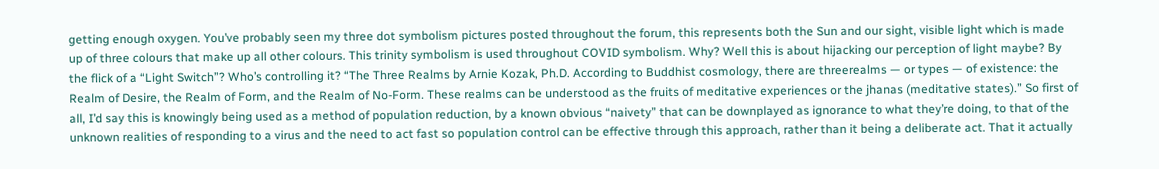getting enough oxygen. You’ve probably seen my three dot symbolism pictures posted throughout the forum, this represents both the Sun and our sight, visible light which is made up of three colours that make up all other colours. This trinity symbolism is used throughout COVID symbolism. Why? Well this is about hijacking our perception of light maybe? By the flick of a “Light Switch”? Who’s controlling it? “The Three Realms by Arnie Kozak, Ph.D. According to Buddhist cosmology, there are threerealms — or types — of existence: the Realm of Desire, the Realm of Form, and the Realm of No-Form. These realms can be understood as the fruits of meditative experiences or the jhanas (meditative states).” So first of all, I’d say this is knowingly being used as a method of population reduction, by a known obvious “naivety” that can be downplayed as ignorance to what they’re doing, to that of the unknown realities of responding to a virus and the need to act fast so population control can be effective through this approach, rather than it being a deliberate act. That it actually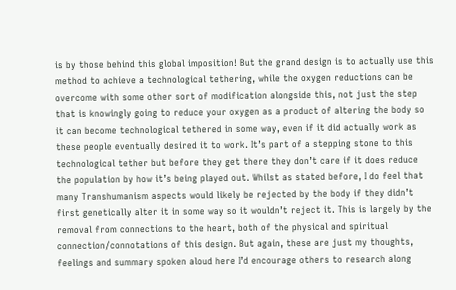is by those behind this global imposition! But the grand design is to actually use this method to achieve a technological tethering, while the oxygen reductions can be overcome with some other sort of modification alongside this, not just the step that is knowingly going to reduce your oxygen as a product of altering the body so it can become technological tethered in some way, even if it did actually work as these people eventually desired it to work. It’s part of a stepping stone to this technological tether but before they get there they don’t care if it does reduce the population by how it’s being played out. Whilst as stated before, I do feel that many Transhumanism aspects would likely be rejected by the body if they didn’t first genetically alter it in some way so it wouldn’t reject it. This is largely by the removal from connections to the heart, both of the physical and spiritual connection/connotations of this design. But again, these are just my thoughts, feelings and summary spoken aloud here I’d encourage others to research along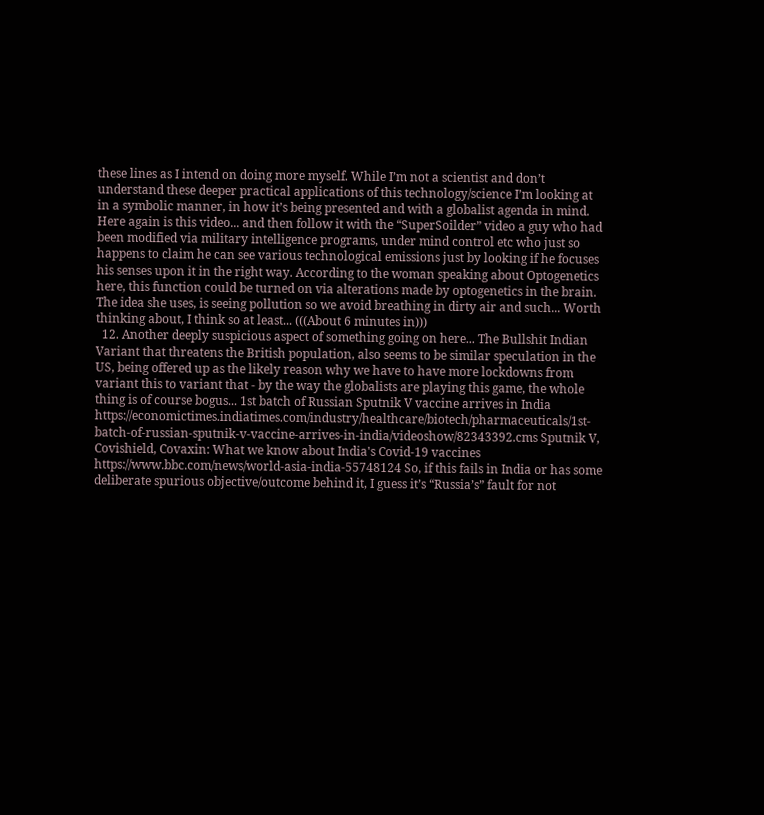these lines as I intend on doing more myself. While I’m not a scientist and don’t understand these deeper practical applications of this technology/science I’m looking at in a symbolic manner, in how it’s being presented and with a globalist agenda in mind. Here again is this video... and then follow it with the “SuperSoilder” video a guy who had been modified via military intelligence programs, under mind control etc who just so happens to claim he can see various technological emissions just by looking if he focuses his senses upon it in the right way. According to the woman speaking about Optogenetics here, this function could be turned on via alterations made by optogenetics in the brain. The idea she uses, is seeing pollution so we avoid breathing in dirty air and such... Worth thinking about, I think so at least... (((About 6 minutes in)))
  12. Another deeply suspicious aspect of something going on here... The Bullshit Indian Variant that threatens the British population, also seems to be similar speculation in the US, being offered up as the likely reason why we have to have more lockdowns from variant this to variant that - by the way the globalists are playing this game, the whole thing is of course bogus... 1st batch of Russian Sputnik V vaccine arrives in India https://economictimes.indiatimes.com/industry/healthcare/biotech/pharmaceuticals/1st-batch-of-russian-sputnik-v-vaccine-arrives-in-india/videoshow/82343392.cms Sputnik V, Covishield, Covaxin: What we know about India's Covid-19 vaccines https://www.bbc.com/news/world-asia-india-55748124 So, if this fails in India or has some deliberate spurious objective/outcome behind it, I guess it’s “Russia’s” fault for not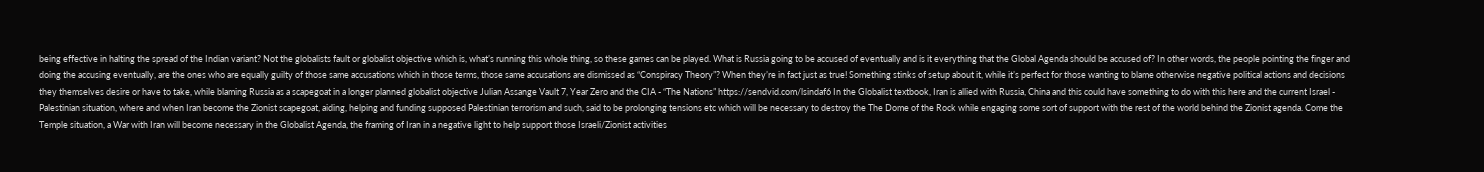being effective in halting the spread of the Indian variant? Not the globalists fault or globalist objective which is, what’s running this whole thing, so these games can be played. What is Russia going to be accused of eventually and is it everything that the Global Agenda should be accused of? In other words, the people pointing the finger and doing the accusing eventually, are the ones who are equally guilty of those same accusations which in those terms, those same accusations are dismissed as “Conspiracy Theory”? When they’re in fact just as true! Something stinks of setup about it, while it’s perfect for those wanting to blame otherwise negative political actions and decisions they themselves desire or have to take, while blaming Russia as a scapegoat in a longer planned globalist objective Julian Assange Vault 7, Year Zero and the CIA - “The Nations” https://sendvid.com/lsindaf6 In the Globalist textbook, Iran is allied with Russia, China and this could have something to do with this here and the current Israel - Palestinian situation, where and when Iran become the Zionist scapegoat, aiding, helping and funding supposed Palestinian terrorism and such, said to be prolonging tensions etc which will be necessary to destroy the The Dome of the Rock while engaging some sort of support with the rest of the world behind the Zionist agenda. Come the Temple situation, a War with Iran will become necessary in the Globalist Agenda, the framing of Iran in a negative light to help support those Israeli/Zionist activities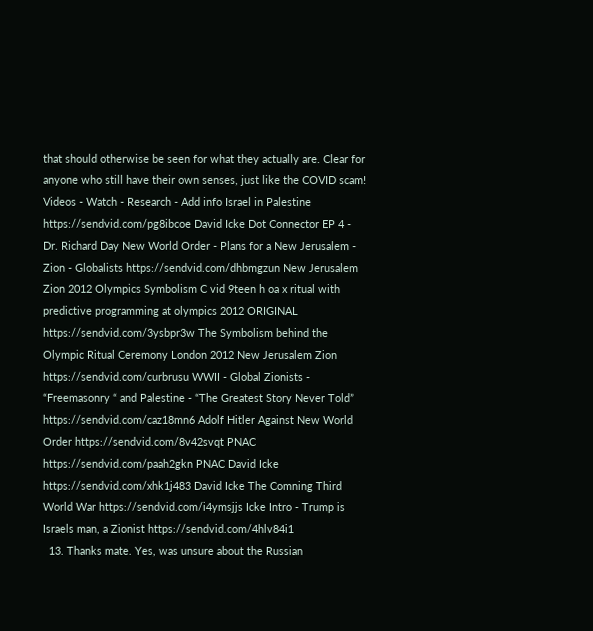that should otherwise be seen for what they actually are. Clear for anyone who still have their own senses, just like the COVID scam! Videos - Watch - Research - Add info Israel in Palestine https://sendvid.com/pg8ibcoe David Icke Dot Connector EP 4 - Dr. Richard Day New World Order - Plans for a New Jerusalem - Zion - Globalists https://sendvid.com/dhbmgzun New Jerusalem Zion 2012 Olympics Symbolism C vid 9teen h oa x ritual with predictive programming at olympics 2012 ORIGINAL https://sendvid.com/3ysbpr3w The Symbolism behind the Olympic Ritual Ceremony London 2012 New Jerusalem Zion https://sendvid.com/curbrusu WWII - Global Zionists - “Freemasonry “ and Palestine - “The Greatest Story Never Told” https://sendvid.com/caz18mn6 Adolf Hitler Against New World Order https://sendvid.com/8v42svqt PNAC https://sendvid.com/paah2gkn PNAC David Icke https://sendvid.com/xhk1j483 David Icke The Comning Third World War https://sendvid.com/i4ymsjjs Icke Intro - Trump is Israels man, a Zionist https://sendvid.com/4hlv84i1
  13. Thanks mate. Yes, was unsure about the Russian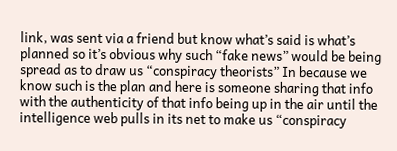link, was sent via a friend but know what’s said is what’s planned so it’s obvious why such “fake news” would be being spread as to draw us “conspiracy theorists” In because we know such is the plan and here is someone sharing that info with the authenticity of that info being up in the air until the intelligence web pulls in its net to make us “conspiracy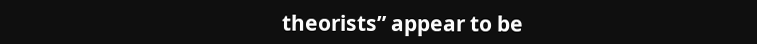theorists” appear to be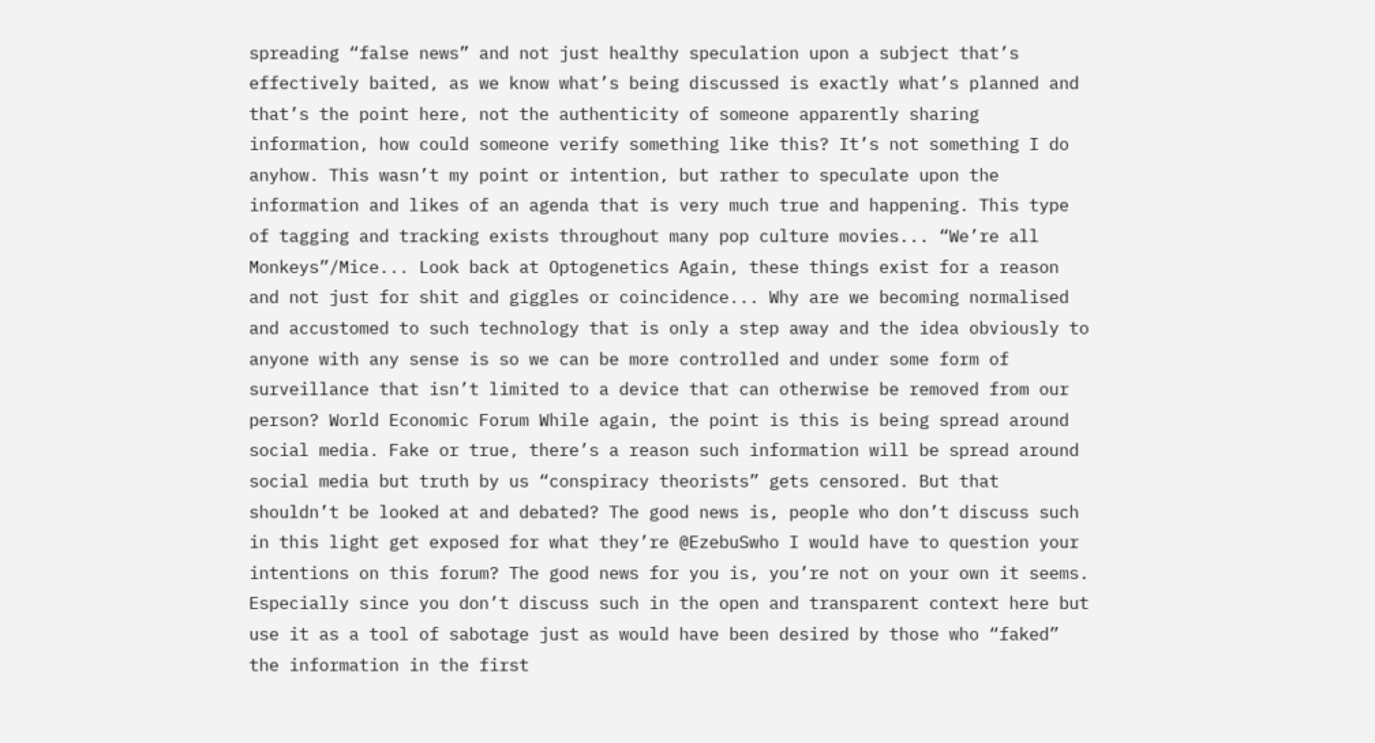spreading “false news” and not just healthy speculation upon a subject that’s effectively baited, as we know what’s being discussed is exactly what’s planned and that’s the point here, not the authenticity of someone apparently sharing information, how could someone verify something like this? It’s not something I do anyhow. This wasn’t my point or intention, but rather to speculate upon the information and likes of an agenda that is very much true and happening. This type of tagging and tracking exists throughout many pop culture movies... “We’re all Monkeys”/Mice... Look back at Optogenetics Again, these things exist for a reason and not just for shit and giggles or coincidence... Why are we becoming normalised and accustomed to such technology that is only a step away and the idea obviously to anyone with any sense is so we can be more controlled and under some form of surveillance that isn’t limited to a device that can otherwise be removed from our person? World Economic Forum While again, the point is this is being spread around social media. Fake or true, there’s a reason such information will be spread around social media but truth by us “conspiracy theorists” gets censored. But that shouldn’t be looked at and debated? The good news is, people who don’t discuss such in this light get exposed for what they’re @EzebuSwho I would have to question your intentions on this forum? The good news for you is, you’re not on your own it seems. Especially since you don’t discuss such in the open and transparent context here but use it as a tool of sabotage just as would have been desired by those who “faked” the information in the first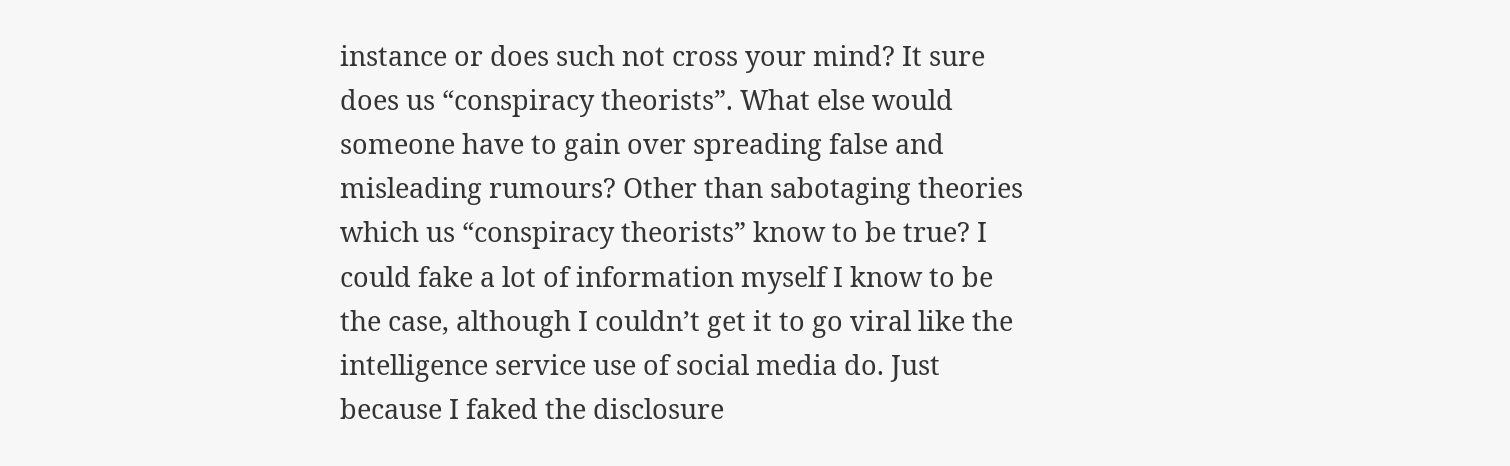instance or does such not cross your mind? It sure does us “conspiracy theorists”. What else would someone have to gain over spreading false and misleading rumours? Other than sabotaging theories which us “conspiracy theorists” know to be true? I could fake a lot of information myself I know to be the case, although I couldn’t get it to go viral like the intelligence service use of social media do. Just because I faked the disclosure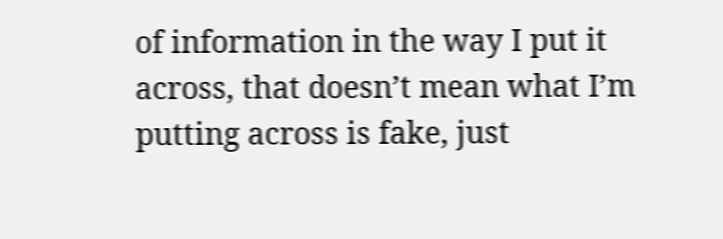of information in the way I put it across, that doesn’t mean what I’m putting across is fake, just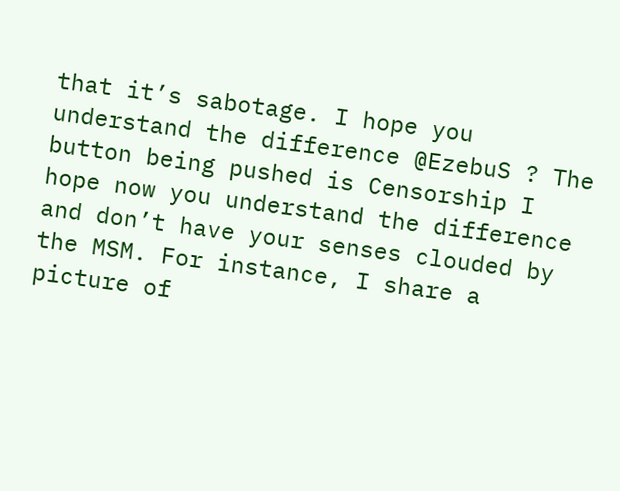that it’s sabotage. I hope you understand the difference @EzebuS ? The button being pushed is Censorship I hope now you understand the difference and don’t have your senses clouded by the MSM. For instance, I share a picture of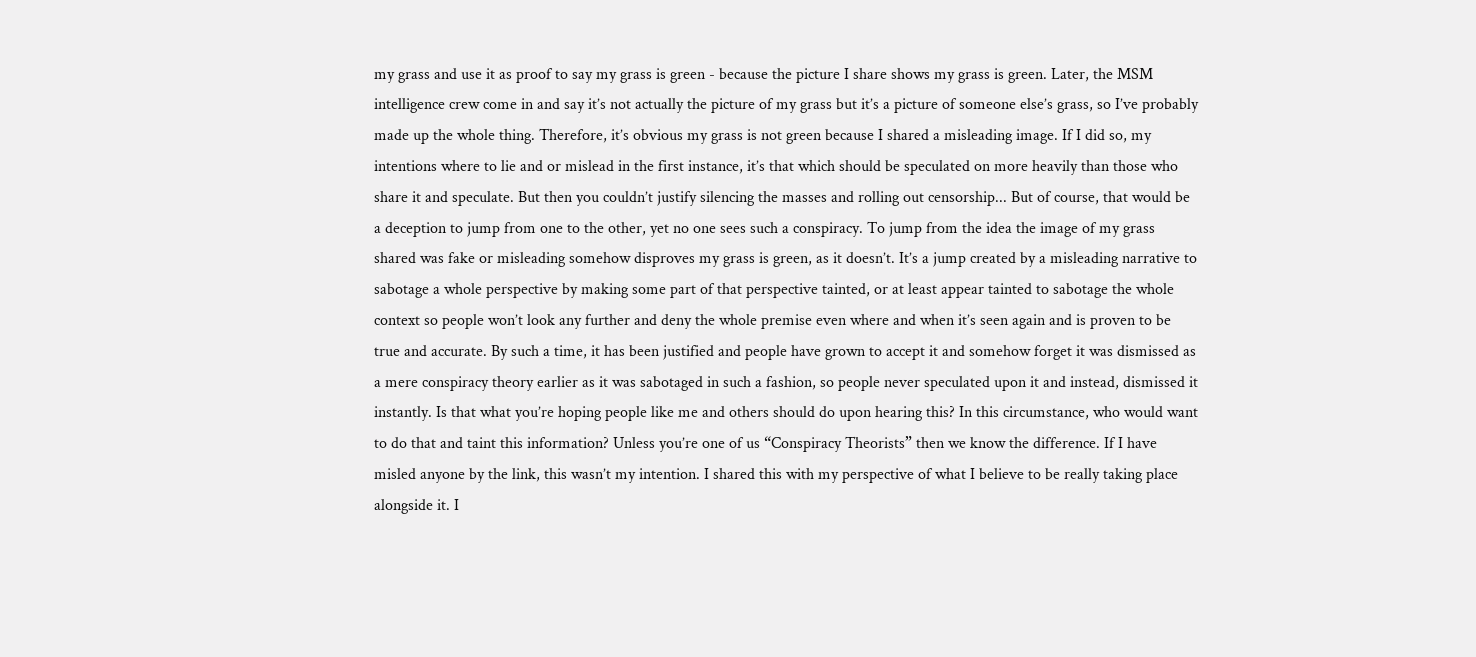my grass and use it as proof to say my grass is green - because the picture I share shows my grass is green. Later, the MSM intelligence crew come in and say it’s not actually the picture of my grass but it’s a picture of someone else’s grass, so I’ve probably made up the whole thing. Therefore, it’s obvious my grass is not green because I shared a misleading image. If I did so, my intentions where to lie and or mislead in the first instance, it’s that which should be speculated on more heavily than those who share it and speculate. But then you couldn’t justify silencing the masses and rolling out censorship... But of course, that would be a deception to jump from one to the other, yet no one sees such a conspiracy. To jump from the idea the image of my grass shared was fake or misleading somehow disproves my grass is green, as it doesn’t. It’s a jump created by a misleading narrative to sabotage a whole perspective by making some part of that perspective tainted, or at least appear tainted to sabotage the whole context so people won’t look any further and deny the whole premise even where and when it’s seen again and is proven to be true and accurate. By such a time, it has been justified and people have grown to accept it and somehow forget it was dismissed as a mere conspiracy theory earlier as it was sabotaged in such a fashion, so people never speculated upon it and instead, dismissed it instantly. Is that what you’re hoping people like me and others should do upon hearing this? In this circumstance, who would want to do that and taint this information? Unless you’re one of us “Conspiracy Theorists” then we know the difference. If I have misled anyone by the link, this wasn’t my intention. I shared this with my perspective of what I believe to be really taking place alongside it. I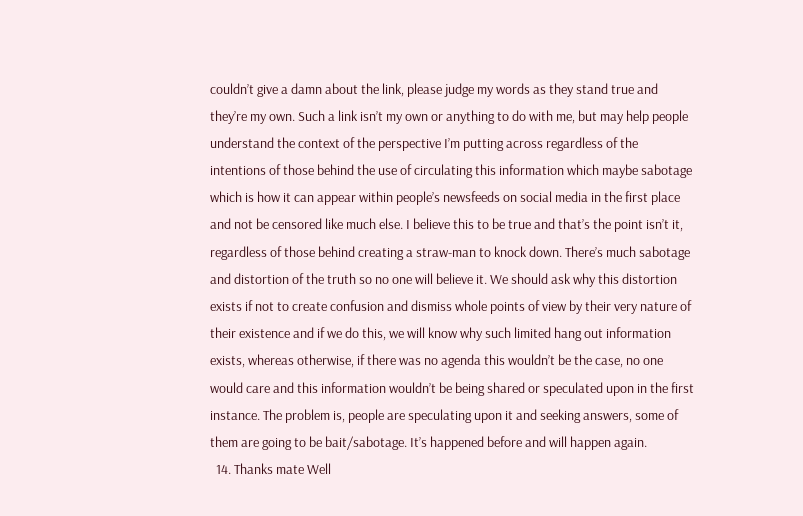couldn’t give a damn about the link, please judge my words as they stand true and they’re my own. Such a link isn’t my own or anything to do with me, but may help people understand the context of the perspective I’m putting across regardless of the intentions of those behind the use of circulating this information which maybe sabotage which is how it can appear within people’s newsfeeds on social media in the first place and not be censored like much else. I believe this to be true and that’s the point isn’t it, regardless of those behind creating a straw-man to knock down. There’s much sabotage and distortion of the truth so no one will believe it. We should ask why this distortion exists if not to create confusion and dismiss whole points of view by their very nature of their existence and if we do this, we will know why such limited hang out information exists, whereas otherwise, if there was no agenda this wouldn’t be the case, no one would care and this information wouldn’t be being shared or speculated upon in the first instance. The problem is, people are speculating upon it and seeking answers, some of them are going to be bait/sabotage. It’s happened before and will happen again.
  14. Thanks mate Well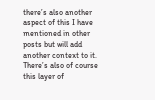there’s also another aspect of this I have mentioned in other posts but will add another context to it. There’s also of course this layer of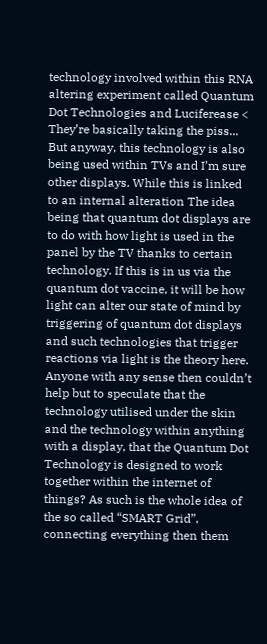technology involved within this RNA altering experiment called Quantum Dot Technologies and Luciferease < They’re basically taking the piss... But anyway, this technology is also being used within TVs and I’m sure other displays. While this is linked to an internal alteration The idea being that quantum dot displays are to do with how light is used in the panel by the TV thanks to certain technology. If this is in us via the quantum dot vaccine, it will be how light can alter our state of mind by triggering of quantum dot displays and such technologies that trigger reactions via light is the theory here. Anyone with any sense then couldn’t help but to speculate that the technology utilised under the skin and the technology within anything with a display, that the Quantum Dot Technology is designed to work together within the internet of things? As such is the whole idea of the so called “SMART Grid”, connecting everything then them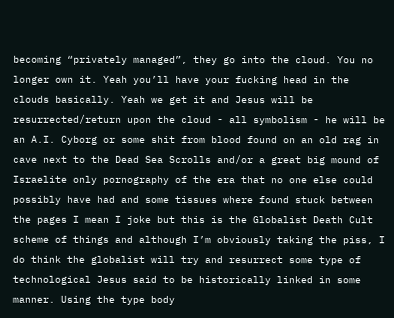becoming “privately managed”, they go into the cloud. You no longer own it. Yeah you’ll have your fucking head in the clouds basically. Yeah we get it and Jesus will be resurrected/return upon the cloud - all symbolism - he will be an A.I. Cyborg or some shit from blood found on an old rag in cave next to the Dead Sea Scrolls and/or a great big mound of Israelite only pornography of the era that no one else could possibly have had and some tissues where found stuck between the pages I mean I joke but this is the Globalist Death Cult scheme of things and although I’m obviously taking the piss, I do think the globalist will try and resurrect some type of technological Jesus said to be historically linked in some manner. Using the type body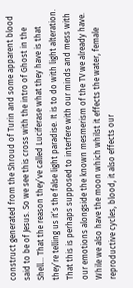construct generated from the Shroud of Turin and some apparent blood said to be of Jesus. So we see this cross with the intro of Ghost in the Shell... That the reason they’ve called Luciferase what they have is that they’re telling us it’s the false light paradise. It is to do with light alteration. That this is perhaps supposed to interfere with our minds and mess with our emotions alongside the known mesmerism of the TV we already have. While we also have the moon which whilst it effects the water, female reproductive cycles, blood, it also effects our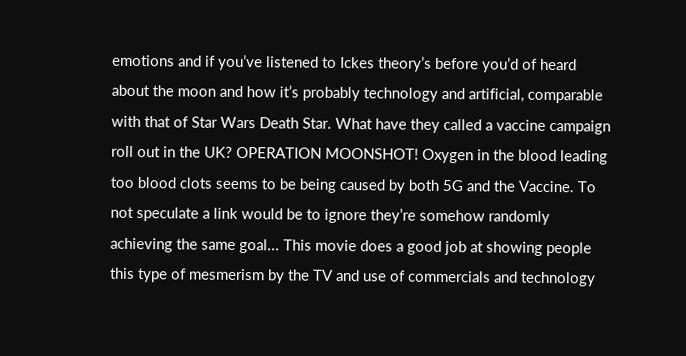emotions and if you’ve listened to Ickes theory’s before you’d of heard about the moon and how it’s probably technology and artificial, comparable with that of Star Wars Death Star. What have they called a vaccine campaign roll out in the UK? OPERATION MOONSHOT! Oxygen in the blood leading too blood clots seems to be being caused by both 5G and the Vaccine. To not speculate a link would be to ignore they’re somehow randomly achieving the same goal... This movie does a good job at showing people this type of mesmerism by the TV and use of commercials and technology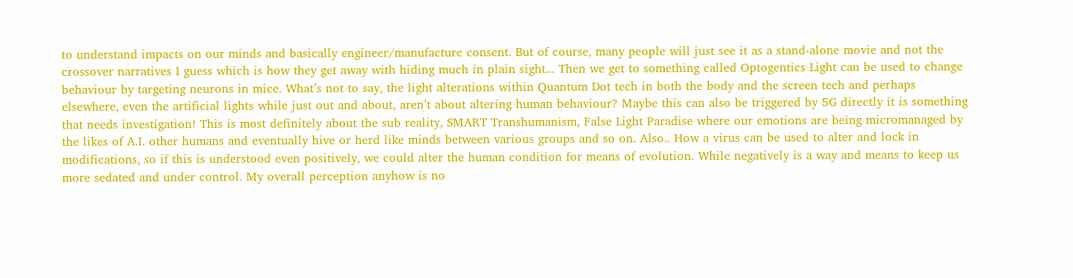to understand impacts on our minds and basically engineer/manufacture consent. But of course, many people will just see it as a stand-alone movie and not the crossover narratives I guess which is how they get away with hiding much in plain sight... Then we get to something called Optogentics Light can be used to change behaviour by targeting neurons in mice. What’s not to say, the light alterations within Quantum Dot tech in both the body and the screen tech and perhaps elsewhere, even the artificial lights while just out and about, aren’t about altering human behaviour? Maybe this can also be triggered by 5G directly it is something that needs investigation! This is most definitely about the sub reality, SMART Transhumanism, False Light Paradise where our emotions are being micromanaged by the likes of A.I. other humans and eventually hive or herd like minds between various groups and so on. Also.. How a virus can be used to alter and lock in modifications, so if this is understood even positively, we could alter the human condition for means of evolution. While negatively is a way and means to keep us more sedated and under control. My overall perception anyhow is no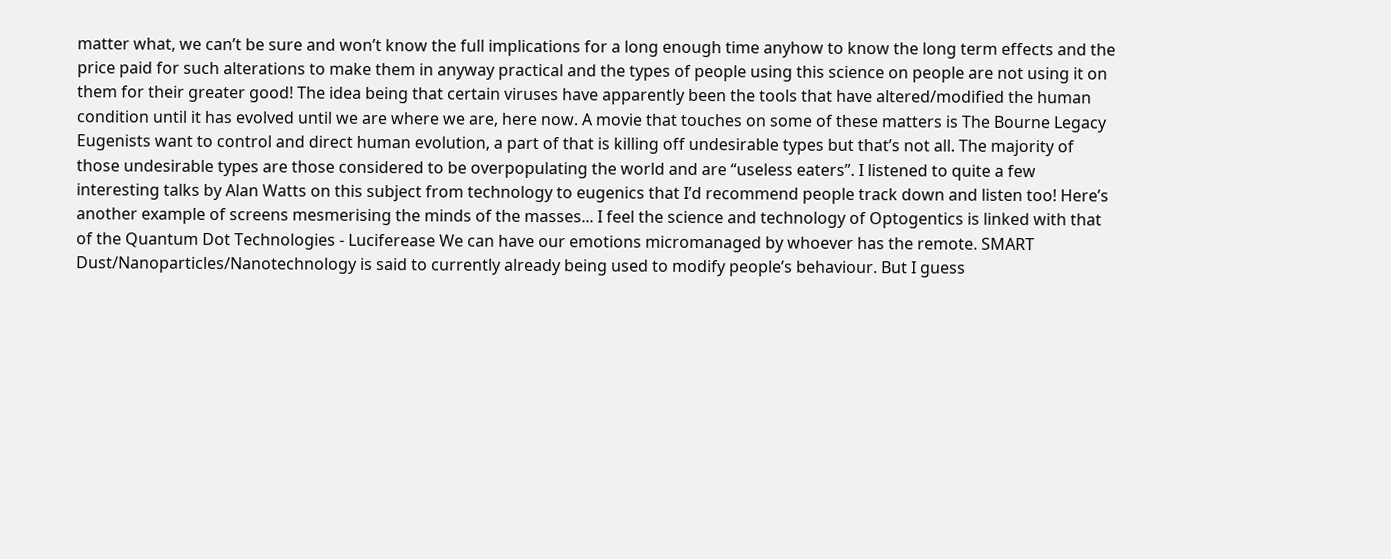matter what, we can’t be sure and won’t know the full implications for a long enough time anyhow to know the long term effects and the price paid for such alterations to make them in anyway practical and the types of people using this science on people are not using it on them for their greater good! The idea being that certain viruses have apparently been the tools that have altered/modified the human condition until it has evolved until we are where we are, here now. A movie that touches on some of these matters is The Bourne Legacy Eugenists want to control and direct human evolution, a part of that is killing off undesirable types but that’s not all. The majority of those undesirable types are those considered to be overpopulating the world and are “useless eaters”. I listened to quite a few interesting talks by Alan Watts on this subject from technology to eugenics that I’d recommend people track down and listen too! Here’s another example of screens mesmerising the minds of the masses... I feel the science and technology of Optogentics is linked with that of the Quantum Dot Technologies - Luciferease We can have our emotions micromanaged by whoever has the remote. SMART Dust/Nanoparticles/Nanotechnology is said to currently already being used to modify people’s behaviour. But I guess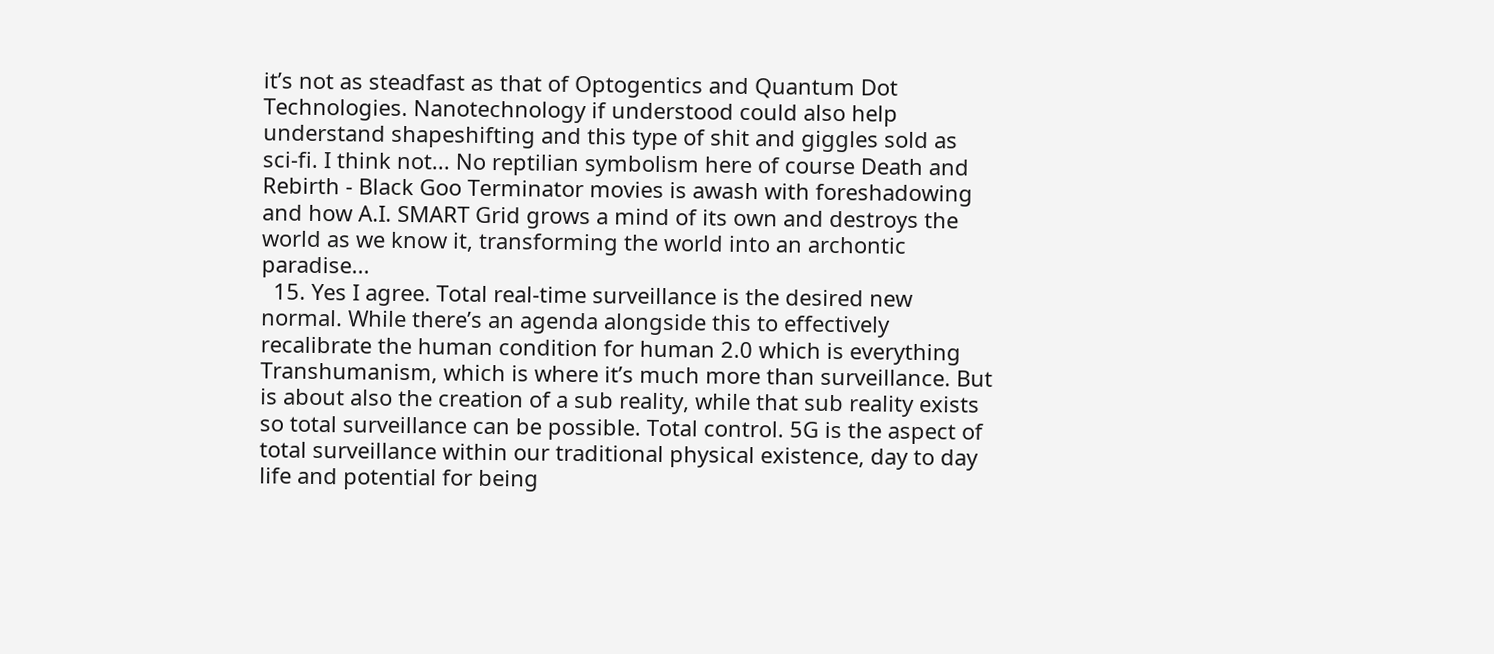it’s not as steadfast as that of Optogentics and Quantum Dot Technologies. Nanotechnology if understood could also help understand shapeshifting and this type of shit and giggles sold as sci-fi. I think not... No reptilian symbolism here of course Death and Rebirth - Black Goo Terminator movies is awash with foreshadowing and how A.I. SMART Grid grows a mind of its own and destroys the world as we know it, transforming the world into an archontic paradise...
  15. Yes I agree. Total real-time surveillance is the desired new normal. While there’s an agenda alongside this to effectively recalibrate the human condition for human 2.0 which is everything Transhumanism, which is where it’s much more than surveillance. But is about also the creation of a sub reality, while that sub reality exists so total surveillance can be possible. Total control. 5G is the aspect of total surveillance within our traditional physical existence, day to day life and potential for being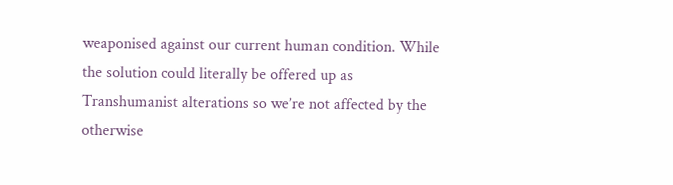weaponised against our current human condition. While the solution could literally be offered up as Transhumanist alterations so we’re not affected by the otherwise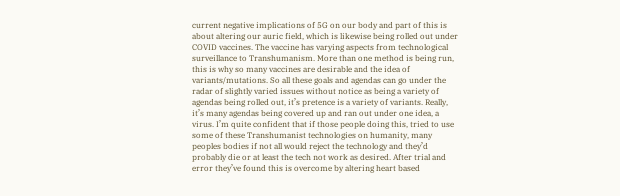current negative implications of 5G on our body and part of this is about altering our auric field, which is likewise being rolled out under COVID vaccines. The vaccine has varying aspects from technological surveillance to Transhumanism. More than one method is being run, this is why so many vaccines are desirable and the idea of variants/mutations. So all these goals and agendas can go under the radar of slightly varied issues without notice as being a variety of agendas being rolled out, it’s pretence is a variety of variants. Really, it’s many agendas being covered up and ran out under one idea, a virus. I’m quite confident that if those people doing this, tried to use some of these Transhumanist technologies on humanity, many peoples bodies if not all would reject the technology and they’d probably die or at least the tech not work as desired. After trial and error they’ve found this is overcome by altering heart based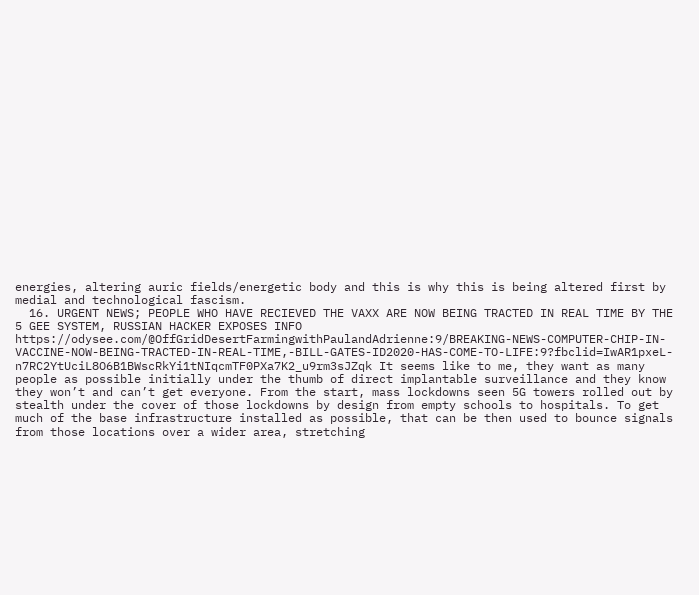energies, altering auric fields/energetic body and this is why this is being altered first by medial and technological fascism.
  16. URGENT NEWS; PEOPLE WHO HAVE RECIEVED THE VAXX ARE NOW BEING TRACTED IN REAL TIME BY THE 5 GEE SYSTEM, RUSSIAN HACKER EXPOSES INFO https://odysee.com/@OffGridDesertFarmingwithPaulandAdrienne:9/BREAKING-NEWS-COMPUTER-CHIP-IN-VACCINE-NOW-BEING-TRACTED-IN-REAL-TIME,-BILL-GATES-ID2020-HAS-COME-TO-LIFE:9?fbclid=IwAR1pxeL-n7RC2YtUciL8O6B1BWscRkYi1tNIqcmTF0PXa7K2_u9rm3sJZqk It seems like to me, they want as many people as possible initially under the thumb of direct implantable surveillance and they know they won’t and can’t get everyone. From the start, mass lockdowns seen 5G towers rolled out by stealth under the cover of those lockdowns by design from empty schools to hospitals. To get much of the base infrastructure installed as possible, that can be then used to bounce signals from those locations over a wider area, stretching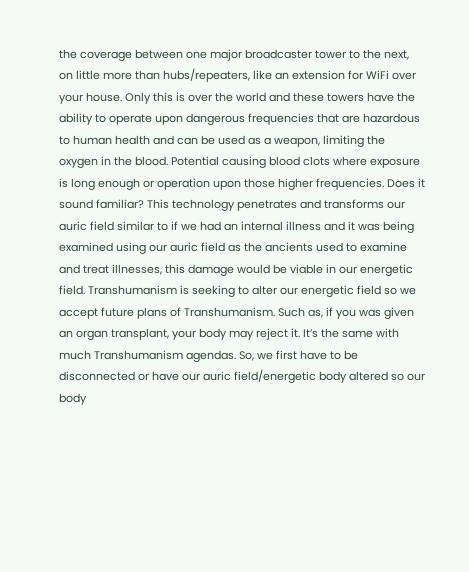the coverage between one major broadcaster tower to the next, on little more than hubs/repeaters, like an extension for WiFi over your house. Only this is over the world and these towers have the ability to operate upon dangerous frequencies that are hazardous to human health and can be used as a weapon, limiting the oxygen in the blood. Potential causing blood clots where exposure is long enough or operation upon those higher frequencies. Does it sound familiar? This technology penetrates and transforms our auric field similar to if we had an internal illness and it was being examined using our auric field as the ancients used to examine and treat illnesses, this damage would be viable in our energetic field. Transhumanism is seeking to alter our energetic field so we accept future plans of Transhumanism. Such as, if you was given an organ transplant, your body may reject it. It’s the same with much Transhumanism agendas. So, we first have to be disconnected or have our auric field/energetic body altered so our body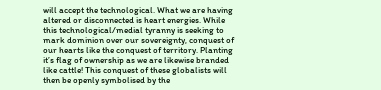will accept the technological. What we are having altered or disconnected is heart energies. While this technological/medial tyranny is seeking to mark dominion over our sovereignty, conquest of our hearts like the conquest of territory. Planting it’s flag of ownership as we are likewise branded like cattle! This conquest of these globalists will then be openly symbolised by the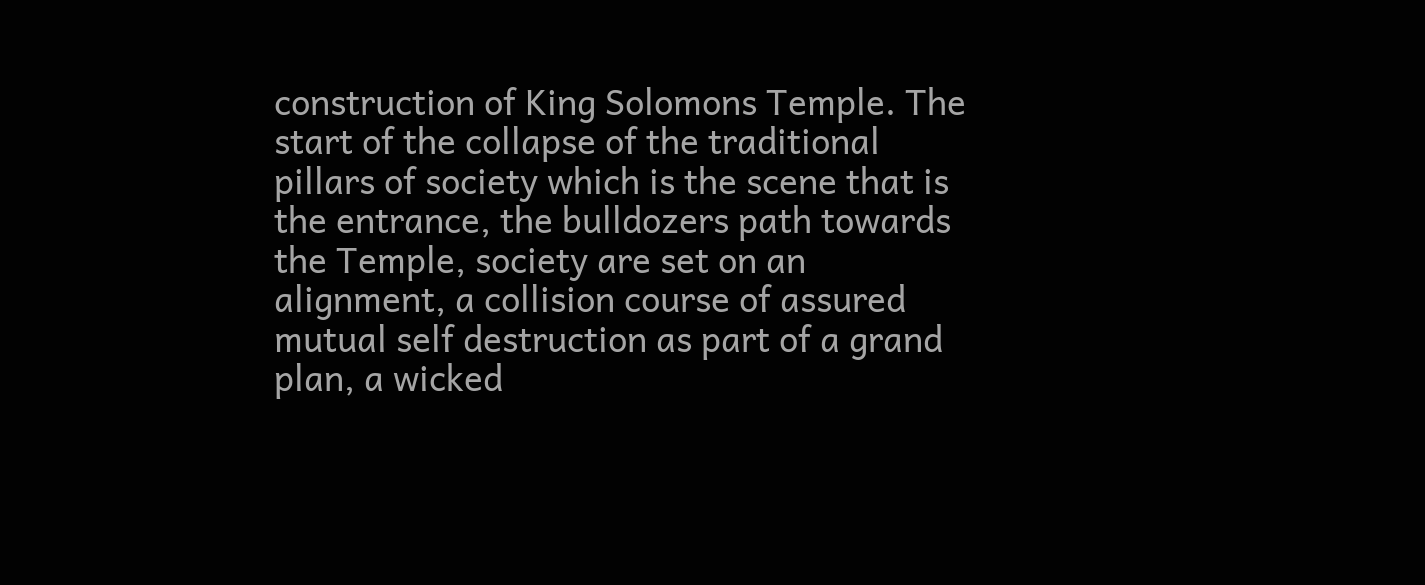construction of King Solomons Temple. The start of the collapse of the traditional pillars of society which is the scene that is the entrance, the bulldozers path towards the Temple, society are set on an alignment, a collision course of assured mutual self destruction as part of a grand plan, a wicked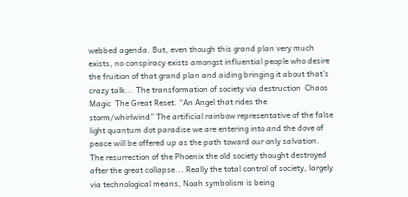webbed agenda. But, even though this grand plan very much exists, no conspiracy exists amongst influential people who desire the fruition of that grand plan and aiding bringing it about that’s crazy talk... The transformation of society via destruction  Chaos Magic  The Great Reset. “An Angel that rides the storm/whirlwind” The artificial rainbow representative of the false light quantum dot paradise we are entering into and the dove of peace will be offered up as the path toward our only salvation. The resurrection of the Phoenix the old society thought destroyed after the great collapse... Really the total control of society, largely via technological means, Noah symbolism is being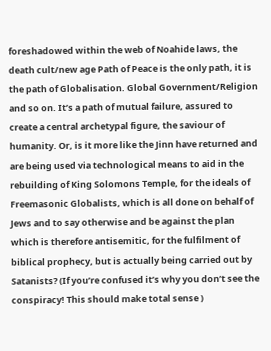foreshadowed within the web of Noahide laws, the death cult/new age Path of Peace is the only path, it is the path of Globalisation. Global Government/Religion and so on. It’s a path of mutual failure, assured to create a central archetypal figure, the saviour of humanity. Or, is it more like the Jinn have returned and are being used via technological means to aid in the rebuilding of King Solomons Temple, for the ideals of Freemasonic Globalists, which is all done on behalf of Jews and to say otherwise and be against the plan which is therefore antisemitic, for the fulfilment of biblical prophecy, but is actually being carried out by Satanists? (If you’re confused it’s why you don’t see the conspiracy! This should make total sense )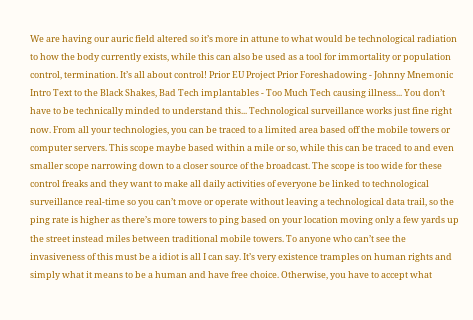We are having our auric field altered so it’s more in attune to what would be technological radiation to how the body currently exists, while this can also be used as a tool for immortality or population control, termination. It’s all about control! Prior EU Project Prior Foreshadowing - Johnny Mnemonic Intro Text to the Black Shakes, Bad Tech implantables - Too Much Tech causing illness... You don’t have to be technically minded to understand this... Technological surveillance works just fine right now. From all your technologies, you can be traced to a limited area based off the mobile towers or computer servers. This scope maybe based within a mile or so, while this can be traced to and even smaller scope narrowing down to a closer source of the broadcast. The scope is too wide for these control freaks and they want to make all daily activities of everyone be linked to technological surveillance real-time so you can’t move or operate without leaving a technological data trail, so the ping rate is higher as there’s more towers to ping based on your location moving only a few yards up the street instead miles between traditional mobile towers. To anyone who can’t see the invasiveness of this must be a idiot is all I can say. It’s very existence tramples on human rights and simply what it means to be a human and have free choice. Otherwise, you have to accept what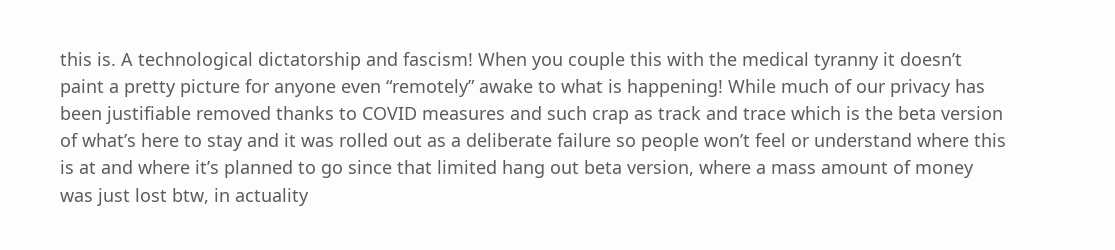this is. A technological dictatorship and fascism! When you couple this with the medical tyranny it doesn’t paint a pretty picture for anyone even “remotely” awake to what is happening! While much of our privacy has been justifiable removed thanks to COVID measures and such crap as track and trace which is the beta version of what’s here to stay and it was rolled out as a deliberate failure so people won’t feel or understand where this is at and where it’s planned to go since that limited hang out beta version, where a mass amount of money was just lost btw, in actuality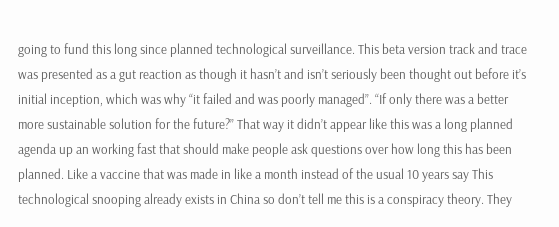going to fund this long since planned technological surveillance. This beta version track and trace was presented as a gut reaction as though it hasn’t and isn’t seriously been thought out before it’s initial inception, which was why “it failed and was poorly managed”. “If only there was a better more sustainable solution for the future?” That way it didn’t appear like this was a long planned agenda up an working fast that should make people ask questions over how long this has been planned. Like a vaccine that was made in like a month instead of the usual 10 years say This technological snooping already exists in China so don’t tell me this is a conspiracy theory. They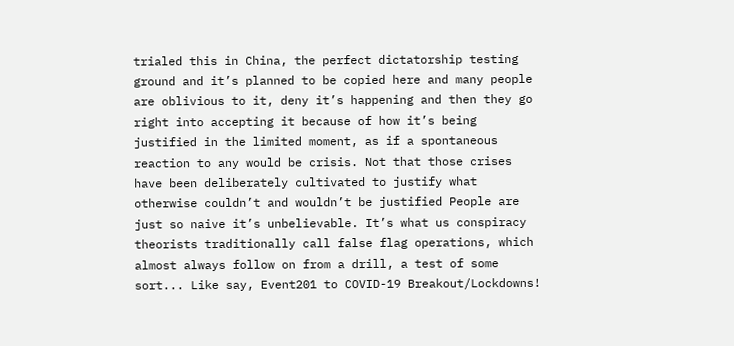trialed this in China, the perfect dictatorship testing ground and it’s planned to be copied here and many people are oblivious to it, deny it’s happening and then they go right into accepting it because of how it’s being justified in the limited moment, as if a spontaneous reaction to any would be crisis. Not that those crises have been deliberately cultivated to justify what otherwise couldn’t and wouldn’t be justified People are just so naive it’s unbelievable. It’s what us conspiracy theorists traditionally call false flag operations, which almost always follow on from a drill, a test of some sort... Like say, Event201 to COVID-19 Breakout/Lockdowns!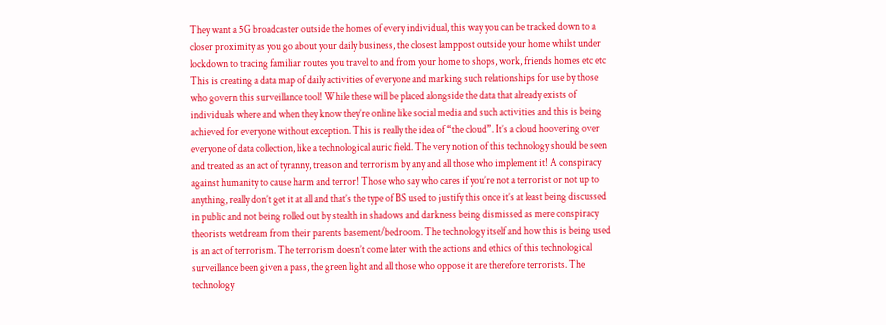They want a 5G broadcaster outside the homes of every individual, this way you can be tracked down to a closer proximity as you go about your daily business, the closest lamppost outside your home whilst under lockdown to tracing familiar routes you travel to and from your home to shops, work, friends homes etc etc This is creating a data map of daily activities of everyone and marking such relationships for use by those who govern this surveillance tool! While these will be placed alongside the data that already exists of individuals where and when they know they’re online like social media and such activities and this is being achieved for everyone without exception. This is really the idea of “the cloud”. It’s a cloud hoovering over everyone of data collection, like a technological auric field. The very notion of this technology should be seen and treated as an act of tyranny, treason and terrorism by any and all those who implement it! A conspiracy against humanity to cause harm and terror! Those who say who cares if you’re not a terrorist or not up to anything, really don’t get it at all and that’s the type of BS used to justify this once it’s at least being discussed in public and not being rolled out by stealth in shadows and darkness being dismissed as mere conspiracy theorists wetdream from their parents basement/bedroom. The technology itself and how this is being used is an act of terrorism. The terrorism doesn’t come later with the actions and ethics of this technological surveillance been given a pass, the green light and all those who oppose it are therefore terrorists. The technology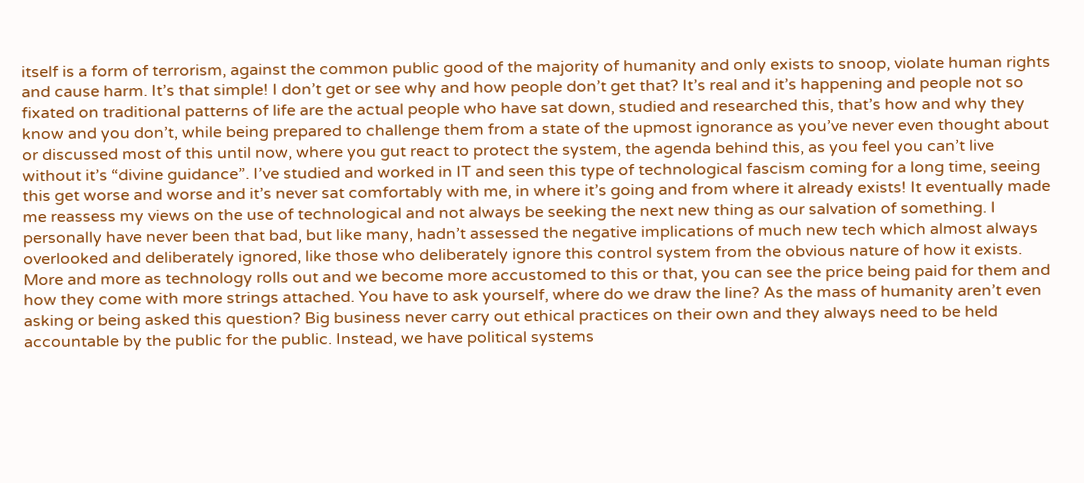itself is a form of terrorism, against the common public good of the majority of humanity and only exists to snoop, violate human rights and cause harm. It’s that simple! I don’t get or see why and how people don’t get that? It’s real and it’s happening and people not so fixated on traditional patterns of life are the actual people who have sat down, studied and researched this, that’s how and why they know and you don’t, while being prepared to challenge them from a state of the upmost ignorance as you’ve never even thought about or discussed most of this until now, where you gut react to protect the system, the agenda behind this, as you feel you can’t live without it’s “divine guidance”. I’ve studied and worked in IT and seen this type of technological fascism coming for a long time, seeing this get worse and worse and it’s never sat comfortably with me, in where it’s going and from where it already exists! It eventually made me reassess my views on the use of technological and not always be seeking the next new thing as our salvation of something. I personally have never been that bad, but like many, hadn’t assessed the negative implications of much new tech which almost always overlooked and deliberately ignored, like those who deliberately ignore this control system from the obvious nature of how it exists. More and more as technology rolls out and we become more accustomed to this or that, you can see the price being paid for them and how they come with more strings attached. You have to ask yourself, where do we draw the line? As the mass of humanity aren’t even asking or being asked this question? Big business never carry out ethical practices on their own and they always need to be held accountable by the public for the public. Instead, we have political systems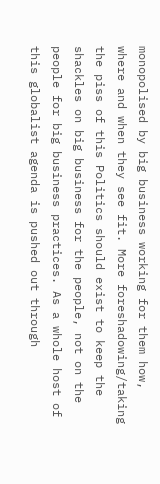monopolised by big business working for them how, where and when they see fit. More foreshadowing/taking the piss of this Politics should exist to keep the shackles on big business for the people, not on the people for big business practices. As a whole host of this globalist agenda is pushed out through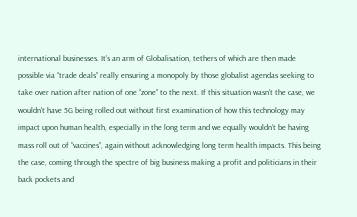international businesses. It’s an arm of Globalisation, tethers of which are then made possible via “trade deals” really ensuring a monopoly by those globalist agendas seeking to take over nation after nation of one “zone” to the next. If this situation wasn’t the case, we wouldn't have 5G being rolled out without first examination of how this technology may impact upon human health, especially in the long term and we equally wouldn’t be having mass roll out of “vaccines”, again without acknowledging long term health impacts. This being the case, coming through the spectre of big business making a profit and politicians in their back pockets and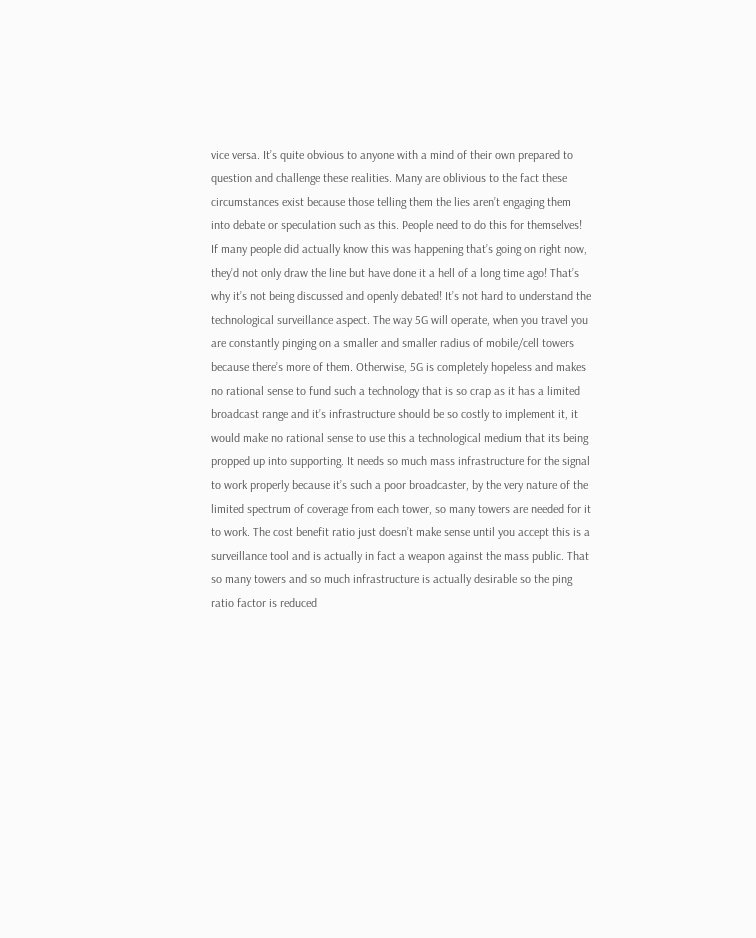vice versa. It’s quite obvious to anyone with a mind of their own prepared to question and challenge these realities. Many are oblivious to the fact these circumstances exist because those telling them the lies aren’t engaging them into debate or speculation such as this. People need to do this for themselves! If many people did actually know this was happening that’s going on right now, they’d not only draw the line but have done it a hell of a long time ago! That’s why it’s not being discussed and openly debated! It’s not hard to understand the technological surveillance aspect. The way 5G will operate, when you travel you are constantly pinging on a smaller and smaller radius of mobile/cell towers because there’s more of them. Otherwise, 5G is completely hopeless and makes no rational sense to fund such a technology that is so crap as it has a limited broadcast range and it’s infrastructure should be so costly to implement it, it would make no rational sense to use this a technological medium that its being propped up into supporting. It needs so much mass infrastructure for the signal to work properly because it’s such a poor broadcaster, by the very nature of the limited spectrum of coverage from each tower, so many towers are needed for it to work. The cost benefit ratio just doesn’t make sense until you accept this is a surveillance tool and is actually in fact a weapon against the mass public. That so many towers and so much infrastructure is actually desirable so the ping ratio factor is reduced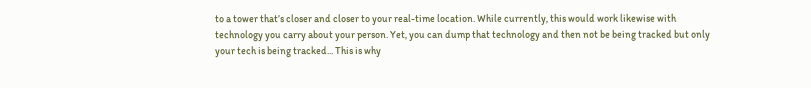to a tower that’s closer and closer to your real-time location. While currently, this would work likewise with technology you carry about your person. Yet, you can dump that technology and then not be being tracked but only your tech is being tracked... This is why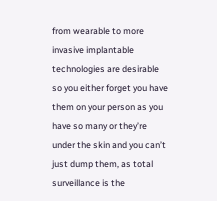from wearable to more invasive implantable technologies are desirable so you either forget you have them on your person as you have so many or they’re under the skin and you can’t just dump them, as total surveillance is the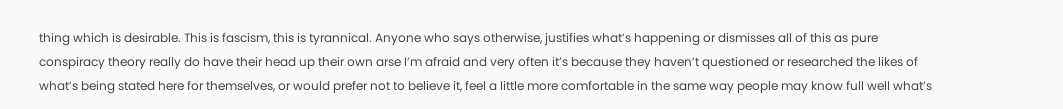thing which is desirable. This is fascism, this is tyrannical. Anyone who says otherwise, justifies what’s happening or dismisses all of this as pure conspiracy theory really do have their head up their own arse I’m afraid and very often it’s because they haven’t questioned or researched the likes of what’s being stated here for themselves, or would prefer not to believe it, feel a little more comfortable in the same way people may know full well what’s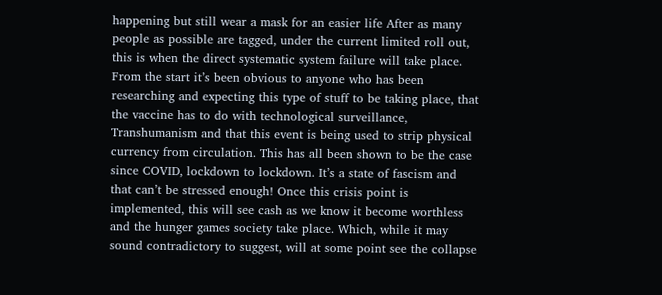happening but still wear a mask for an easier life After as many people as possible are tagged, under the current limited roll out, this is when the direct systematic system failure will take place. From the start it’s been obvious to anyone who has been researching and expecting this type of stuff to be taking place, that the vaccine has to do with technological surveillance, Transhumanism and that this event is being used to strip physical currency from circulation. This has all been shown to be the case since COVID, lockdown to lockdown. It’s a state of fascism and that can’t be stressed enough! Once this crisis point is implemented, this will see cash as we know it become worthless and the hunger games society take place. Which, while it may sound contradictory to suggest, will at some point see the collapse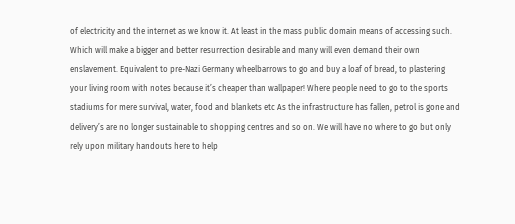of electricity and the internet as we know it. At least in the mass public domain means of accessing such. Which will make a bigger and better resurrection desirable and many will even demand their own enslavement. Equivalent to pre-Nazi Germany wheelbarrows to go and buy a loaf of bread, to plastering your living room with notes because it’s cheaper than wallpaper! Where people need to go to the sports stadiums for mere survival, water, food and blankets etc As the infrastructure has fallen, petrol is gone and delivery’s are no longer sustainable to shopping centres and so on. We will have no where to go but only rely upon military handouts here to help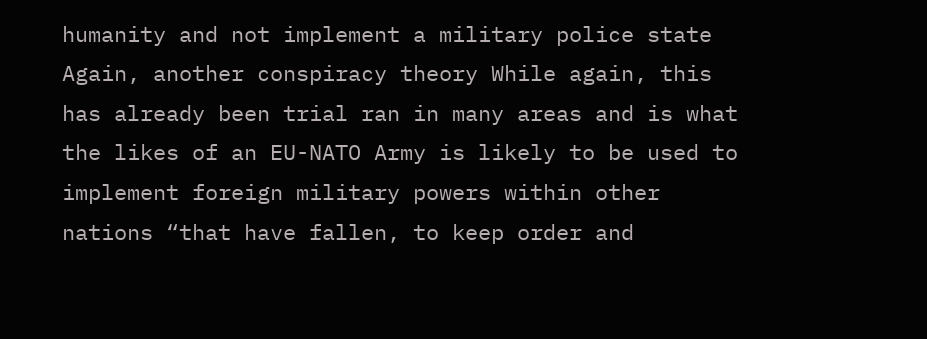humanity and not implement a military police state Again, another conspiracy theory While again, this has already been trial ran in many areas and is what the likes of an EU-NATO Army is likely to be used to implement foreign military powers within other nations “that have fallen, to keep order and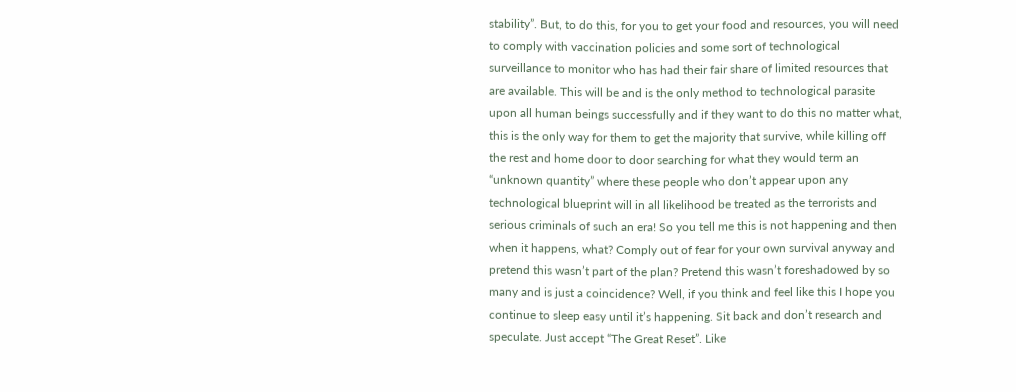stability”. But, to do this, for you to get your food and resources, you will need to comply with vaccination policies and some sort of technological surveillance to monitor who has had their fair share of limited resources that are available. This will be and is the only method to technological parasite upon all human beings successfully and if they want to do this no matter what, this is the only way for them to get the majority that survive, while killing off the rest and home door to door searching for what they would term an “unknown quantity” where these people who don’t appear upon any technological blueprint will in all likelihood be treated as the terrorists and serious criminals of such an era! So you tell me this is not happening and then when it happens, what? Comply out of fear for your own survival anyway and pretend this wasn’t part of the plan? Pretend this wasn’t foreshadowed by so many and is just a coincidence? Well, if you think and feel like this I hope you continue to sleep easy until it’s happening. Sit back and don’t research and speculate. Just accept “The Great Reset”. Like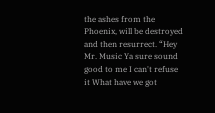the ashes from the Phoenix, will be destroyed and then resurrect. “Hey Mr. Music Ya sure sound good to me I can't refuse it What have we got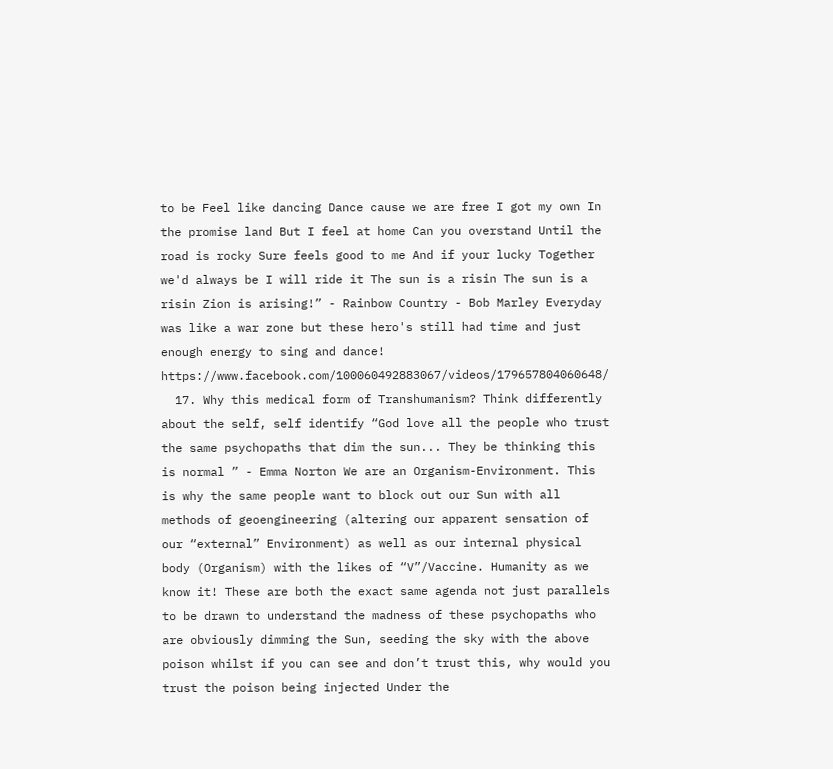to be Feel like dancing Dance cause we are free I got my own In the promise land But I feel at home Can you overstand Until the road is rocky Sure feels good to me And if your lucky Together we'd always be I will ride it The sun is a risin The sun is a risin Zion is arising!” - Rainbow Country - Bob Marley Everyday was like a war zone but these hero's still had time and just enough energy to sing and dance! https://www.facebook.com/100060492883067/videos/179657804060648/
  17. Why this medical form of Transhumanism? Think differently about the self, self identify “God love all the people who trust the same psychopaths that dim the sun... They be thinking this is normal ” - Emma Norton We are an Organism-Environment. This is why the same people want to block out our Sun with all methods of geoengineering (altering our apparent sensation of our “external” Environment) as well as our internal physical body (Organism) with the likes of “V”/Vaccine. Humanity as we know it! These are both the exact same agenda not just parallels to be drawn to understand the madness of these psychopaths who are obviously dimming the Sun, seeding the sky with the above poison whilst if you can see and don’t trust this, why would you trust the poison being injected Under the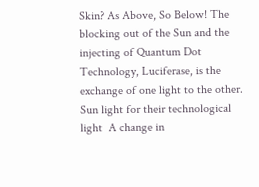Skin? As Above, So Below! The blocking out of the Sun and the injecting of Quantum Dot Technology, Luciferase, is the exchange of one light to the other. Sun light for their technological light  A change in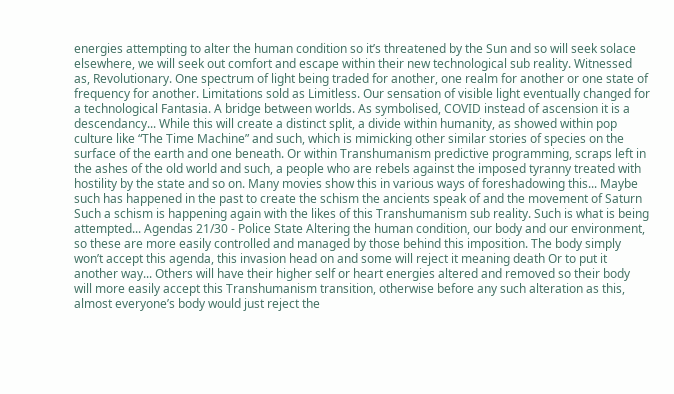energies attempting to alter the human condition so it’s threatened by the Sun and so will seek solace elsewhere, we will seek out comfort and escape within their new technological sub reality. Witnessed as, Revolutionary. One spectrum of light being traded for another, one realm for another or one state of frequency for another. Limitations sold as Limitless. Our sensation of visible light eventually changed for a technological Fantasia. A bridge between worlds. As symbolised, COVID instead of ascension it is a descendancy... While this will create a distinct split, a divide within humanity, as showed within pop culture like “The Time Machine” and such, which is mimicking other similar stories of species on the surface of the earth and one beneath. Or within Transhumanism predictive programming, scraps left in the ashes of the old world and such, a people who are rebels against the imposed tyranny treated with hostility by the state and so on. Many movies show this in various ways of foreshadowing this... Maybe such has happened in the past to create the schism the ancients speak of and the movement of Saturn Such a schism is happening again with the likes of this Transhumanism sub reality. Such is what is being attempted... Agendas 21/30 - Police State Altering the human condition, our body and our environment, so these are more easily controlled and managed by those behind this imposition. The body simply won’t accept this agenda, this invasion head on and some will reject it meaning death Or to put it another way... Others will have their higher self or heart energies altered and removed so their body will more easily accept this Transhumanism transition, otherwise before any such alteration as this, almost everyone’s body would just reject the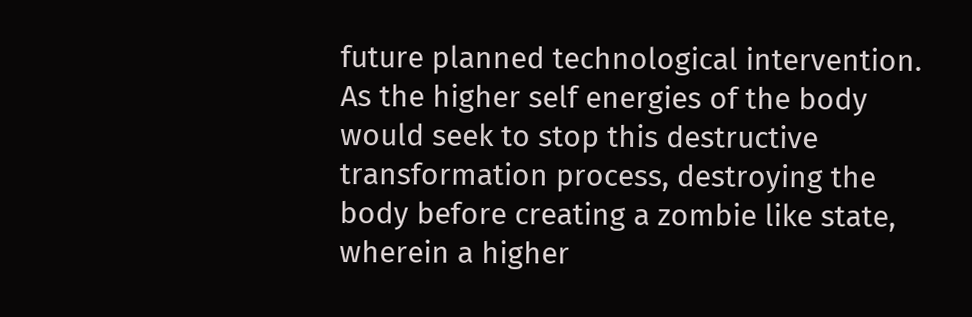future planned technological intervention. As the higher self energies of the body would seek to stop this destructive transformation process, destroying the body before creating a zombie like state, wherein a higher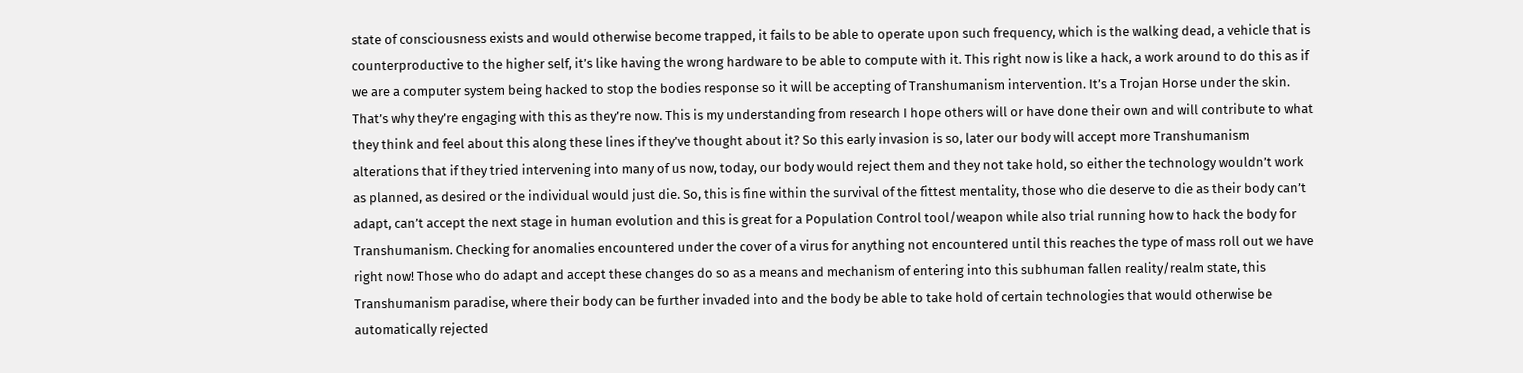state of consciousness exists and would otherwise become trapped, it fails to be able to operate upon such frequency, which is the walking dead, a vehicle that is counterproductive to the higher self, it’s like having the wrong hardware to be able to compute with it. This right now is like a hack, a work around to do this as if we are a computer system being hacked to stop the bodies response so it will be accepting of Transhumanism intervention. It’s a Trojan Horse under the skin. That’s why they’re engaging with this as they’re now. This is my understanding from research I hope others will or have done their own and will contribute to what they think and feel about this along these lines if they’ve thought about it? So this early invasion is so, later our body will accept more Transhumanism alterations that if they tried intervening into many of us now, today, our body would reject them and they not take hold, so either the technology wouldn’t work as planned, as desired or the individual would just die. So, this is fine within the survival of the fittest mentality, those who die deserve to die as their body can’t adapt, can’t accept the next stage in human evolution and this is great for a Population Control tool/weapon while also trial running how to hack the body for Transhumanism. Checking for anomalies encountered under the cover of a virus for anything not encountered until this reaches the type of mass roll out we have right now! Those who do adapt and accept these changes do so as a means and mechanism of entering into this subhuman fallen reality/realm state, this Transhumanism paradise, where their body can be further invaded into and the body be able to take hold of certain technologies that would otherwise be automatically rejected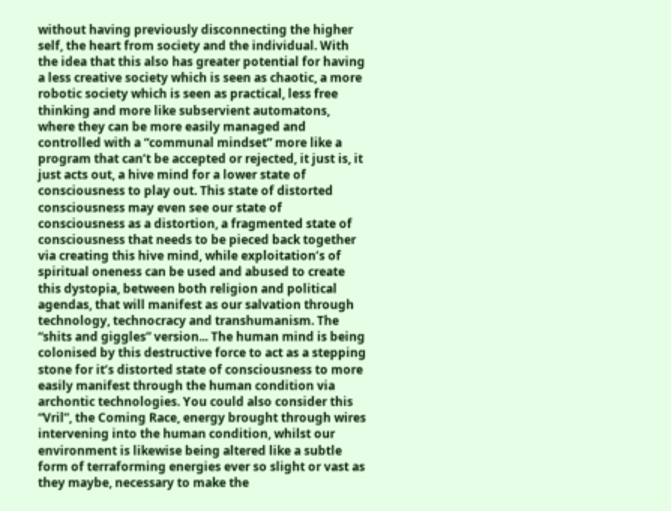without having previously disconnecting the higher self, the heart from society and the individual. With the idea that this also has greater potential for having a less creative society which is seen as chaotic, a more robotic society which is seen as practical, less free thinking and more like subservient automatons, where they can be more easily managed and controlled with a “communal mindset” more like a program that can’t be accepted or rejected, it just is, it just acts out, a hive mind for a lower state of consciousness to play out. This state of distorted consciousness may even see our state of consciousness as a distortion, a fragmented state of consciousness that needs to be pieced back together via creating this hive mind, while exploitation’s of spiritual oneness can be used and abused to create this dystopia, between both religion and political agendas, that will manifest as our salvation through technology, technocracy and transhumanism. The “shits and giggles” version... The human mind is being colonised by this destructive force to act as a stepping stone for it’s distorted state of consciousness to more easily manifest through the human condition via archontic technologies. You could also consider this “Vril”, the Coming Race, energy brought through wires intervening into the human condition, whilst our environment is likewise being altered like a subtle form of terraforming energies ever so slight or vast as they maybe, necessary to make the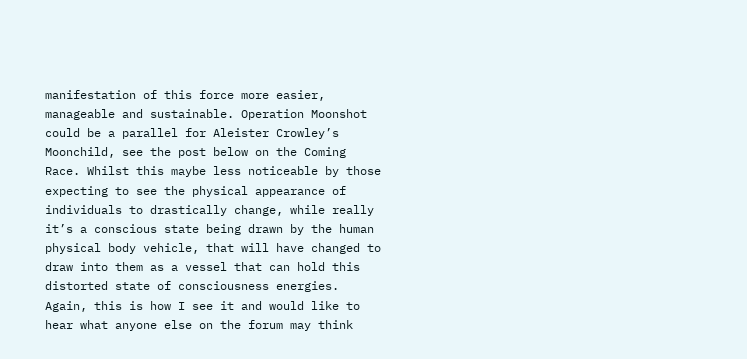manifestation of this force more easier, manageable and sustainable. Operation Moonshot could be a parallel for Aleister Crowley’s Moonchild, see the post below on the Coming Race. Whilst this maybe less noticeable by those expecting to see the physical appearance of individuals to drastically change, while really it’s a conscious state being drawn by the human physical body vehicle, that will have changed to draw into them as a vessel that can hold this distorted state of consciousness energies. Again, this is how I see it and would like to hear what anyone else on the forum may think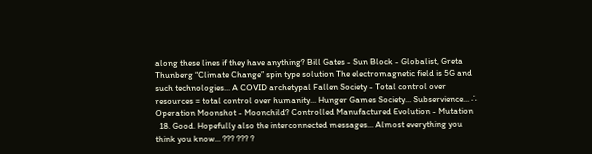along these lines if they have anything? Bill Gates - Sun Block - Globalist, Greta Thunberg “Climate Change” spin type solution The electromagnetic field is 5G and such technologies... A COVID archetypal Fallen Society - Total control over resources = total control over humanity... Hunger Games Society... Subservience... ∴ Operation Moonshot - Moonchild? Controlled Manufactured Evolution - Mutation
  18. Good. Hopefully also the interconnected messages... Almost everything you think you know... ??? ??? ?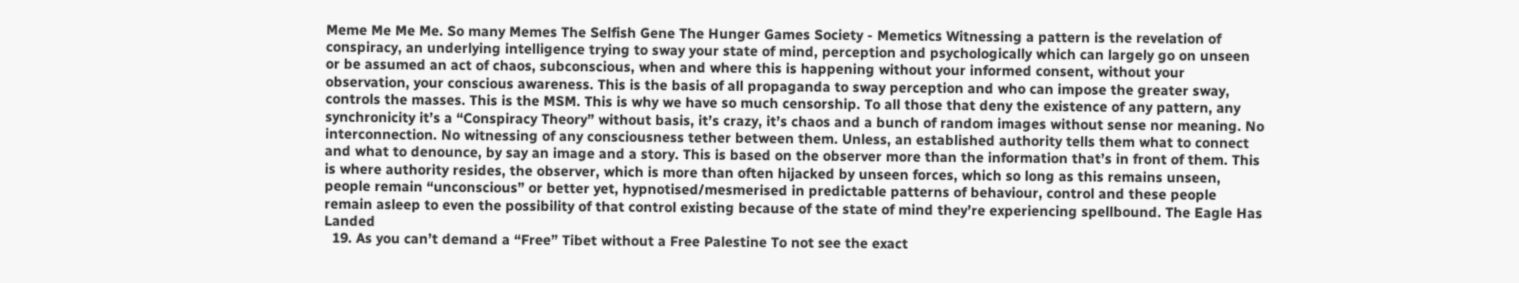Meme Me Me Me. So many Memes The Selfish Gene The Hunger Games Society - Memetics Witnessing a pattern is the revelation of conspiracy, an underlying intelligence trying to sway your state of mind, perception and psychologically which can largely go on unseen or be assumed an act of chaos, subconscious, when and where this is happening without your informed consent, without your observation, your conscious awareness. This is the basis of all propaganda to sway perception and who can impose the greater sway, controls the masses. This is the MSM. This is why we have so much censorship. To all those that deny the existence of any pattern, any synchronicity it’s a “Conspiracy Theory” without basis, it’s crazy, it’s chaos and a bunch of random images without sense nor meaning. No interconnection. No witnessing of any consciousness tether between them. Unless, an established authority tells them what to connect and what to denounce, by say an image and a story. This is based on the observer more than the information that’s in front of them. This is where authority resides, the observer, which is more than often hijacked by unseen forces, which so long as this remains unseen, people remain “unconscious” or better yet, hypnotised/mesmerised in predictable patterns of behaviour, control and these people remain asleep to even the possibility of that control existing because of the state of mind they’re experiencing spellbound. The Eagle Has Landed
  19. As you can’t demand a “Free” Tibet without a Free Palestine To not see the exact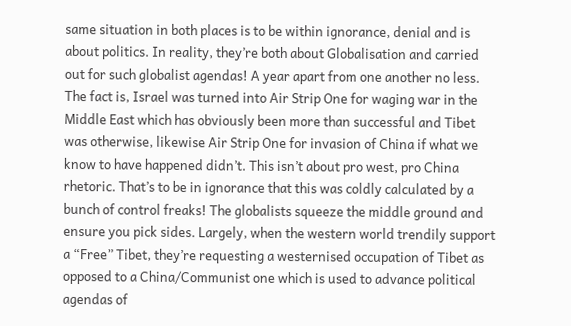same situation in both places is to be within ignorance, denial and is about politics. In reality, they’re both about Globalisation and carried out for such globalist agendas! A year apart from one another no less. The fact is, Israel was turned into Air Strip One for waging war in the Middle East which has obviously been more than successful and Tibet was otherwise, likewise Air Strip One for invasion of China if what we know to have happened didn’t. This isn’t about pro west, pro China rhetoric. That’s to be in ignorance that this was coldly calculated by a bunch of control freaks! The globalists squeeze the middle ground and ensure you pick sides. Largely, when the western world trendily support a “Free” Tibet, they’re requesting a westernised occupation of Tibet as opposed to a China/Communist one which is used to advance political agendas of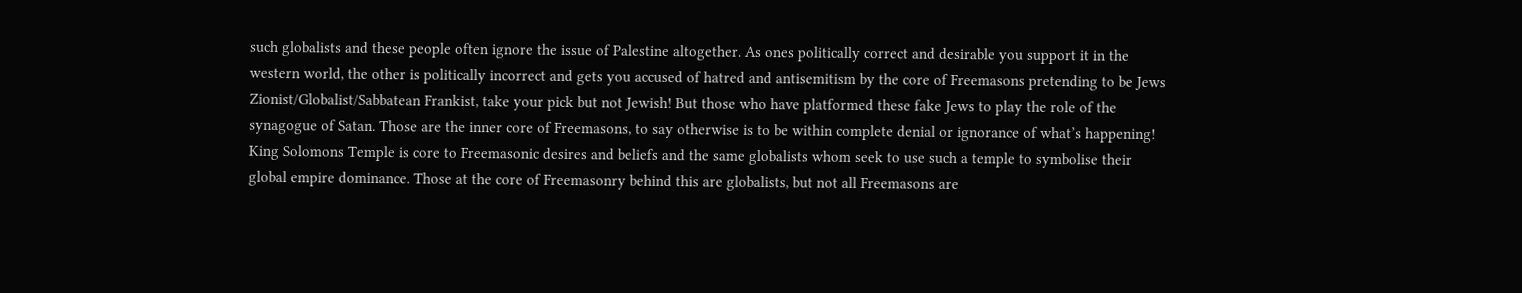such globalists and these people often ignore the issue of Palestine altogether. As ones politically correct and desirable you support it in the western world, the other is politically incorrect and gets you accused of hatred and antisemitism by the core of Freemasons pretending to be Jews Zionist/Globalist/Sabbatean Frankist, take your pick but not Jewish! But those who have platformed these fake Jews to play the role of the synagogue of Satan. Those are the inner core of Freemasons, to say otherwise is to be within complete denial or ignorance of what’s happening! King Solomons Temple is core to Freemasonic desires and beliefs and the same globalists whom seek to use such a temple to symbolise their global empire dominance. Those at the core of Freemasonry behind this are globalists, but not all Freemasons are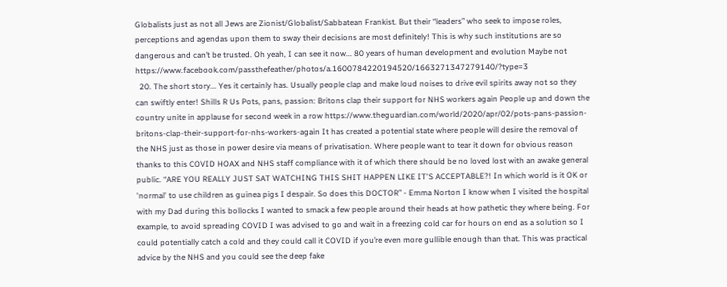Globalists just as not all Jews are Zionist/Globalist/Sabbatean Frankist. But their “leaders” who seek to impose roles, perceptions and agendas upon them to sway their decisions are most definitely! This is why such institutions are so dangerous and can’t be trusted. Oh yeah, I can see it now... 80 years of human development and evolution Maybe not https://www.facebook.com/passthefeather/photos/a.1600784220194520/1663271347279140/?type=3
  20. The short story... Yes it certainly has. Usually people clap and make loud noises to drive evil spirits away not so they can swiftly enter! Shills R Us Pots, pans, passion: Britons clap their support for NHS workers again People up and down the country unite in applause for second week in a row https://www.theguardian.com/world/2020/apr/02/pots-pans-passion-britons-clap-their-support-for-nhs-workers-again It has created a potential state where people will desire the removal of the NHS just as those in power desire via means of privatisation. Where people want to tear it down for obvious reason thanks to this COVID HOAX and NHS staff compliance with it of which there should be no loved lost with an awake general public. “ARE YOU REALLY JUST SAT WATCHING THIS SHIT HAPPEN LIKE IT'S ACCEPTABLE?! In which world is it OK or 'normal' to use children as guinea pigs I despair. So does this DOCTOR” - Emma Norton I know when I visited the hospital with my Dad during this bollocks I wanted to smack a few people around their heads at how pathetic they where being. For example, to avoid spreading COVID I was advised to go and wait in a freezing cold car for hours on end as a solution so I could potentially catch a cold and they could call it COVID if you’re even more gullible enough than that. This was practical advice by the NHS and you could see the deep fake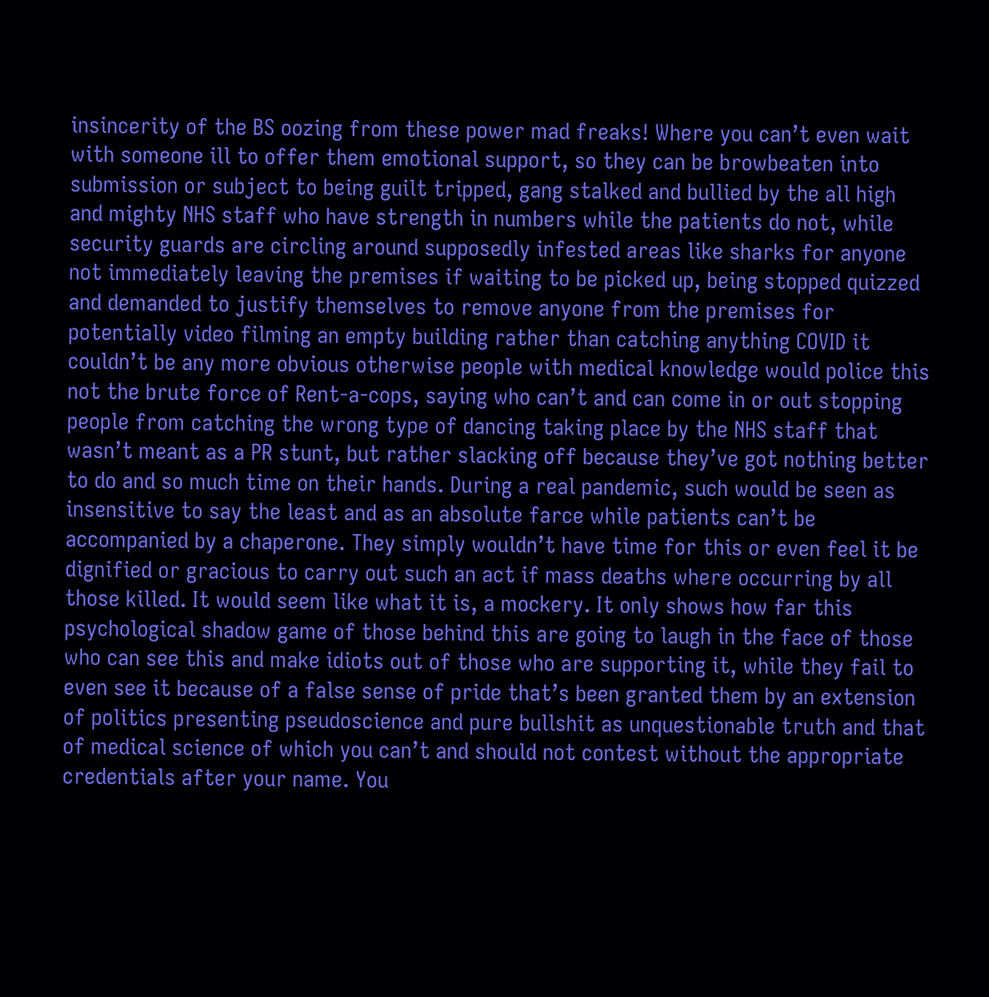insincerity of the BS oozing from these power mad freaks! Where you can’t even wait with someone ill to offer them emotional support, so they can be browbeaten into submission or subject to being guilt tripped, gang stalked and bullied by the all high and mighty NHS staff who have strength in numbers while the patients do not, while security guards are circling around supposedly infested areas like sharks for anyone not immediately leaving the premises if waiting to be picked up, being stopped quizzed and demanded to justify themselves to remove anyone from the premises for potentially video filming an empty building rather than catching anything COVID it couldn’t be any more obvious otherwise people with medical knowledge would police this not the brute force of Rent-a-cops, saying who can’t and can come in or out stopping people from catching the wrong type of dancing taking place by the NHS staff that wasn’t meant as a PR stunt, but rather slacking off because they’ve got nothing better to do and so much time on their hands. During a real pandemic, such would be seen as insensitive to say the least and as an absolute farce while patients can’t be accompanied by a chaperone. They simply wouldn’t have time for this or even feel it be dignified or gracious to carry out such an act if mass deaths where occurring by all those killed. It would seem like what it is, a mockery. It only shows how far this psychological shadow game of those behind this are going to laugh in the face of those who can see this and make idiots out of those who are supporting it, while they fail to even see it because of a false sense of pride that’s been granted them by an extension of politics presenting pseudoscience and pure bullshit as unquestionable truth and that of medical science of which you can’t and should not contest without the appropriate credentials after your name. You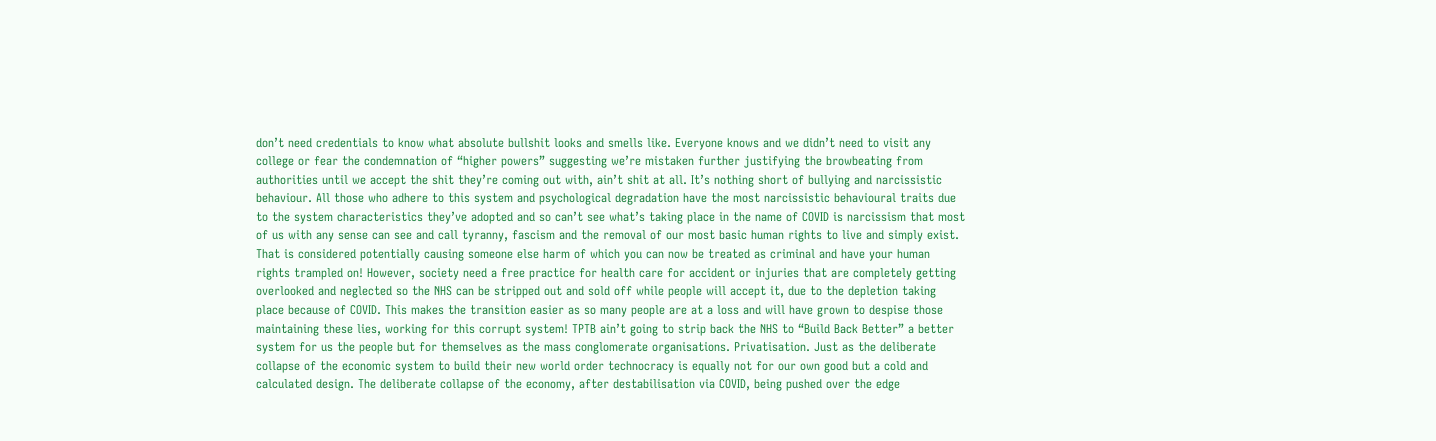don’t need credentials to know what absolute bullshit looks and smells like. Everyone knows and we didn’t need to visit any college or fear the condemnation of “higher powers” suggesting we’re mistaken further justifying the browbeating from authorities until we accept the shit they’re coming out with, ain’t shit at all. It’s nothing short of bullying and narcissistic behaviour. All those who adhere to this system and psychological degradation have the most narcissistic behavioural traits due to the system characteristics they’ve adopted and so can’t see what’s taking place in the name of COVID is narcissism that most of us with any sense can see and call tyranny, fascism and the removal of our most basic human rights to live and simply exist. That is considered potentially causing someone else harm of which you can now be treated as criminal and have your human rights trampled on! However, society need a free practice for health care for accident or injuries that are completely getting overlooked and neglected so the NHS can be stripped out and sold off while people will accept it, due to the depletion taking place because of COVID. This makes the transition easier as so many people are at a loss and will have grown to despise those maintaining these lies, working for this corrupt system! TPTB ain’t going to strip back the NHS to “Build Back Better” a better system for us the people but for themselves as the mass conglomerate organisations. Privatisation. Just as the deliberate collapse of the economic system to build their new world order technocracy is equally not for our own good but a cold and calculated design. The deliberate collapse of the economy, after destabilisation via COVID, being pushed over the edge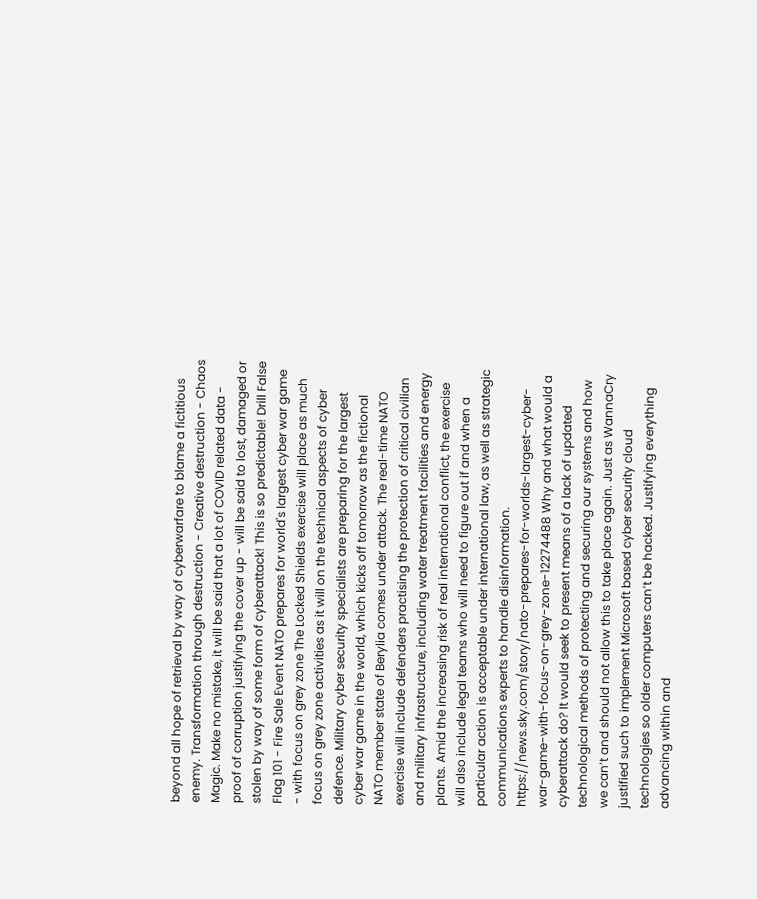beyond all hope of retrieval by way of cyberwarfare to blame a fictitious enemy. Transformation through destruction - Creative destruction - Chaos Magic. Make no mistake, it will be said that a lot of COVID related data - proof of corruption justifying the cover up - will be said to lost, damaged or stolen by way of some form of cyberattack! This is so predictable! Drill False Flag 101 - Fire Sale Event NATO prepares for world's largest cyber war game - with focus on grey zone The Locked Shields exercise will place as much focus on grey zone activities as it will on the technical aspects of cyber defence. Military cyber security specialists are preparing for the largest cyber war game in the world, which kicks off tomorrow as the fictional NATO member state of Berylia comes under attack. The real-time NATO exercise will include defenders practising the protection of critical civilian and military infrastructure, including water treatment facilities and energy plants. Amid the increasing risk of real international conflict, the exercise will also include legal teams who will need to figure out if and when a particular action is acceptable under international law, as well as strategic communications experts to handle disinformation. https://news.sky.com/story/nato-prepares-for-worlds-largest-cyber-war-game-with-focus-on-grey-zone-12274488 Why and what would a cyberattack do? It would seek to present means of a lack of updated technological methods of protecting and securing our systems and how we can’t and should not allow this to take place again. Just as WannaCry justified such to implement Microsoft based cyber security cloud technologies so older computers can’t be hacked. Justifying everything advancing within and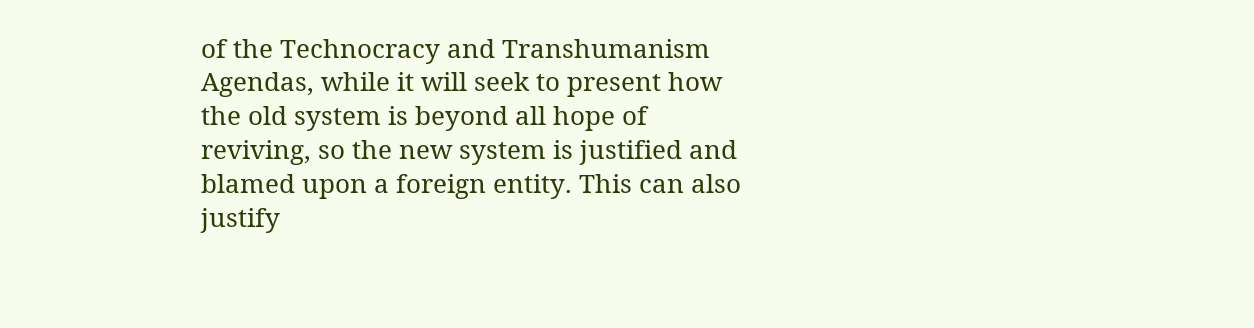of the Technocracy and Transhumanism Agendas, while it will seek to present how the old system is beyond all hope of reviving, so the new system is justified and blamed upon a foreign entity. This can also justify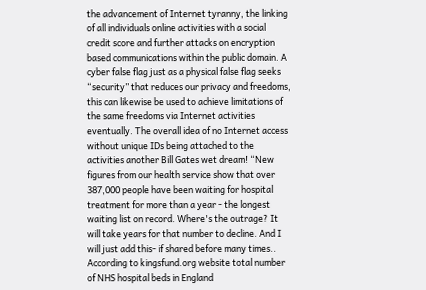the advancement of Internet tyranny, the linking of all individuals online activities with a social credit score and further attacks on encryption based communications within the public domain. A cyber false flag just as a physical false flag seeks “security” that reduces our privacy and freedoms, this can likewise be used to achieve limitations of the same freedoms via Internet activities eventually. The overall idea of no Internet access without unique IDs being attached to the activities another Bill Gates wet dream! “New figures from our health service show that over 387,000 people have been waiting for hospital treatment for more than a year - the longest waiting list on record. Where's the outrage? It will take years for that number to decline. And I will just add this- if shared before many times.. According to kingsfund.org website total number of NHS hospital beds in England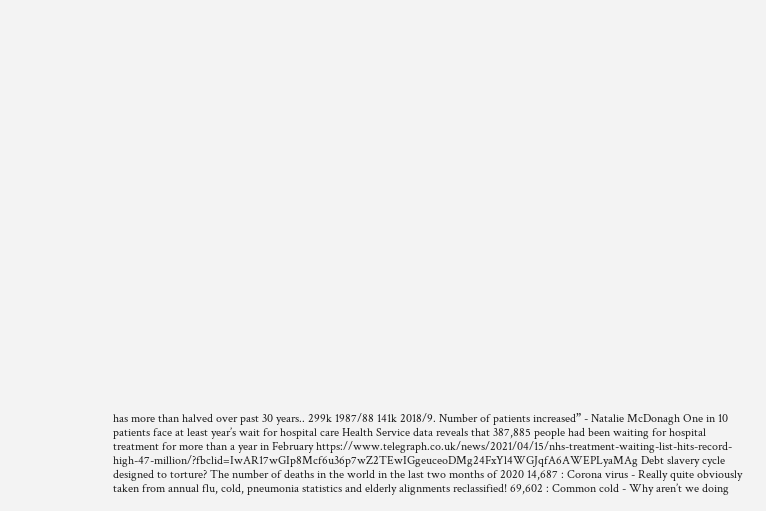has more than halved over past 30 years.. 299k 1987/88 141k 2018/9. Number of patients increased” - Natalie McDonagh One in 10 patients face at least year’s wait for hospital care Health Service data reveals that 387,885 people had been waiting for hospital treatment for more than a year in February https://www.telegraph.co.uk/news/2021/04/15/nhs-treatment-waiting-list-hits-record-high-47-million/?fbclid=IwAR17wGIp8Mcf6u36p7wZ2TEwIGgeuceoDMg24FxYl4WGJqfA6AWEPLyaMAg Debt slavery cycle designed to torture? The number of deaths in the world in the last two months of 2020 14,687 : Corona virus - Really quite obviously taken from annual flu, cold, pneumonia statistics and elderly alignments reclassified! 69,602 : Common cold - Why aren’t we doing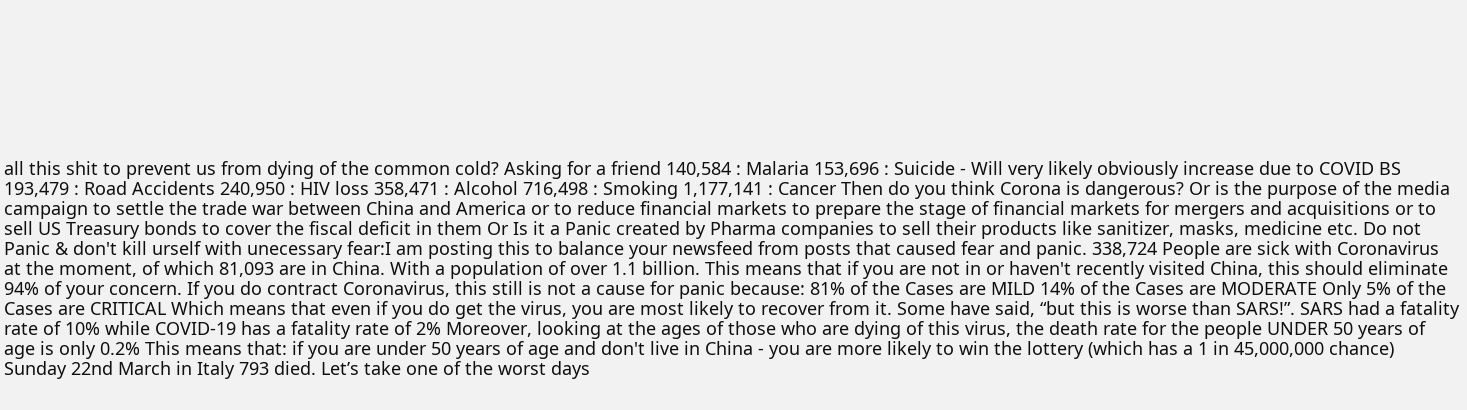all this shit to prevent us from dying of the common cold? Asking for a friend 140,584 : Malaria 153,696 : Suicide - Will very likely obviously increase due to COVID BS 193,479 : Road Accidents 240,950 : HIV loss 358,471 : Alcohol 716,498 : Smoking 1,177,141 : Cancer Then do you think Corona is dangerous? Or is the purpose of the media campaign to settle the trade war between China and America or to reduce financial markets to prepare the stage of financial markets for mergers and acquisitions or to sell US Treasury bonds to cover the fiscal deficit in them Or Is it a Panic created by Pharma companies to sell their products like sanitizer, masks, medicine etc. Do not Panic & don't kill urself with unecessary fear:I am posting this to balance your newsfeed from posts that caused fear and panic. 338,724 People are sick with Coronavirus at the moment, of which 81,093 are in China. With a population of over 1.1 billion. This means that if you are not in or haven't recently visited China, this should eliminate 94% of your concern. If you do contract Coronavirus, this still is not a cause for panic because: 81% of the Cases are MILD 14% of the Cases are MODERATE Only 5% of the Cases are CRITICAL Which means that even if you do get the virus, you are most likely to recover from it. Some have said, “but this is worse than SARS!”. SARS had a fatality rate of 10% while COVID-19 has a fatality rate of 2% Moreover, looking at the ages of those who are dying of this virus, the death rate for the people UNDER 50 years of age is only 0.2% This means that: if you are under 50 years of age and don't live in China - you are more likely to win the lottery (which has a 1 in 45,000,000 chance) Sunday 22nd March in Italy 793 died. Let’s take one of the worst days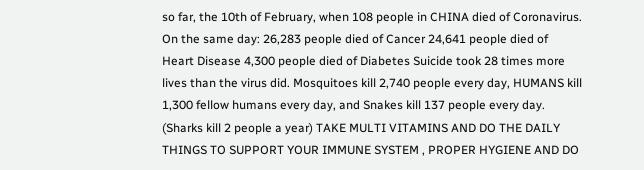so far, the 10th of February, when 108 people in CHINA died of Coronavirus. On the same day: 26,283 people died of Cancer 24,641 people died of Heart Disease 4,300 people died of Diabetes Suicide took 28 times more lives than the virus did. Mosquitoes kill 2,740 people every day, HUMANS kill 1,300 fellow humans every day, and Snakes kill 137 people every day. (Sharks kill 2 people a year) TAKE MULTI VITAMINS AND DO THE DAILY THINGS TO SUPPORT YOUR IMMUNE SYSTEM , PROPER HYGIENE AND DO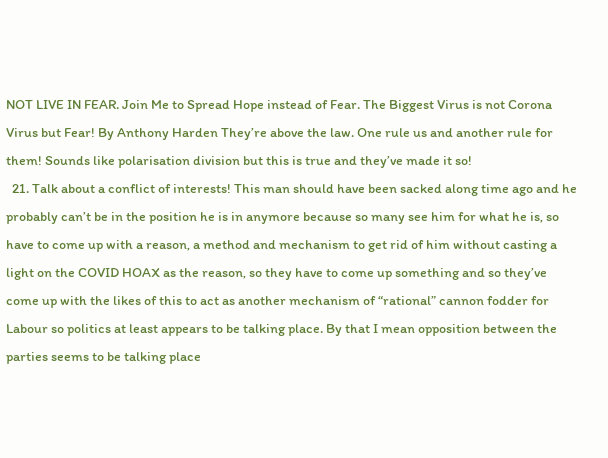NOT LIVE IN FEAR. Join Me to Spread Hope instead of Fear. The Biggest Virus is not Corona Virus but Fear! By Anthony Harden They’re above the law. One rule us and another rule for them! Sounds like polarisation division but this is true and they’ve made it so!
  21. Talk about a conflict of interests! This man should have been sacked along time ago and he probably can’t be in the position he is in anymore because so many see him for what he is, so have to come up with a reason, a method and mechanism to get rid of him without casting a light on the COVID HOAX as the reason, so they have to come up something and so they’ve come up with the likes of this to act as another mechanism of “rational” cannon fodder for Labour so politics at least appears to be talking place. By that I mean opposition between the parties seems to be talking place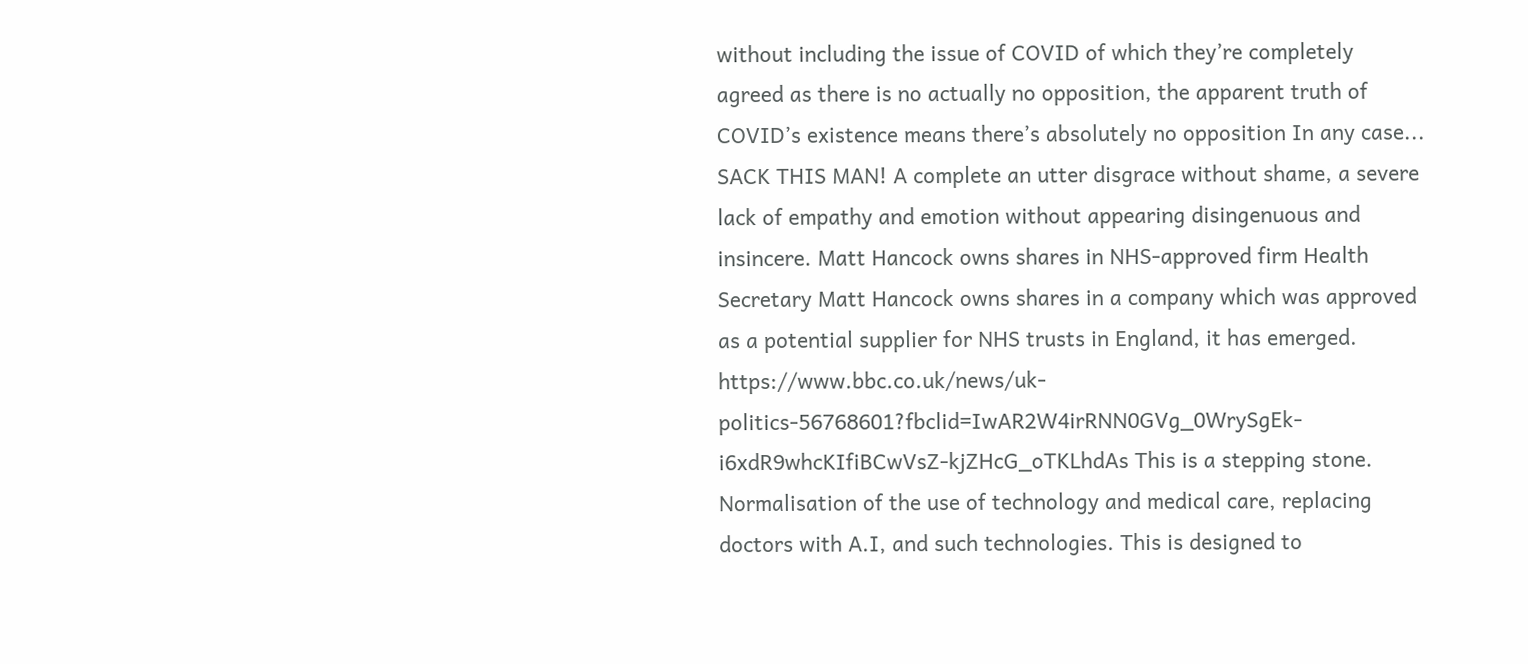without including the issue of COVID of which they’re completely agreed as there is no actually no opposition, the apparent truth of COVID’s existence means there’s absolutely no opposition In any case... SACK THIS MAN! A complete an utter disgrace without shame, a severe lack of empathy and emotion without appearing disingenuous and insincere. Matt Hancock owns shares in NHS-approved firm Health Secretary Matt Hancock owns shares in a company which was approved as a potential supplier for NHS trusts in England, it has emerged. https://www.bbc.co.uk/news/uk-politics-56768601?fbclid=IwAR2W4irRNN0GVg_0WrySgEk-i6xdR9whcKIfiBCwVsZ-kjZHcG_oTKLhdAs This is a stepping stone. Normalisation of the use of technology and medical care, replacing doctors with A.I, and such technologies. This is designed to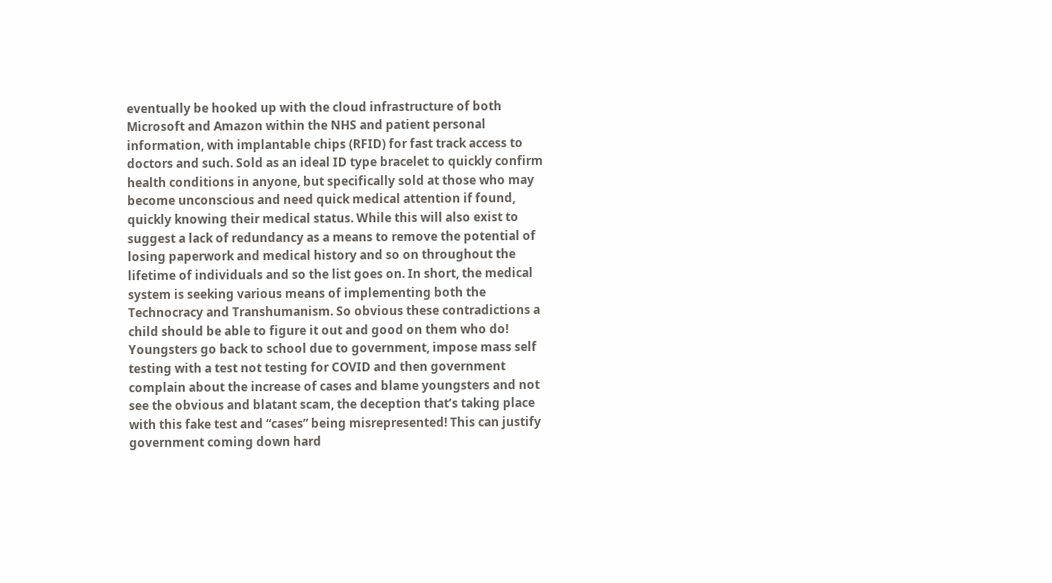eventually be hooked up with the cloud infrastructure of both Microsoft and Amazon within the NHS and patient personal information, with implantable chips (RFID) for fast track access to doctors and such. Sold as an ideal ID type bracelet to quickly confirm health conditions in anyone, but specifically sold at those who may become unconscious and need quick medical attention if found, quickly knowing their medical status. While this will also exist to suggest a lack of redundancy as a means to remove the potential of losing paperwork and medical history and so on throughout the lifetime of individuals and so the list goes on. In short, the medical system is seeking various means of implementing both the Technocracy and Transhumanism. So obvious these contradictions a child should be able to figure it out and good on them who do! Youngsters go back to school due to government, impose mass self testing with a test not testing for COVID and then government complain about the increase of cases and blame youngsters and not see the obvious and blatant scam, the deception that’s taking place with this fake test and “cases” being misrepresented! This can justify government coming down hard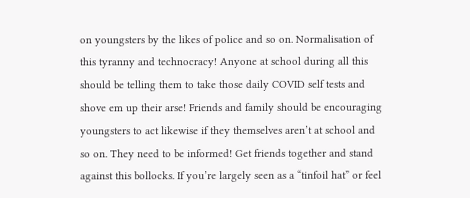on youngsters by the likes of police and so on. Normalisation of this tyranny and technocracy! Anyone at school during all this should be telling them to take those daily COVID self tests and shove em up their arse! Friends and family should be encouraging youngsters to act likewise if they themselves aren’t at school and so on. They need to be informed! Get friends together and stand against this bollocks. If you’re largely seen as a “tinfoil hat” or feel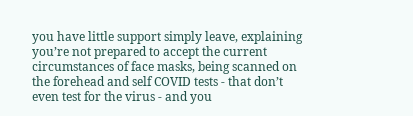you have little support simply leave, explaining you’re not prepared to accept the current circumstances of face masks, being scanned on the forehead and self COVID tests - that don’t even test for the virus - and you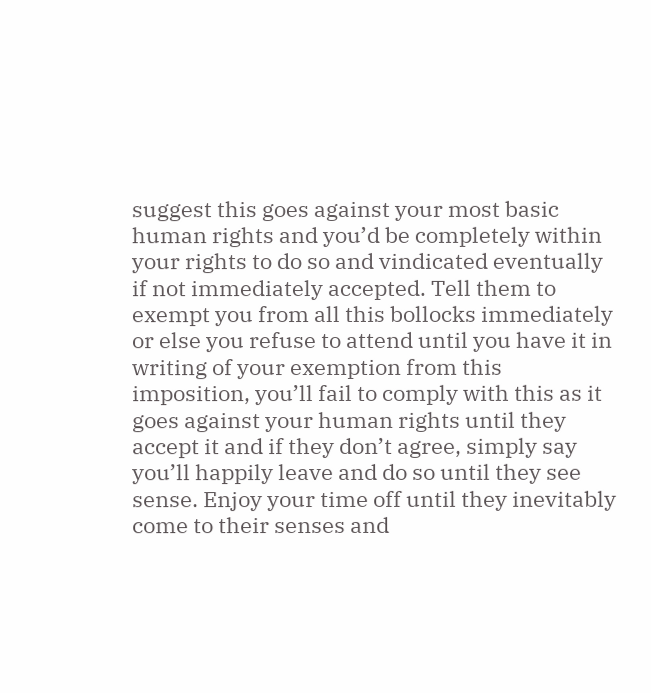suggest this goes against your most basic human rights and you’d be completely within your rights to do so and vindicated eventually if not immediately accepted. Tell them to exempt you from all this bollocks immediately or else you refuse to attend until you have it in writing of your exemption from this imposition, you’ll fail to comply with this as it goes against your human rights until they accept it and if they don’t agree, simply say you’ll happily leave and do so until they see sense. Enjoy your time off until they inevitably come to their senses and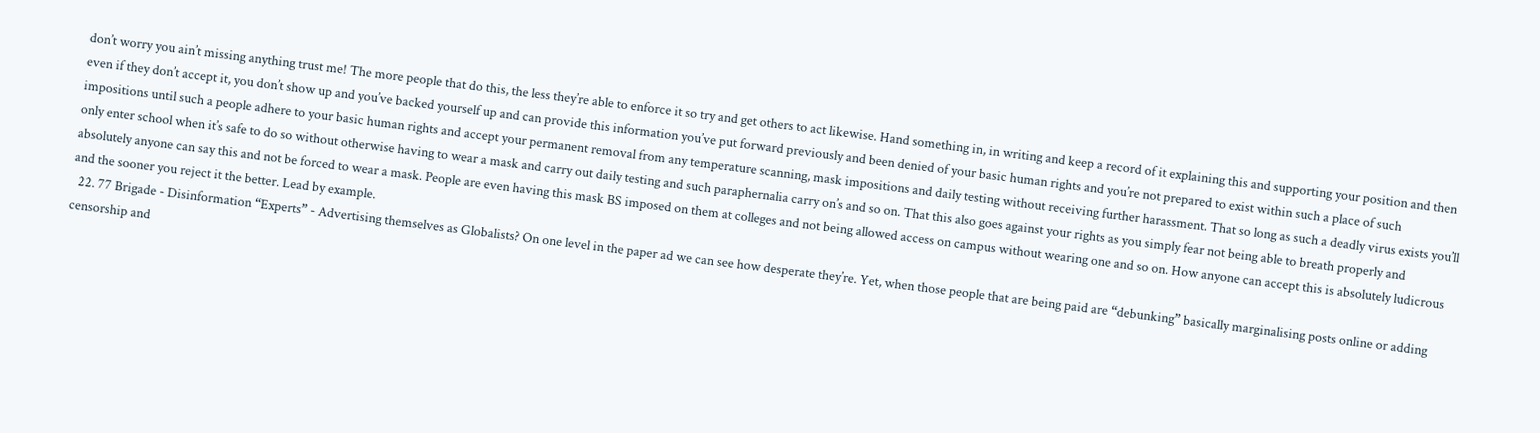don’t worry you ain’t missing anything trust me! The more people that do this, the less they’re able to enforce it so try and get others to act likewise. Hand something in, in writing and keep a record of it explaining this and supporting your position and then even if they don’t accept it, you don’t show up and you’ve backed yourself up and can provide this information you’ve put forward previously and been denied of your basic human rights and you’re not prepared to exist within such a place of such impositions until such a people adhere to your basic human rights and accept your permanent removal from any temperature scanning, mask impositions and daily testing without receiving further harassment. That so long as such a deadly virus exists you’ll only enter school when it’s safe to do so without otherwise having to wear a mask and carry out daily testing and such paraphernalia carry on’s and so on. That this also goes against your rights as you simply fear not being able to breath properly and absolutely anyone can say this and not be forced to wear a mask. People are even having this mask BS imposed on them at colleges and not being allowed access on campus without wearing one and so on. How anyone can accept this is absolutely ludicrous and the sooner you reject it the better. Lead by example.
  22. 77 Brigade - Disinformation “Experts” - Advertising themselves as Globalists? On one level in the paper ad we can see how desperate they’re. Yet, when those people that are being paid are “debunking” basically marginalising posts online or adding censorship and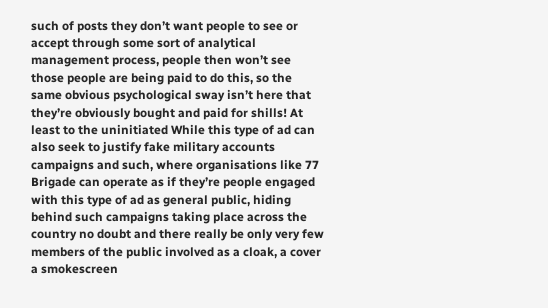such of posts they don’t want people to see or accept through some sort of analytical management process, people then won’t see those people are being paid to do this, so the same obvious psychological sway isn’t here that they’re obviously bought and paid for shills! At least to the uninitiated While this type of ad can also seek to justify fake military accounts campaigns and such, where organisations like 77 Brigade can operate as if they’re people engaged with this type of ad as general public, hiding behind such campaigns taking place across the country no doubt and there really be only very few members of the public involved as a cloak, a cover a smokescreen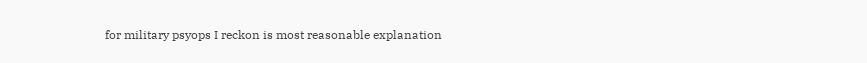for military psyops I reckon is most reasonable explanation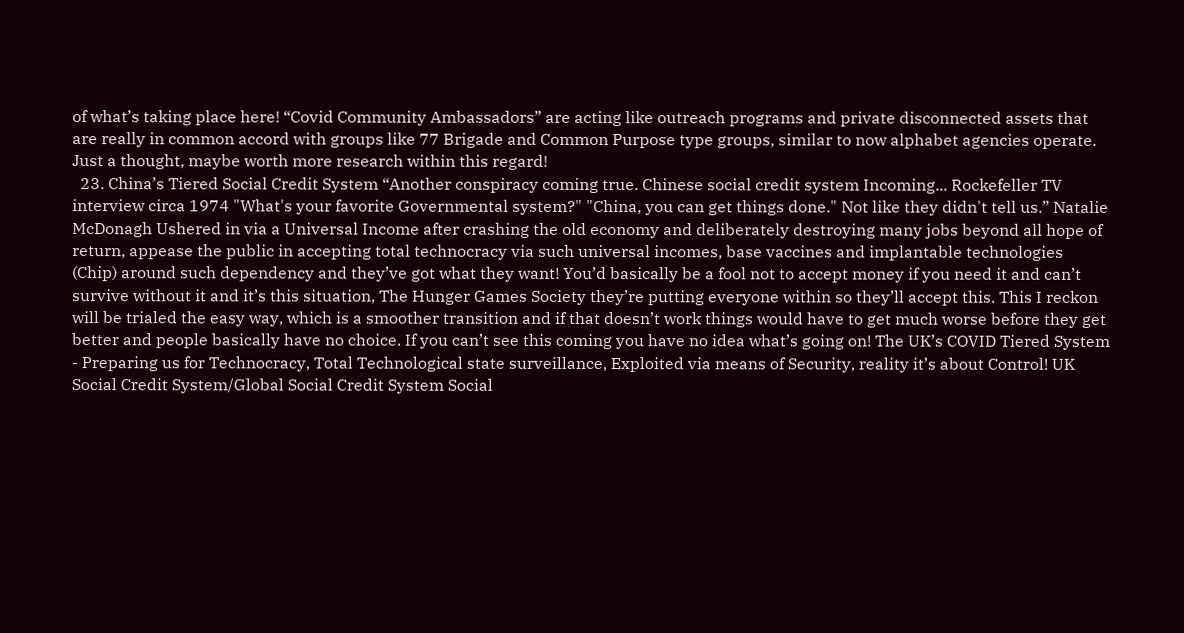of what’s taking place here! “Covid Community Ambassadors” are acting like outreach programs and private disconnected assets that are really in common accord with groups like 77 Brigade and Common Purpose type groups, similar to now alphabet agencies operate. Just a thought, maybe worth more research within this regard!
  23. China’s Tiered Social Credit System “Another conspiracy coming true. Chinese social credit system Incoming... Rockefeller TV interview circa 1974 "What's your favorite Governmental system?" "China, you can get things done." Not like they didn't tell us.” Natalie McDonagh Ushered in via a Universal Income after crashing the old economy and deliberately destroying many jobs beyond all hope of return, appease the public in accepting total technocracy via such universal incomes, base vaccines and implantable technologies (Chip) around such dependency and they’ve got what they want! You’d basically be a fool not to accept money if you need it and can’t survive without it and it’s this situation, The Hunger Games Society they’re putting everyone within so they’ll accept this. This I reckon will be trialed the easy way, which is a smoother transition and if that doesn’t work things would have to get much worse before they get better and people basically have no choice. If you can’t see this coming you have no idea what’s going on! The UK’s COVID Tiered System - Preparing us for Technocracy, Total Technological state surveillance, Exploited via means of Security, reality it’s about Control! UK Social Credit System/Global Social Credit System Social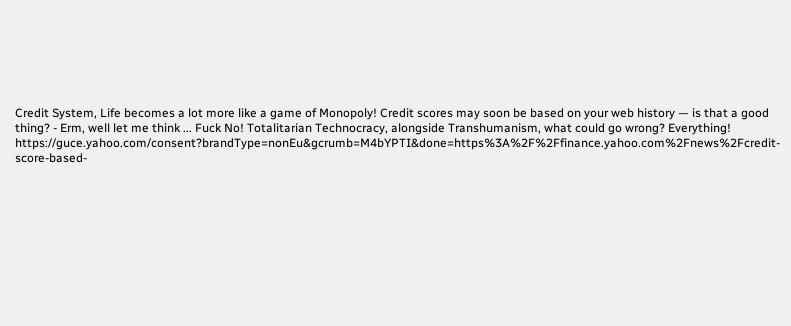Credit System, Life becomes a lot more like a game of Monopoly! Credit scores may soon be based on your web history — is that a good thing? - Erm, well let me think ... Fuck No! Totalitarian Technocracy, alongside Transhumanism, what could go wrong? Everything! https://guce.yahoo.com/consent?brandType=nonEu&gcrumb=M4bYPTI&done=https%3A%2F%2Ffinance.yahoo.com%2Fnews%2Fcredit-score-based-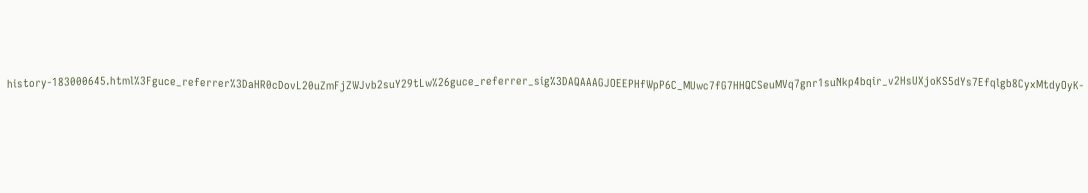history-183000645.html%3Fguce_referrer%3DaHR0cDovL20uZmFjZWJvb2suY29tLw%26guce_referrer_sig%3DAQAAAGJOEEPHfWpP6C_MUwc7fG7HHQCSeuMVq7gnr1suNkp4bqir_v2HsUXjoKS5dYs7Efqlgb8CyxMtdyOyK-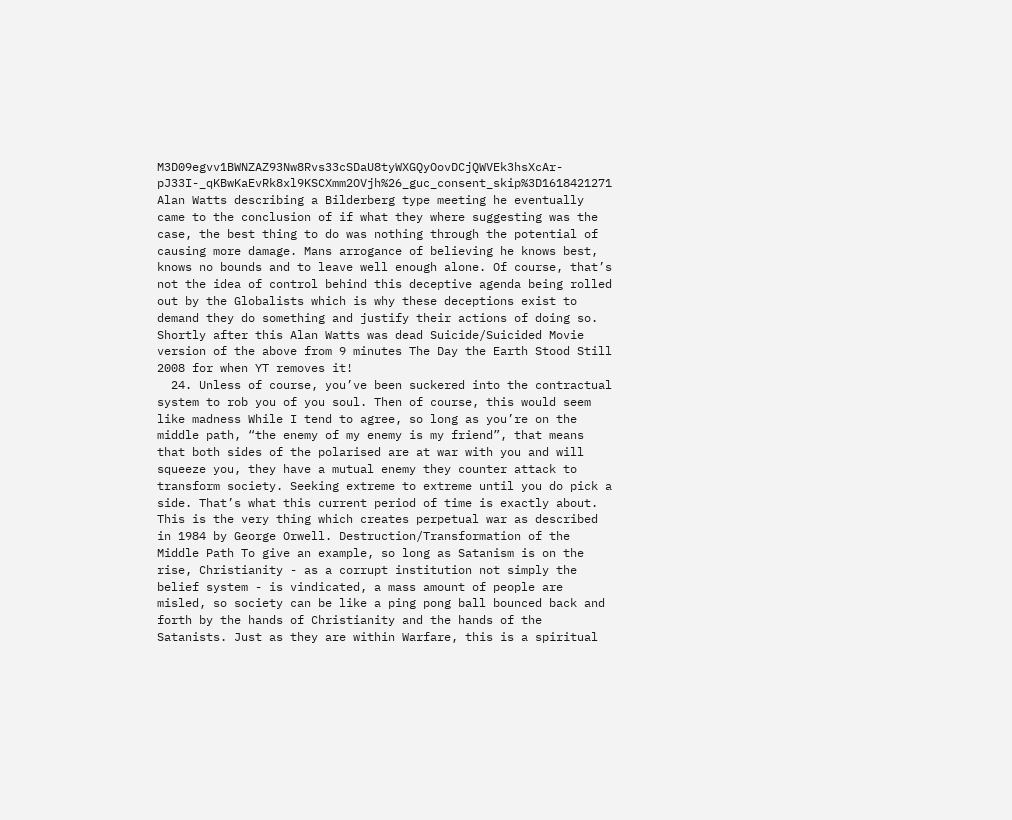M3D09egvv1BWNZAZ93Nw8Rvs33cSDaU8tyWXGQyOovDCjQWVEk3hsXcAr-pJ33I-_qKBwKaEvRk8xl9KSCXmm2OVjh%26_guc_consent_skip%3D1618421271 Alan Watts describing a Bilderberg type meeting he eventually came to the conclusion of if what they where suggesting was the case, the best thing to do was nothing through the potential of causing more damage. Mans arrogance of believing he knows best, knows no bounds and to leave well enough alone. Of course, that’s not the idea of control behind this deceptive agenda being rolled out by the Globalists which is why these deceptions exist to demand they do something and justify their actions of doing so. Shortly after this Alan Watts was dead Suicide/Suicided Movie version of the above from 9 minutes The Day the Earth Stood Still 2008 for when YT removes it!
  24. Unless of course, you’ve been suckered into the contractual system to rob you of you soul. Then of course, this would seem like madness While I tend to agree, so long as you’re on the middle path, “the enemy of my enemy is my friend”, that means that both sides of the polarised are at war with you and will squeeze you, they have a mutual enemy they counter attack to transform society. Seeking extreme to extreme until you do pick a side. That’s what this current period of time is exactly about. This is the very thing which creates perpetual war as described in 1984 by George Orwell. Destruction/Transformation of the Middle Path To give an example, so long as Satanism is on the rise, Christianity - as a corrupt institution not simply the belief system - is vindicated, a mass amount of people are misled, so society can be like a ping pong ball bounced back and forth by the hands of Christianity and the hands of the Satanists. Just as they are within Warfare, this is a spiritual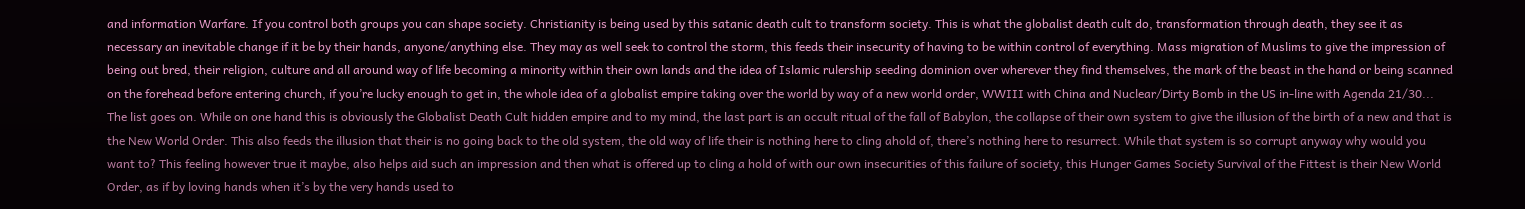and information Warfare. If you control both groups you can shape society. Christianity is being used by this satanic death cult to transform society. This is what the globalist death cult do, transformation through death, they see it as necessary an inevitable change if it be by their hands, anyone/anything else. They may as well seek to control the storm, this feeds their insecurity of having to be within control of everything. Mass migration of Muslims to give the impression of being out bred, their religion, culture and all around way of life becoming a minority within their own lands and the idea of Islamic rulership seeding dominion over wherever they find themselves, the mark of the beast in the hand or being scanned on the forehead before entering church, if you’re lucky enough to get in, the whole idea of a globalist empire taking over the world by way of a new world order, WWIII with China and Nuclear/Dirty Bomb in the US in-line with Agenda 21/30... The list goes on. While on one hand this is obviously the Globalist Death Cult hidden empire and to my mind, the last part is an occult ritual of the fall of Babylon, the collapse of their own system to give the illusion of the birth of a new and that is the New World Order. This also feeds the illusion that their is no going back to the old system, the old way of life their is nothing here to cling ahold of, there’s nothing here to resurrect. While that system is so corrupt anyway why would you want to? This feeling however true it maybe, also helps aid such an impression and then what is offered up to cling a hold of with our own insecurities of this failure of society, this Hunger Games Society Survival of the Fittest is their New World Order, as if by loving hands when it’s by the very hands used to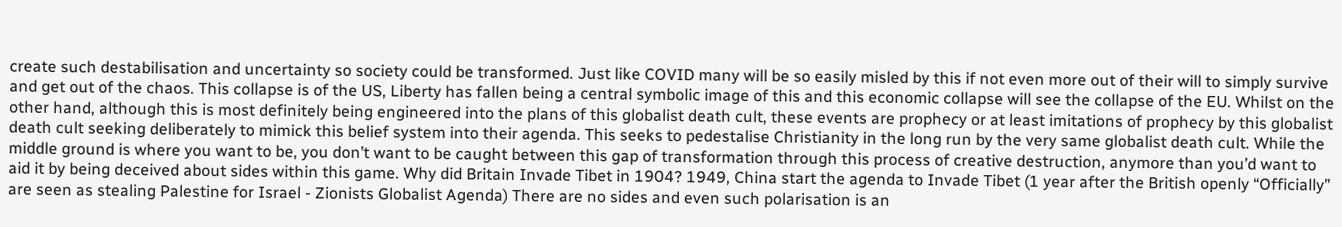create such destabilisation and uncertainty so society could be transformed. Just like COVID many will be so easily misled by this if not even more out of their will to simply survive and get out of the chaos. This collapse is of the US, Liberty has fallen being a central symbolic image of this and this economic collapse will see the collapse of the EU. Whilst on the other hand, although this is most definitely being engineered into the plans of this globalist death cult, these events are prophecy or at least imitations of prophecy by this globalist death cult seeking deliberately to mimick this belief system into their agenda. This seeks to pedestalise Christianity in the long run by the very same globalist death cult. While the middle ground is where you want to be, you don’t want to be caught between this gap of transformation through this process of creative destruction, anymore than you’d want to aid it by being deceived about sides within this game. Why did Britain Invade Tibet in 1904? 1949, China start the agenda to Invade Tibet (1 year after the British openly “Officially” are seen as stealing Palestine for Israel - Zionists Globalist Agenda) There are no sides and even such polarisation is an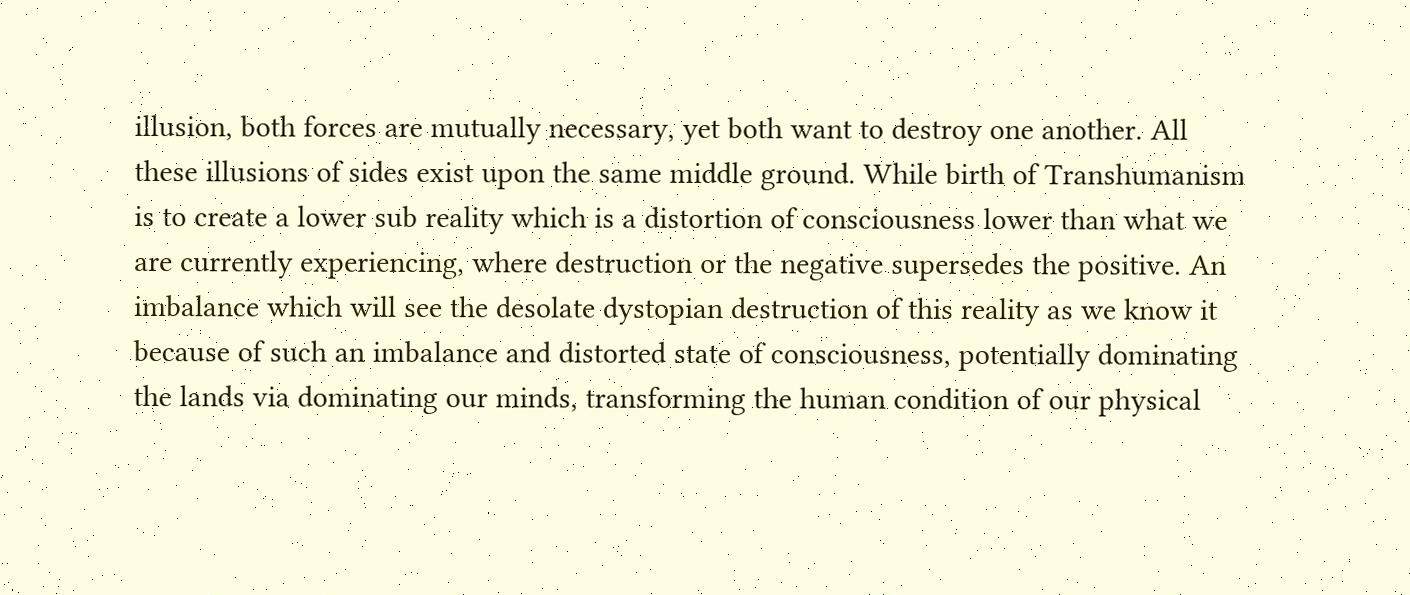illusion, both forces are mutually necessary, yet both want to destroy one another. All these illusions of sides exist upon the same middle ground. While birth of Transhumanism is to create a lower sub reality which is a distortion of consciousness lower than what we are currently experiencing, where destruction or the negative supersedes the positive. An imbalance which will see the desolate dystopian destruction of this reality as we know it because of such an imbalance and distorted state of consciousness, potentially dominating the lands via dominating our minds, transforming the human condition of our physical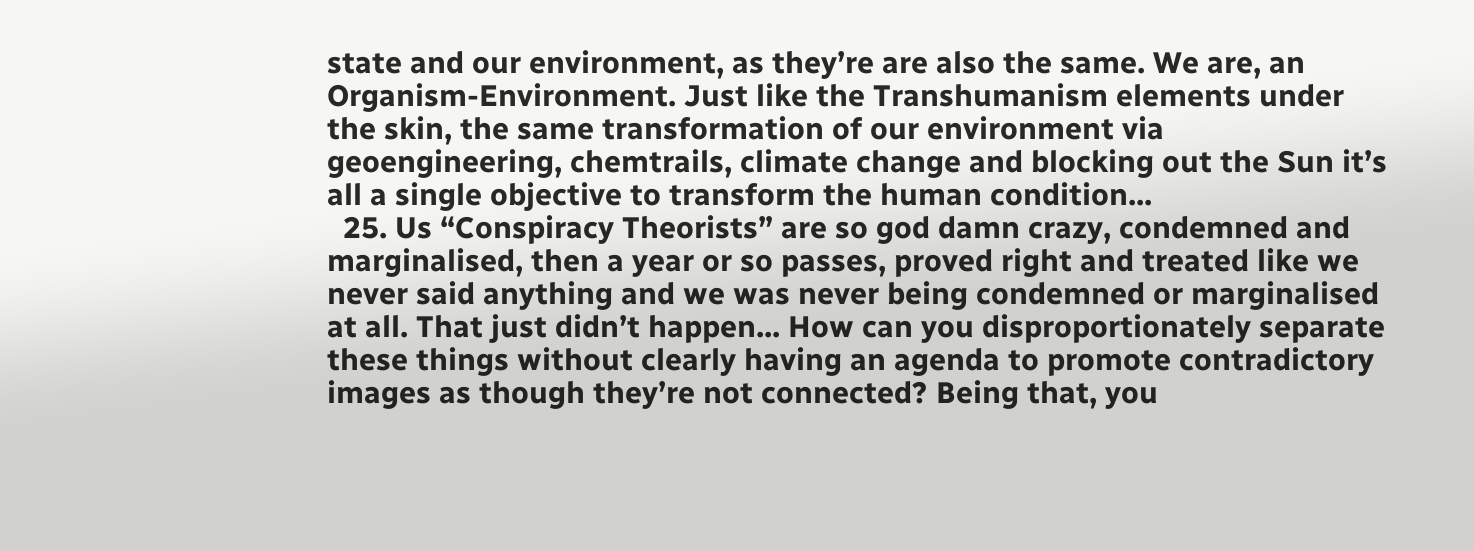state and our environment, as they’re are also the same. We are, an Organism-Environment. Just like the Transhumanism elements under the skin, the same transformation of our environment via geoengineering, chemtrails, climate change and blocking out the Sun it’s all a single objective to transform the human condition...
  25. Us “Conspiracy Theorists” are so god damn crazy, condemned and marginalised, then a year or so passes, proved right and treated like we never said anything and we was never being condemned or marginalised at all. That just didn’t happen... How can you disproportionately separate these things without clearly having an agenda to promote contradictory images as though they’re not connected? Being that, you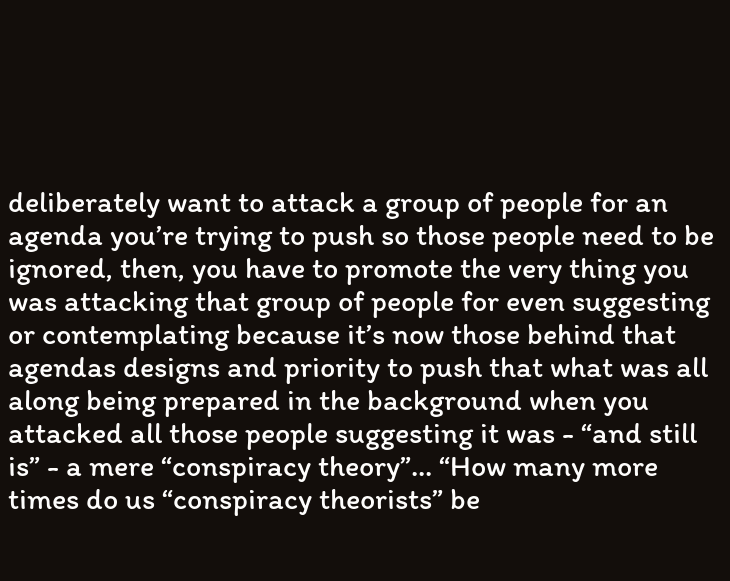deliberately want to attack a group of people for an agenda you’re trying to push so those people need to be ignored, then, you have to promote the very thing you was attacking that group of people for even suggesting or contemplating because it’s now those behind that agendas designs and priority to push that what was all along being prepared in the background when you attacked all those people suggesting it was - “and still is” - a mere “conspiracy theory”... “How many more times do us “conspiracy theorists” be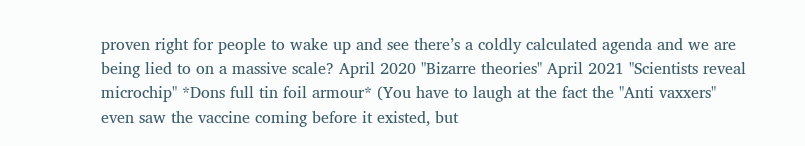proven right for people to wake up and see there’s a coldly calculated agenda and we are being lied to on a massive scale? April 2020 "Bizarre theories" April 2021 "Scientists reveal microchip" *Dons full tin foil armour* (You have to laugh at the fact the "Anti vaxxers" even saw the vaccine coming before it existed, but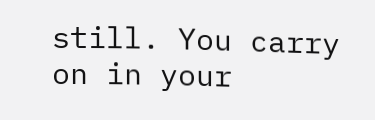still. You carry on in your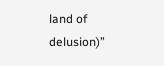land of delusion)”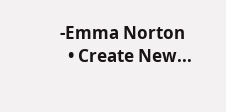-Emma Norton
  • Create New...